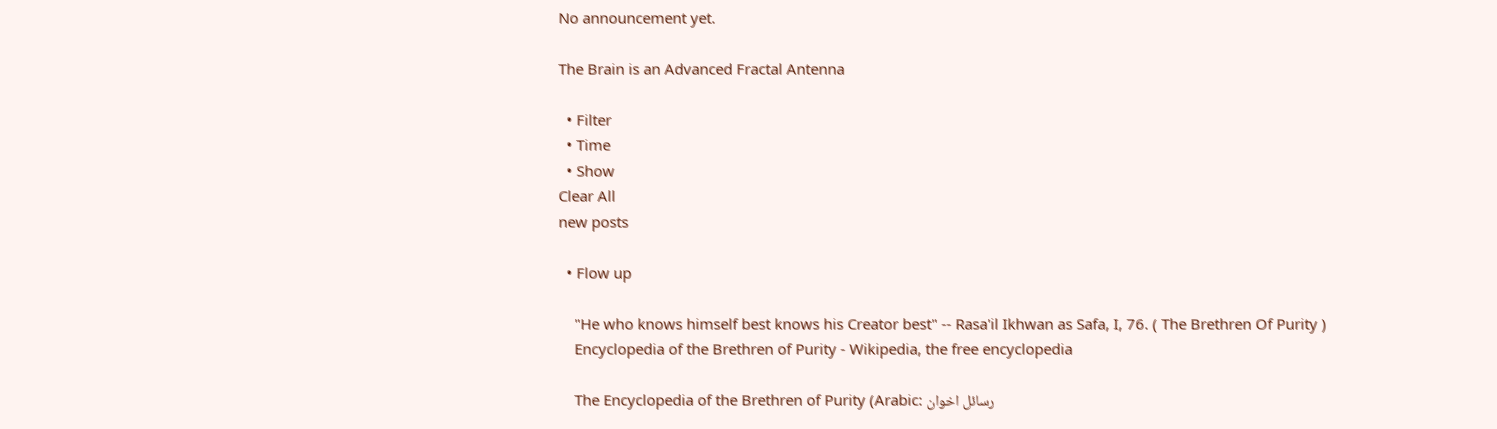No announcement yet.

The Brain is an Advanced Fractal Antenna

  • Filter
  • Time
  • Show
Clear All
new posts

  • Flow up

    "He who knows himself best knows his Creator best" -- Rasa'il Ikhwan as Safa, I, 76. ( The Brethren Of Purity )
    Encyclopedia of the Brethren of Purity - Wikipedia, the free encyclopedia

    The Encyclopedia of the Brethren of Purity (Arabic: رسائل اخوان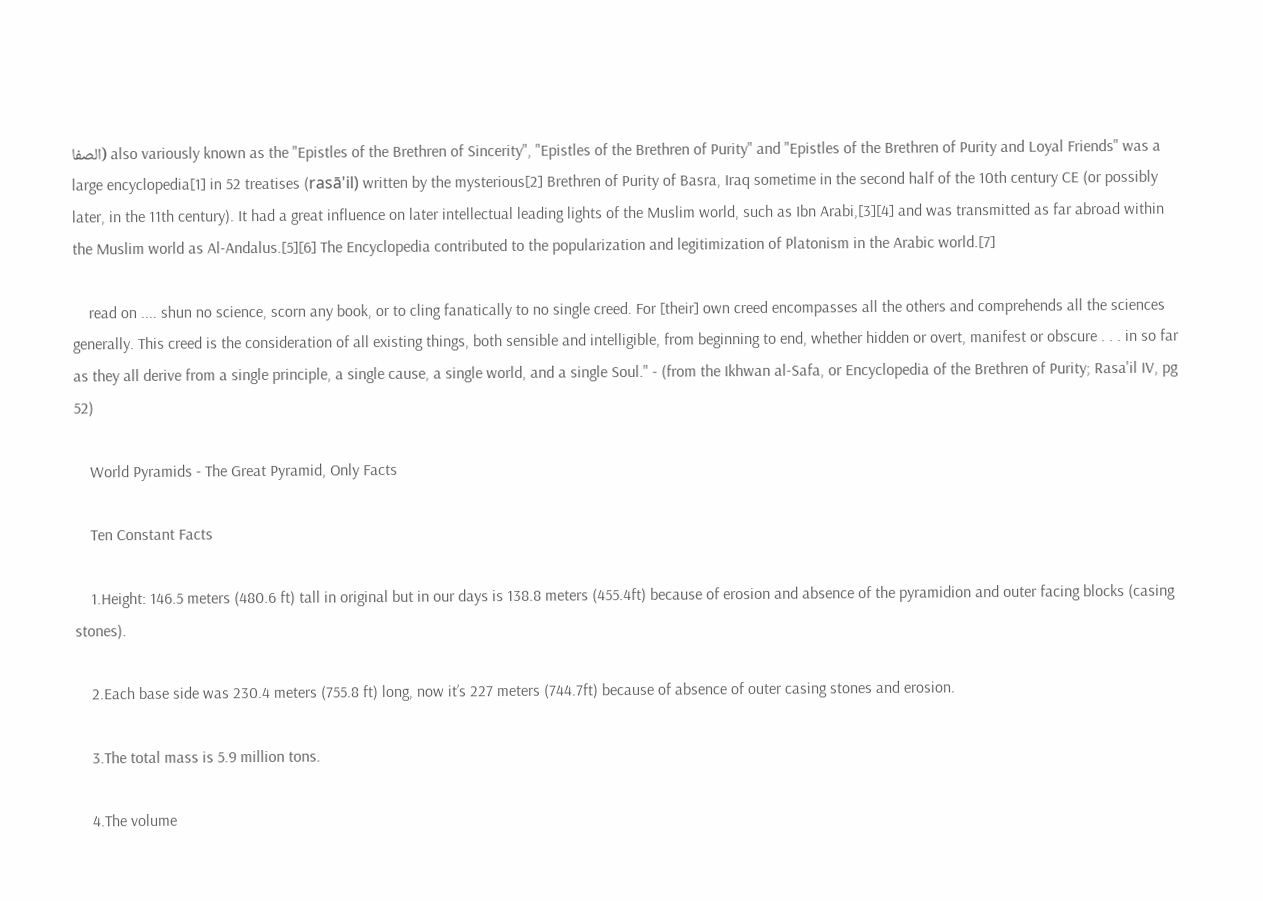الصفا) also variously known as the "Epistles of the Brethren of Sincerity", "Epistles of the Brethren of Purity" and "Epistles of the Brethren of Purity and Loyal Friends" was a large encyclopedia[1] in 52 treatises (rasā'il) written by the mysterious[2] Brethren of Purity of Basra, Iraq sometime in the second half of the 10th century CE (or possibly later, in the 11th century). It had a great influence on later intellectual leading lights of the Muslim world, such as Ibn Arabi,[3][4] and was transmitted as far abroad within the Muslim world as Al-Andalus.[5][6] The Encyclopedia contributed to the popularization and legitimization of Platonism in the Arabic world.[7]

    read on .... shun no science, scorn any book, or to cling fanatically to no single creed. For [their] own creed encompasses all the others and comprehends all the sciences generally. This creed is the consideration of all existing things, both sensible and intelligible, from beginning to end, whether hidden or overt, manifest or obscure . . . in so far as they all derive from a single principle, a single cause, a single world, and a single Soul." - (from the Ikhwan al-Safa, or Encyclopedia of the Brethren of Purity; Rasa'il IV, pg 52)

    World Pyramids - The Great Pyramid, Only Facts

    Ten Constant Facts

    1.Height: 146.5 meters (480.6 ft) tall in original but in our days is 138.8 meters (455.4ft) because of erosion and absence of the pyramidion and outer facing blocks (casing stones).

    2.Each base side was 230.4 meters (755.8 ft) long, now it’s 227 meters (744.7ft) because of absence of outer casing stones and erosion.

    3.The total mass is 5.9 million tons.

    4.The volume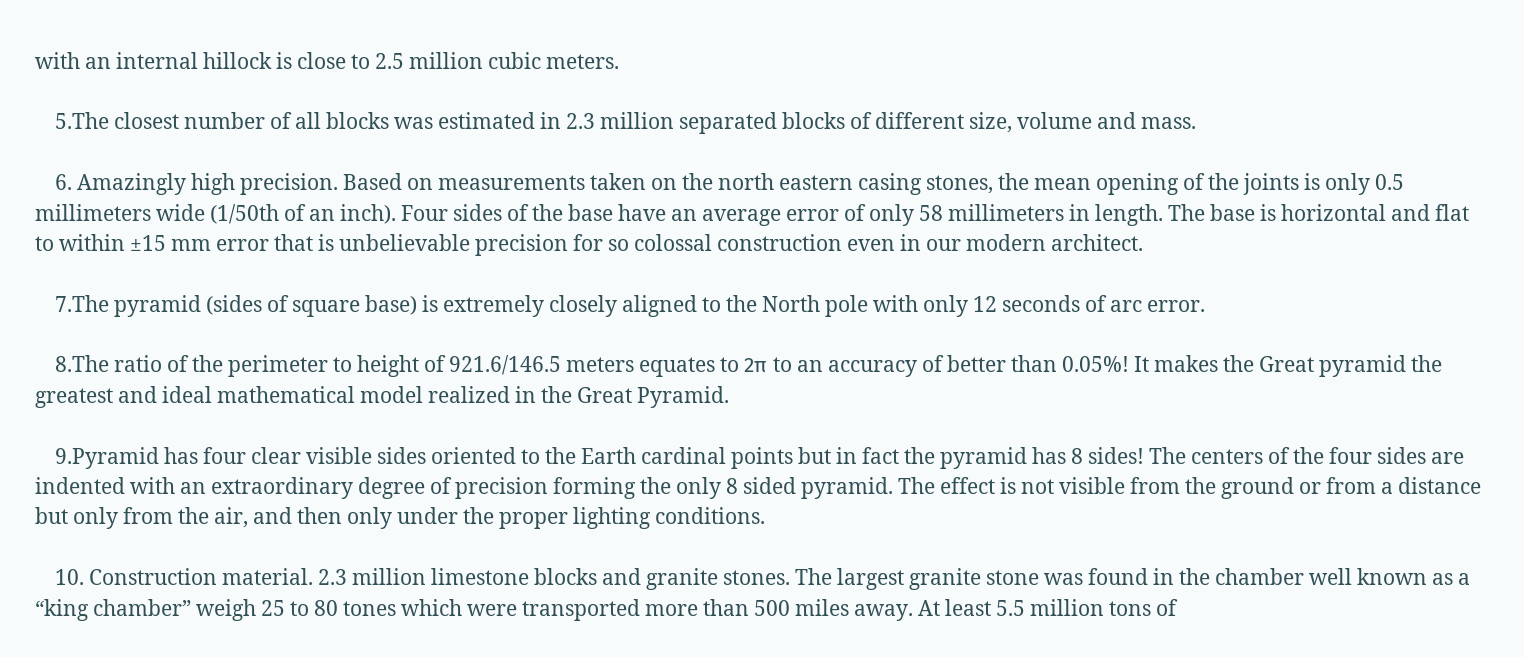with an internal hillock is close to 2.5 million cubic meters.

    5.The closest number of all blocks was estimated in 2.3 million separated blocks of different size, volume and mass.

    6. Amazingly high precision. Based on measurements taken on the north eastern casing stones, the mean opening of the joints is only 0.5 millimeters wide (1/50th of an inch). Four sides of the base have an average error of only 58 millimeters in length. The base is horizontal and flat to within ±15 mm error that is unbelievable precision for so colossal construction even in our modern architect.

    7.The pyramid (sides of square base) is extremely closely aligned to the North pole with only 12 seconds of arc error.

    8.The ratio of the perimeter to height of 921.6/146.5 meters equates to 2π to an accuracy of better than 0.05%! It makes the Great pyramid the greatest and ideal mathematical model realized in the Great Pyramid.

    9.Pyramid has four clear visible sides oriented to the Earth cardinal points but in fact the pyramid has 8 sides! The centers of the four sides are indented with an extraordinary degree of precision forming the only 8 sided pyramid. The effect is not visible from the ground or from a distance but only from the air, and then only under the proper lighting conditions.

    10. Construction material. 2.3 million limestone blocks and granite stones. The largest granite stone was found in the chamber well known as a “king chamber” weigh 25 to 80 tones which were transported more than 500 miles away. At least 5.5 million tons of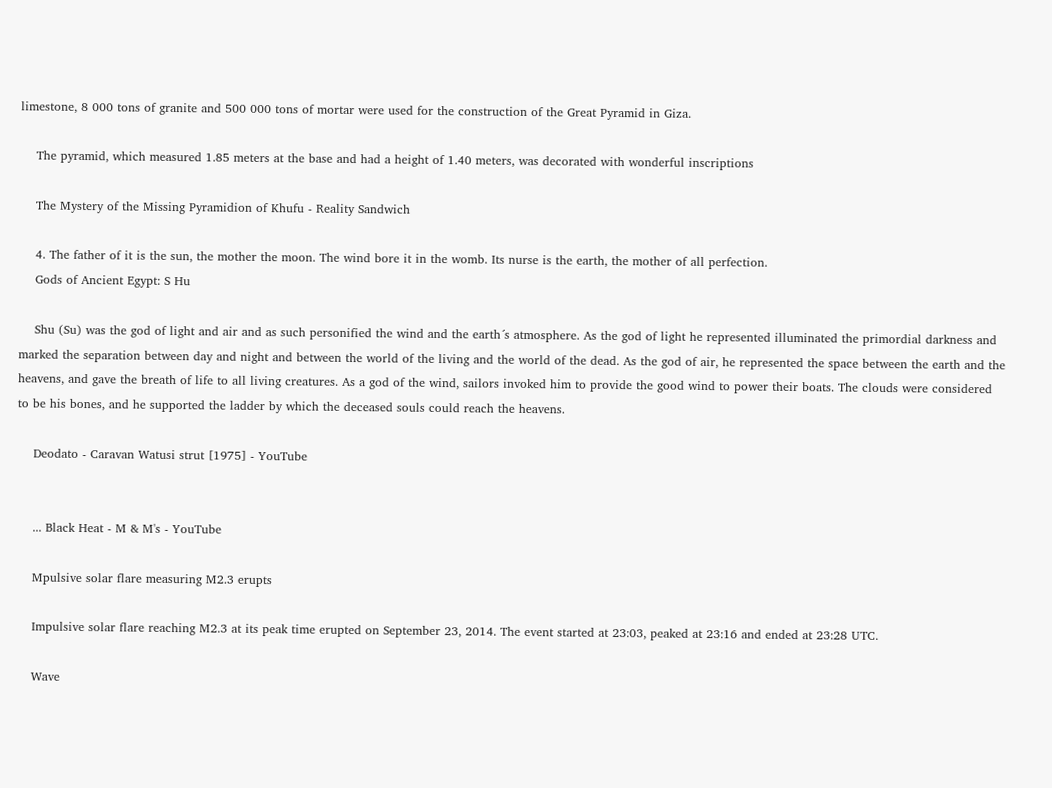limestone, 8 000 tons of granite and 500 000 tons of mortar were used for the construction of the Great Pyramid in Giza.

    The pyramid, which measured 1.85 meters at the base and had a height of 1.40 meters, was decorated with wonderful inscriptions

    The Mystery of the Missing Pyramidion of Khufu - Reality Sandwich

    4. The father of it is the sun, the mother the moon. The wind bore it in the womb. Its nurse is the earth, the mother of all perfection.
    Gods of Ancient Egypt: S Hu

    Shu (Su) was the god of light and air and as such personified the wind and the earth´s atmosphere. As the god of light he represented illuminated the primordial darkness and marked the separation between day and night and between the world of the living and the world of the dead. As the god of air, he represented the space between the earth and the heavens, and gave the breath of life to all living creatures. As a god of the wind, sailors invoked him to provide the good wind to power their boats. The clouds were considered to be his bones, and he supported the ladder by which the deceased souls could reach the heavens.

    Deodato - Caravan Watusi strut [1975] - YouTube


    ... Black Heat - M & M's - YouTube

    Mpulsive solar flare measuring M2.3 erupts

    Impulsive solar flare reaching M2.3 at its peak time erupted on September 23, 2014. The event started at 23:03, peaked at 23:16 and ended at 23:28 UTC.

    Wave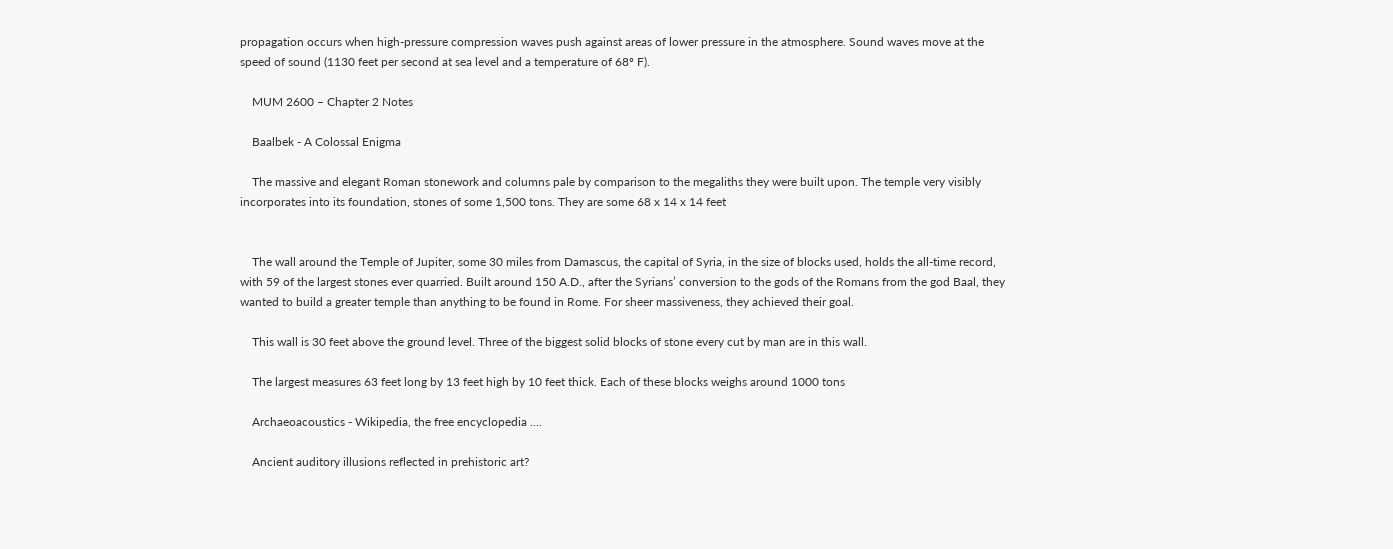propagation occurs when high-pressure compression waves push against areas of lower pressure in the atmosphere. Sound waves move at the speed of sound (1130 feet per second at sea level and a temperature of 68º F).

    MUM 2600 – Chapter 2 Notes

    Baalbek - A Colossal Enigma

    The massive and elegant Roman stonework and columns pale by comparison to the megaliths they were built upon. The temple very visibly incorporates into its foundation, stones of some 1,500 tons. They are some 68 x 14 x 14 feet


    The wall around the Temple of Jupiter, some 30 miles from Damascus, the capital of Syria, in the size of blocks used, holds the all-time record, with 59 of the largest stones ever quarried. Built around 150 A.D., after the Syrians’ conversion to the gods of the Romans from the god Baal, they wanted to build a greater temple than anything to be found in Rome. For sheer massiveness, they achieved their goal.

    This wall is 30 feet above the ground level. Three of the biggest solid blocks of stone every cut by man are in this wall.

    The largest measures 63 feet long by 13 feet high by 10 feet thick. Each of these blocks weighs around 1000 tons

    Archaeoacoustics - Wikipedia, the free encyclopedia ....

    Ancient auditory illusions reflected in prehistoric art?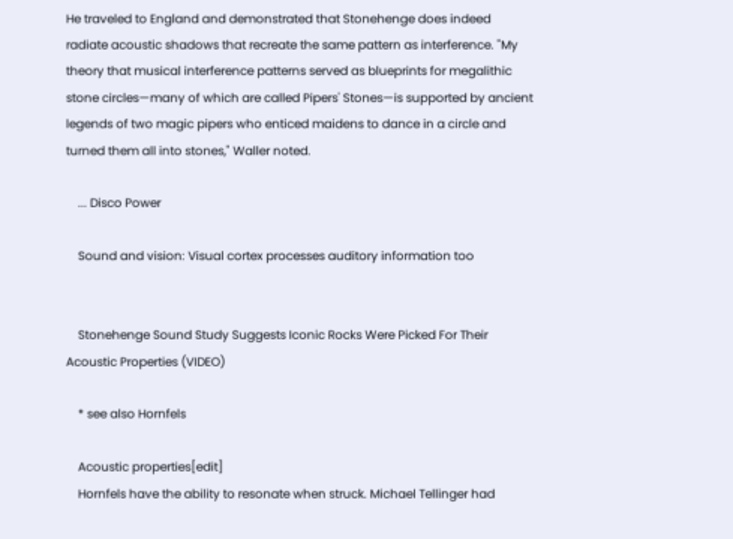He traveled to England and demonstrated that Stonehenge does indeed radiate acoustic shadows that recreate the same pattern as interference. "My theory that musical interference patterns served as blueprints for megalithic stone circles—many of which are called Pipers' Stones—is supported by ancient legends of two magic pipers who enticed maidens to dance in a circle and turned them all into stones," Waller noted.

    ... Disco Power

    Sound and vision: Visual cortex processes auditory information too


    Stonehenge Sound Study Suggests Iconic Rocks Were Picked For Their Acoustic Properties (VIDEO)

    * see also Hornfels

    Acoustic properties[edit]
    Hornfels have the ability to resonate when struck. Michael Tellinger had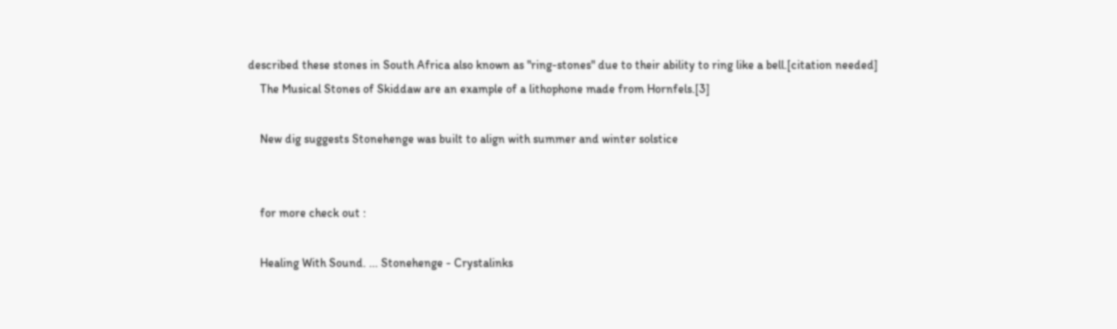described these stones in South Africa also known as "ring-stones" due to their ability to ring like a bell.[citation needed]
    The Musical Stones of Skiddaw are an example of a lithophone made from Hornfels.[3]

    New dig suggests Stonehenge was built to align with summer and winter solstice


    for more check out :

    Healing With Sound. ... Stonehenge - Crystalinks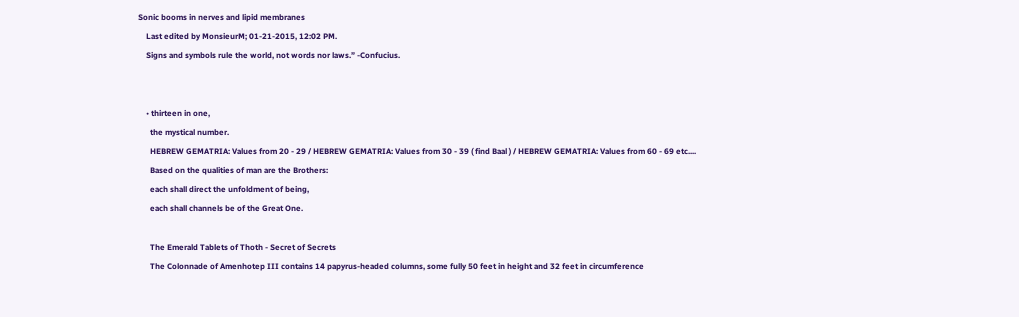Sonic booms in nerves and lipid membranes
    Last edited by MonsieurM; 01-21-2015, 12:02 PM.
    Signs and symbols rule the world, not words nor laws.” -Confucius.


    • thirteen in one,
      the mystical number.
      HEBREW GEMATRIA: Values from 20 - 29 / HEBREW GEMATRIA: Values from 30 - 39 ( find Baal ) / HEBREW GEMATRIA: Values from 60 - 69 etc....
      Based on the qualities of man are the Brothers:
      each shall direct the unfoldment of being,
      each shall channels be of the Great One.

      The Emerald Tablets of Thoth - Secret of Secrets
      The Colonnade of Amenhotep III contains 14 papyrus-headed columns, some fully 50 feet in height and 32 feet in circumference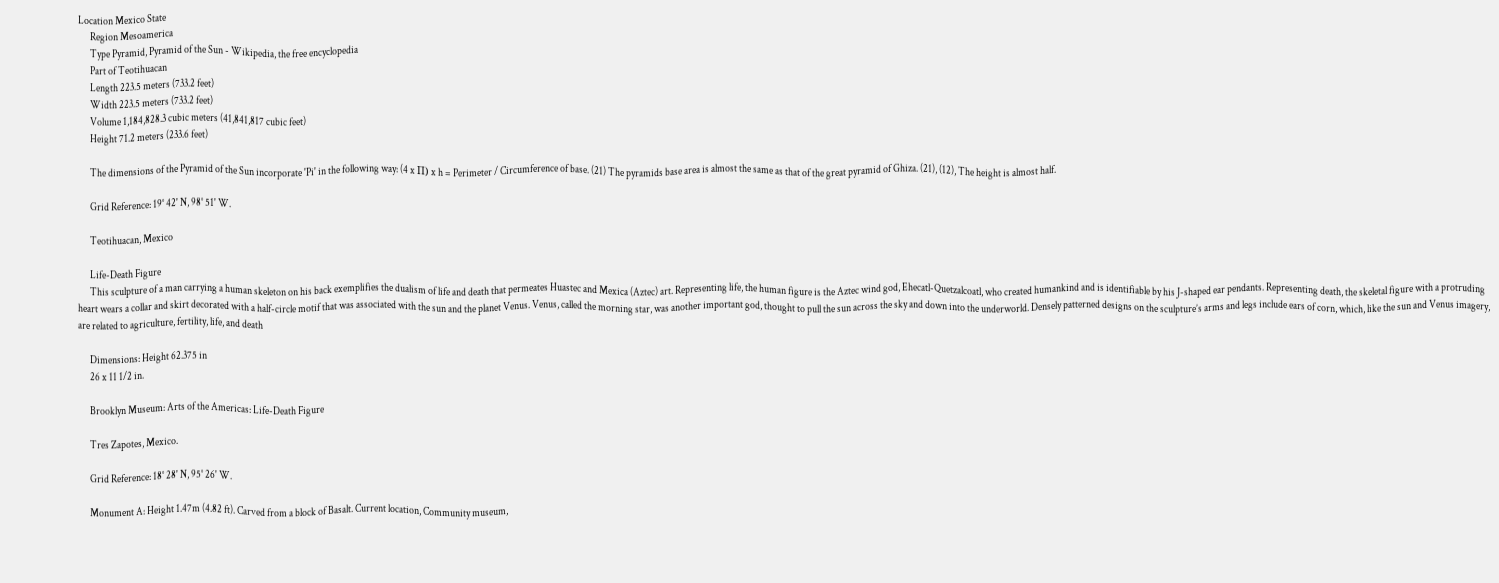Location Mexico State
      Region Mesoamerica
      Type Pyramid, Pyramid of the Sun - Wikipedia, the free encyclopedia
      Part of Teotihuacan
      Length 223.5 meters (733.2 feet)
      Width 223.5 meters (733.2 feet)
      Volume 1,184,828.3 cubic meters (41,841,817 cubic feet)
      Height 71.2 meters (233.6 feet)

      The dimensions of the Pyramid of the Sun incorporate 'Pi' in the following way: (4 x Π) x h = Perimeter / Circumference of base. (21) The pyramids base area is almost the same as that of the great pyramid of Ghiza. (21), (12), The height is almost half.

      Grid Reference: 19° 42' N, 98° 51' W.

      Teotihuacan, Mexico

      Life-Death Figure
      This sculpture of a man carrying a human skeleton on his back exemplifies the dualism of life and death that permeates Huastec and Mexica (Aztec) art. Representing life, the human figure is the Aztec wind god, Ehecatl-Quetzalcoatl, who created humankind and is identifiable by his J-shaped ear pendants. Representing death, the skeletal figure with a protruding heart wears a collar and skirt decorated with a half-circle motif that was associated with the sun and the planet Venus. Venus, called the morning star, was another important god, thought to pull the sun across the sky and down into the underworld. Densely patterned designs on the sculpture’s arms and legs include ears of corn, which, like the sun and Venus imagery, are related to agriculture, fertility, life, and death

      Dimensions: Height 62.375 in
      26 x 11 1/2 in.

      Brooklyn Museum: Arts of the Americas: Life-Death Figure

      Tres Zapotes, Mexico.

      Grid Reference: 18° 28' N, 95° 26' W.

      Monument A: Height 1.47m (4.82 ft). Carved from a block of Basalt. Current location, Community museum,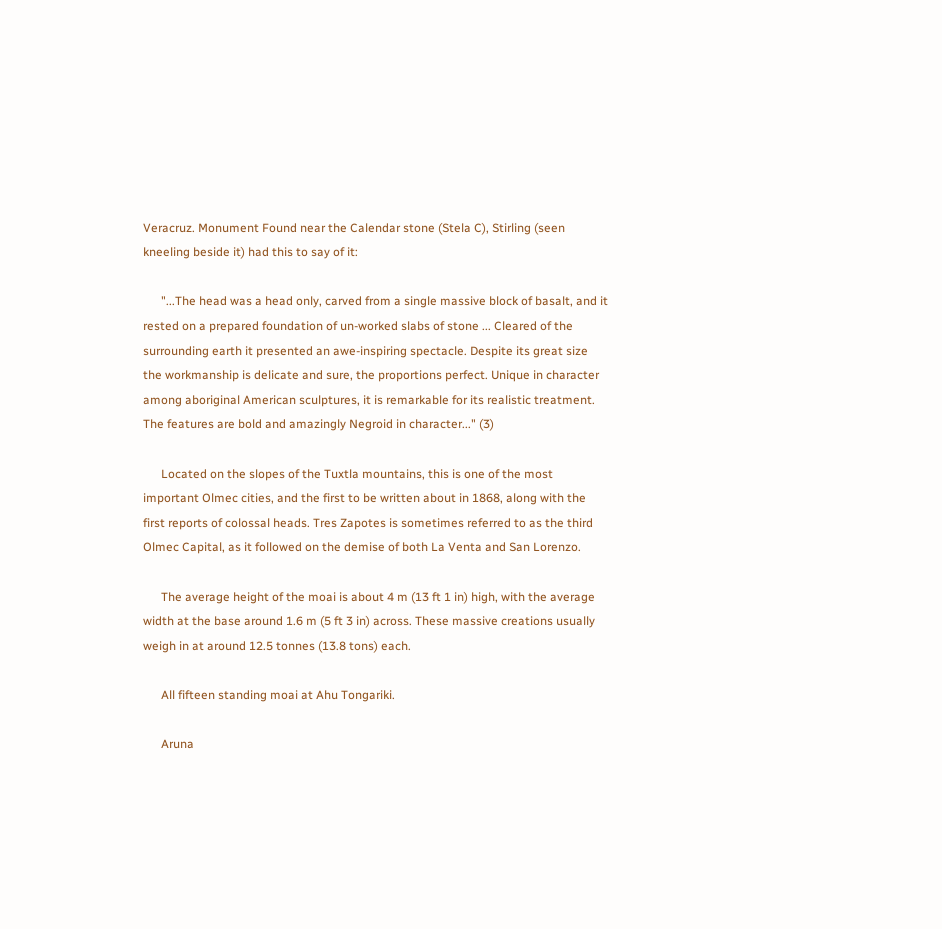Veracruz. Monument Found near the Calendar stone (Stela C), Stirling (seen kneeling beside it) had this to say of it:

      "...The head was a head only, carved from a single massive block of basalt, and it rested on a prepared foundation of un-worked slabs of stone ... Cleared of the surrounding earth it presented an awe-inspiring spectacle. Despite its great size the workmanship is delicate and sure, the proportions perfect. Unique in character among aboriginal American sculptures, it is remarkable for its realistic treatment. The features are bold and amazingly Negroid in character..." (3)

      Located on the slopes of the Tuxtla mountains, this is one of the most important Olmec cities, and the first to be written about in 1868, along with the first reports of colossal heads. Tres Zapotes is sometimes referred to as the third Olmec Capital, as it followed on the demise of both La Venta and San Lorenzo.

      The average height of the moai is about 4 m (13 ft 1 in) high, with the average width at the base around 1.6 m (5 ft 3 in) across. These massive creations usually weigh in at around 12.5 tonnes (13.8 tons) each.

      All fifteen standing moai at Ahu Tongariki.

      Aruna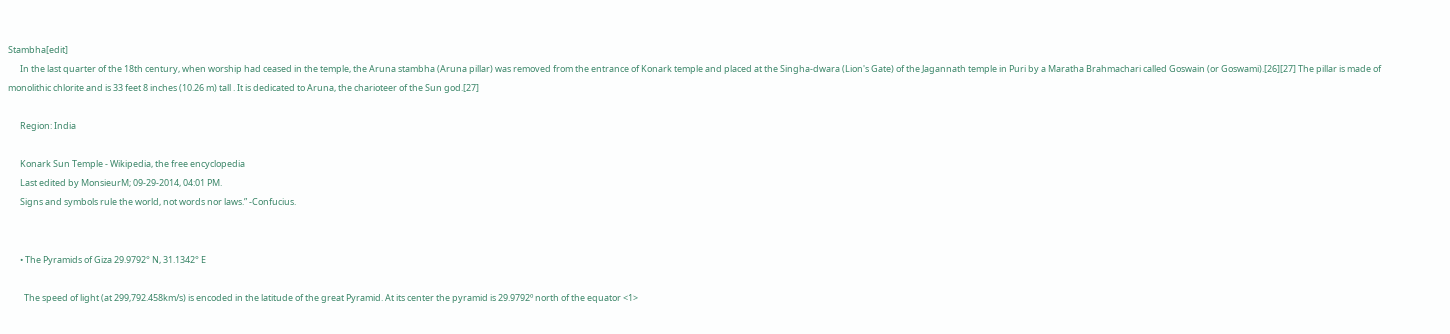Stambha[edit]
      In the last quarter of the 18th century, when worship had ceased in the temple, the Aruna stambha (Aruna pillar) was removed from the entrance of Konark temple and placed at the Singha-dwara (Lion's Gate) of the Jagannath temple in Puri by a Maratha Brahmachari called Goswain (or Goswami).[26][27] The pillar is made of monolithic chlorite and is 33 feet 8 inches (10.26 m) tall . It is dedicated to Aruna, the charioteer of the Sun god.[27]

      Region: India

      Konark Sun Temple - Wikipedia, the free encyclopedia
      Last edited by MonsieurM; 09-29-2014, 04:01 PM.
      Signs and symbols rule the world, not words nor laws.” -Confucius.


      • The Pyramids of Giza 29.9792° N, 31.1342° E

        The speed of light (at 299,792.458km/s) is encoded in the latitude of the great Pyramid. At its center the pyramid is 29.9792º north of the equator <1>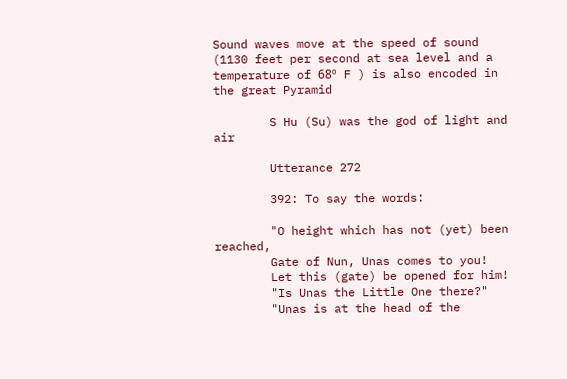Sound waves move at the speed of sound (1130 feet per second at sea level and a temperature of 68º F ) is also encoded in the great Pyramid

        S Hu (Su) was the god of light and air

        Utterance 272

        392: To say the words:

        "O height which has not (yet) been reached,
        Gate of Nun, Unas comes to you!
        Let this (gate) be opened for him!
        "Is Unas the Little One there?"
        "Unas is at the head of the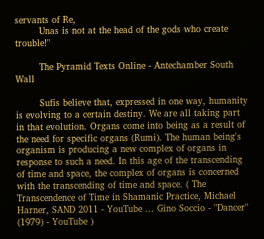servants of Re,
        Unas is not at the head of the gods who create trouble!"

        The Pyramid Texts Online - Antechamber South Wall

        Sufis believe that, expressed in one way, humanity is evolving to a certain destiny. We are all taking part in that evolution. Organs come into being as a result of the need for specific organs (Rumi). The human being's organism is producing a new complex of organs in response to such a need. In this age of the transcending of time and space, the complex of organs is concerned with the transcending of time and space. ( The Transcendence of Time in Shamanic Practice, Michael Harner, SAND 2011 - YouTube ... Gino Soccio - "Dancer" (1979) - YouTube )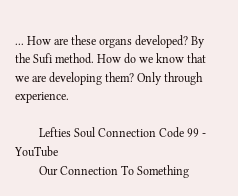... How are these organs developed? By the Sufi method. How do we know that we are developing them? Only through experience.

        Lefties Soul Connection Code 99 - YouTube
        Our Connection To Something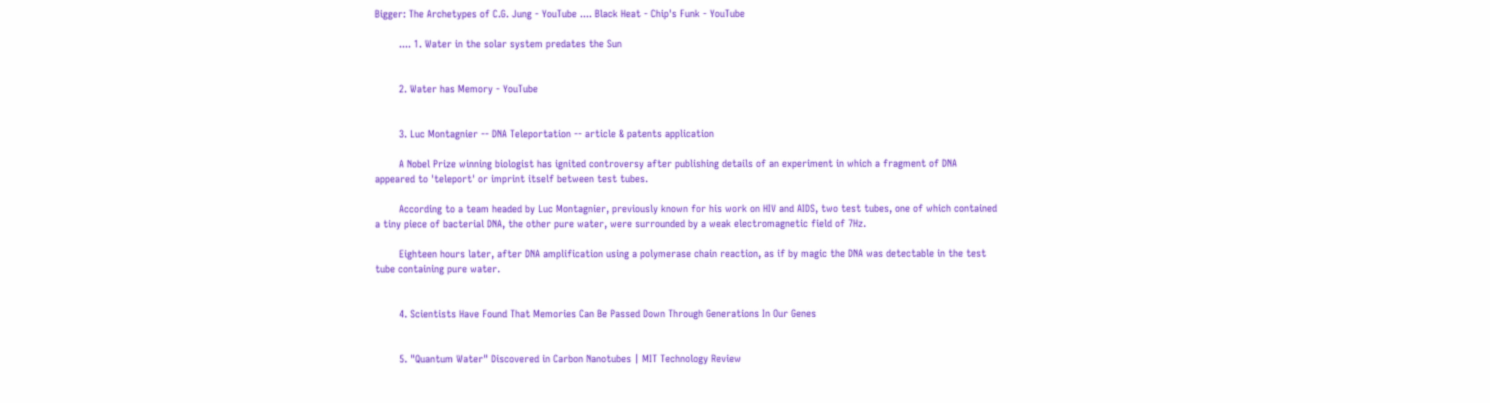Bigger: The Archetypes of C.G. Jung - YouTube .... Black Heat - Chip's Funk - YouTube

        .... 1. Water in the solar system predates the Sun


        2. Water has Memory - YouTube


        3. Luc Montagnier -- DNA Teleportation -- article & patents application

        A Nobel Prize winning biologist has ignited controversy after publishing details of an experiment in which a fragment of DNA appeared to 'teleport' or imprint itself between test tubes.

        According to a team headed by Luc Montagnier, previously known for his work on HIV and AIDS, two test tubes, one of which contained a tiny piece of bacterial DNA, the other pure water, were surrounded by a weak electromagnetic field of 7Hz.

        Eighteen hours later, after DNA amplification using a polymerase chain reaction, as if by magic the DNA was detectable in the test tube containing pure water.


        4. Scientists Have Found That Memories Can Be Passed Down Through Generations In Our Genes


        5. "Quantum Water" Discovered in Carbon Nanotubes | MIT Technology Review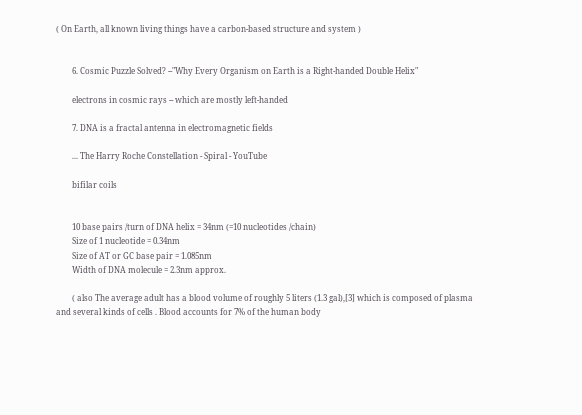( On Earth, all known living things have a carbon-based structure and system )


        6. Cosmic Puzzle Solved? --"Why Every Organism on Earth is a Right-handed Double Helix"

        electrons in cosmic rays -- which are mostly left-handed

        7. DNA is a fractal antenna in electromagnetic fields

        ... The Harry Roche Constellation - Spiral - YouTube

        bifilar coils


        10 base pairs /turn of DNA helix = 34nm (=10 nucleotides /chain)
        Size of 1 nucleotide = 0.34nm
        Size of AT or GC base pair = 1.085nm
        Width of DNA molecule = 2.3nm approx.

        ( also The average adult has a blood volume of roughly 5 liters (1.3 gal),[3] which is composed of plasma and several kinds of cells . Blood accounts for 7% of the human body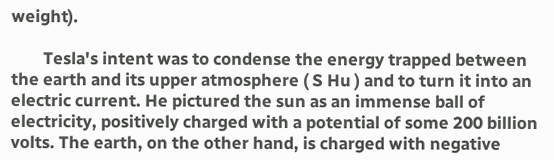weight).

        Tesla's intent was to condense the energy trapped between the earth and its upper atmosphere ( S Hu ) and to turn it into an electric current. He pictured the sun as an immense ball of electricity, positively charged with a potential of some 200 billion volts. The earth, on the other hand, is charged with negative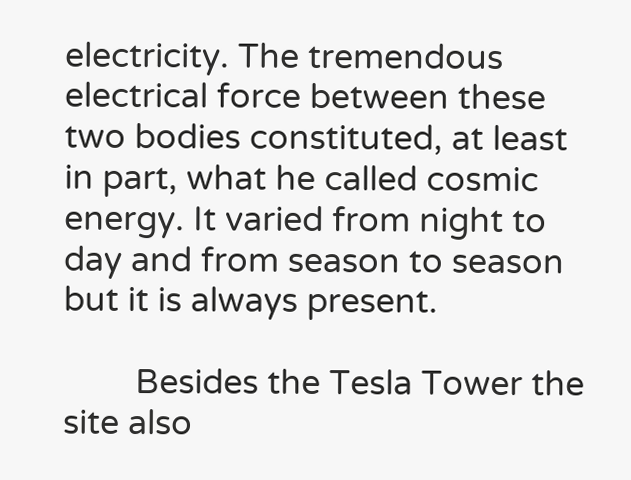electricity. The tremendous electrical force between these two bodies constituted, at least in part, what he called cosmic energy. It varied from night to day and from season to season but it is always present.

        Besides the Tesla Tower the site also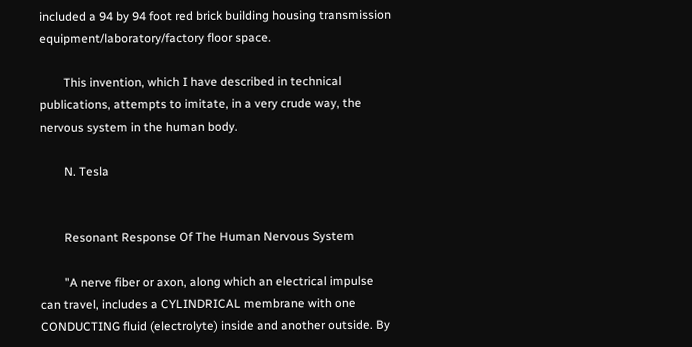included a 94 by 94 foot red brick building housing transmission equipment/laboratory/factory floor space.

        This invention, which I have described in technical publications, attempts to imitate, in a very crude way, the nervous system in the human body.

        N. Tesla


        Resonant Response Of The Human Nervous System

        "A nerve fiber or axon, along which an electrical impulse can travel, includes a CYLINDRICAL membrane with one CONDUCTING fluid (electrolyte) inside and another outside. By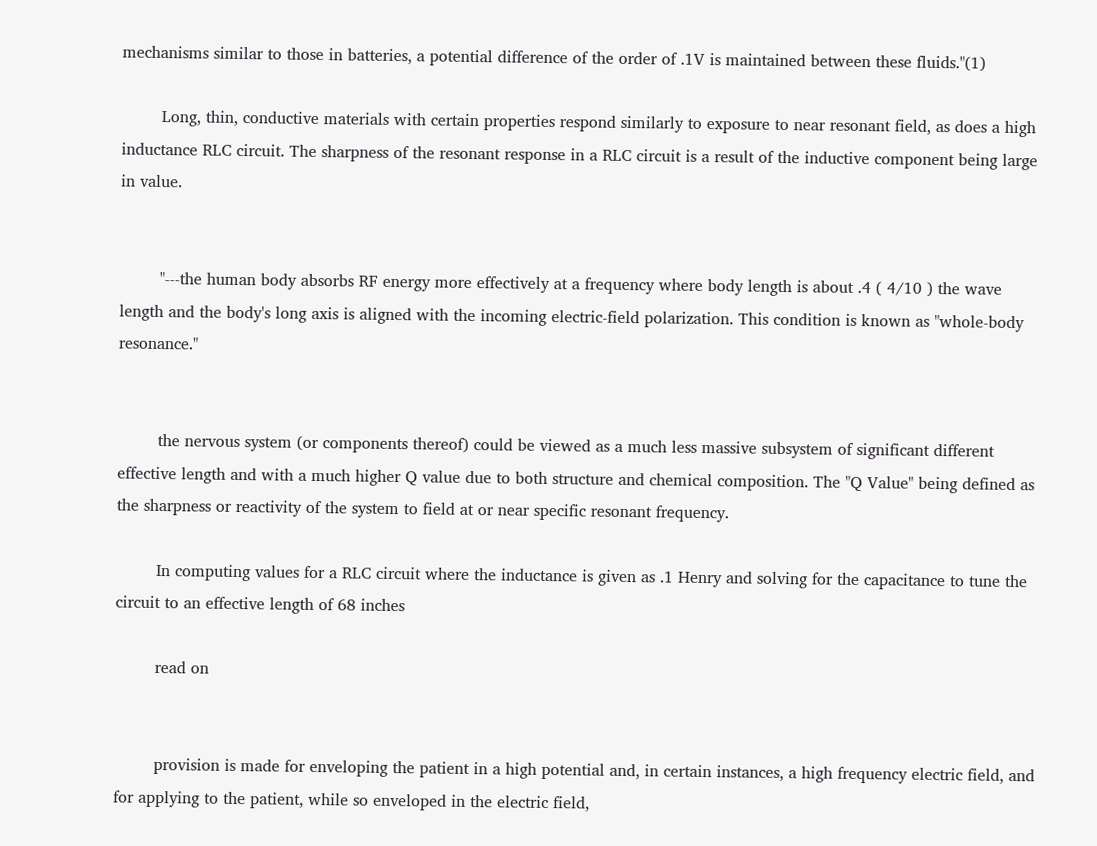mechanisms similar to those in batteries, a potential difference of the order of .1V is maintained between these fluids."(1)

        Long, thin, conductive materials with certain properties respond similarly to exposure to near resonant field, as does a high inductance RLC circuit. The sharpness of the resonant response in a RLC circuit is a result of the inductive component being large in value.


        "---the human body absorbs RF energy more effectively at a frequency where body length is about .4 ( 4/10 ) the wave length and the body's long axis is aligned with the incoming electric-field polarization. This condition is known as "whole-body resonance."


        the nervous system (or components thereof) could be viewed as a much less massive subsystem of significant different effective length and with a much higher Q value due to both structure and chemical composition. The "Q Value" being defined as the sharpness or reactivity of the system to field at or near specific resonant frequency.

        In computing values for a RLC circuit where the inductance is given as .1 Henry and solving for the capacitance to tune the circuit to an effective length of 68 inches

        read on


        provision is made for enveloping the patient in a high potential and, in certain instances, a high frequency electric field, and for applying to the patient, while so enveloped in the electric field,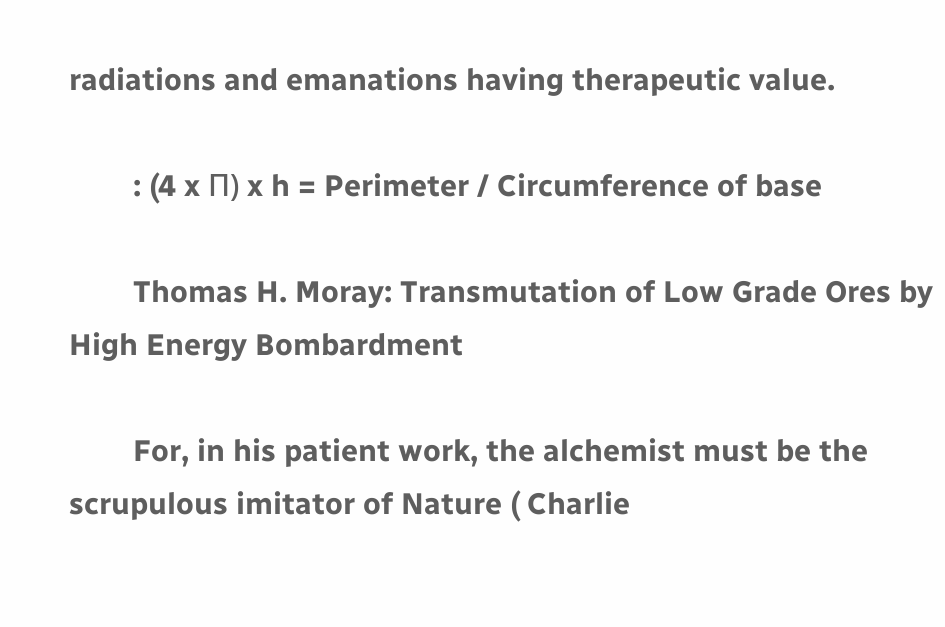radiations and emanations having therapeutic value.

        : (4 x Π) x h = Perimeter / Circumference of base

        Thomas H. Moray: Transmutation of Low Grade Ores by High Energy Bombardment

        For, in his patient work, the alchemist must be the scrupulous imitator of Nature ( Charlie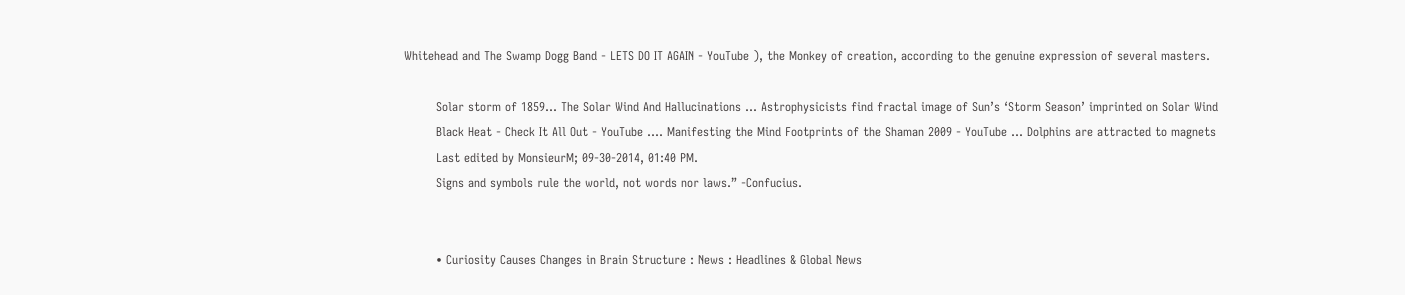Whitehead and The Swamp Dogg Band - LETS DO IT AGAIN - YouTube ), the Monkey of creation, according to the genuine expression of several masters.

        Solar storm of 1859... The Solar Wind And Hallucinations ... Astrophysicists find fractal image of Sun’s ‘Storm Season’ imprinted on Solar Wind
        Black Heat - Check It All Out - YouTube .... Manifesting the Mind Footprints of the Shaman 2009 - YouTube ... Dolphins are attracted to magnets
        Last edited by MonsieurM; 09-30-2014, 01:40 PM.
        Signs and symbols rule the world, not words nor laws.” -Confucius.


        • Curiosity Causes Changes in Brain Structure : News : Headlines & Global News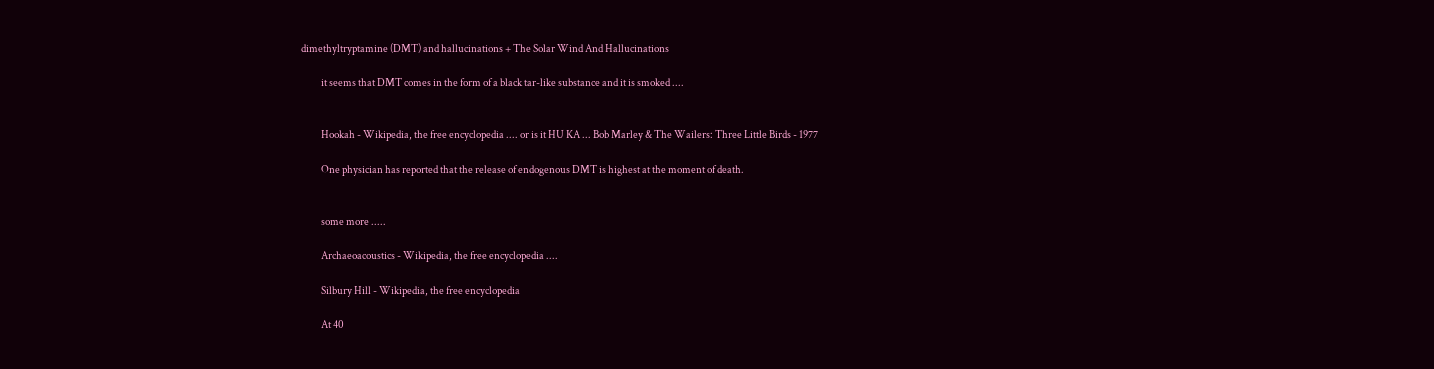dimethyltryptamine (DMT) and hallucinations + The Solar Wind And Hallucinations

          it seems that DMT comes in the form of a black tar-like substance and it is smoked ....


          Hookah - Wikipedia, the free encyclopedia .... or is it HU KA ... Bob Marley & The Wailers: Three Little Birds - 1977

          One physician has reported that the release of endogenous DMT is highest at the moment of death.


          some more .....

          Archaeoacoustics - Wikipedia, the free encyclopedia ....

          Silbury Hill - Wikipedia, the free encyclopedia

          At 40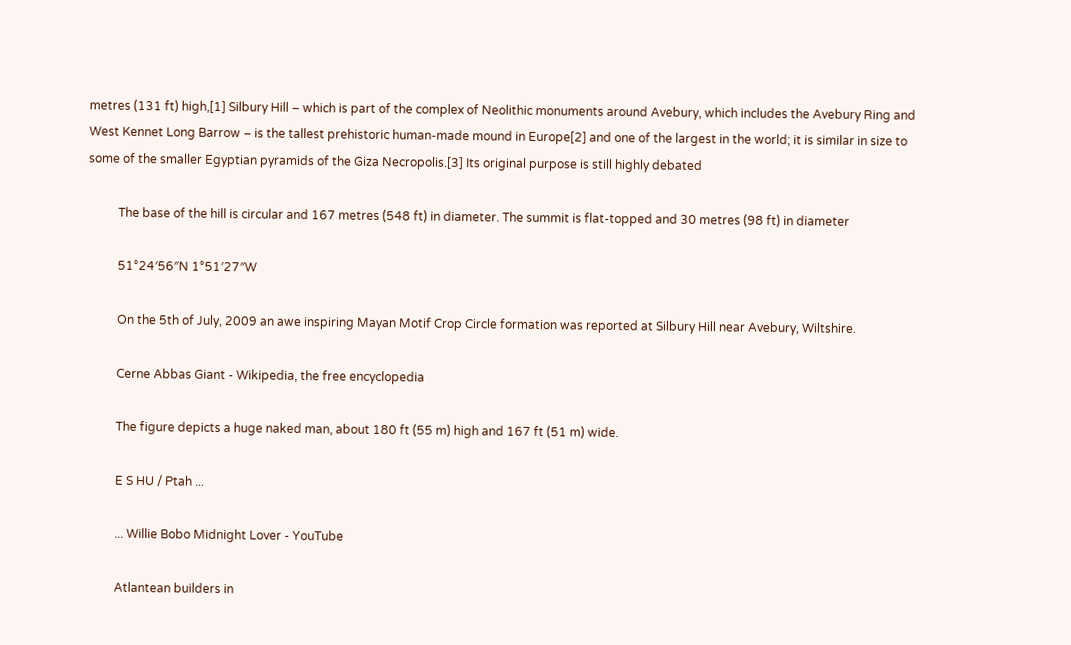metres (131 ft) high,[1] Silbury Hill – which is part of the complex of Neolithic monuments around Avebury, which includes the Avebury Ring and West Kennet Long Barrow – is the tallest prehistoric human-made mound in Europe[2] and one of the largest in the world; it is similar in size to some of the smaller Egyptian pyramids of the Giza Necropolis.[3] Its original purpose is still highly debated

          The base of the hill is circular and 167 metres (548 ft) in diameter. The summit is flat-topped and 30 metres (98 ft) in diameter

          51°24′56″N 1°51′27″W

          On the 5th of July, 2009 an awe inspiring Mayan Motif Crop Circle formation was reported at Silbury Hill near Avebury, Wiltshire.

          Cerne Abbas Giant - Wikipedia, the free encyclopedia

          The figure depicts a huge naked man, about 180 ft (55 m) high and 167 ft (51 m) wide.

          E S HU / Ptah ...

          ... Willie Bobo Midnight Lover - YouTube

          Atlantean builders in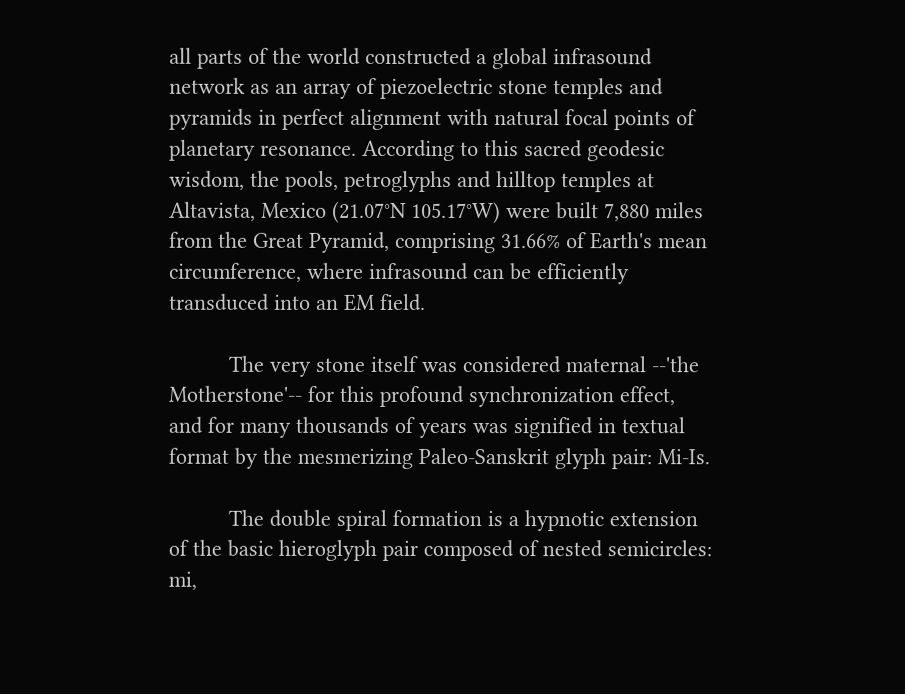all parts of the world constructed a global infrasound network as an array of piezoelectric stone temples and pyramids in perfect alignment with natural focal points of planetary resonance. According to this sacred geodesic wisdom, the pools, petroglyphs and hilltop temples at Altavista, Mexico (21.07°N 105.17°W) were built 7,880 miles from the Great Pyramid, comprising 31.66% of Earth's mean circumference, where infrasound can be efficiently transduced into an EM field.

          The very stone itself was considered maternal --'the Motherstone'-- for this profound synchronization effect, and for many thousands of years was signified in textual format by the mesmerizing Paleo-Sanskrit glyph pair: Mi-Is.

          The double spiral formation is a hypnotic extension of the basic hieroglyph pair composed of nested semicircles: mi,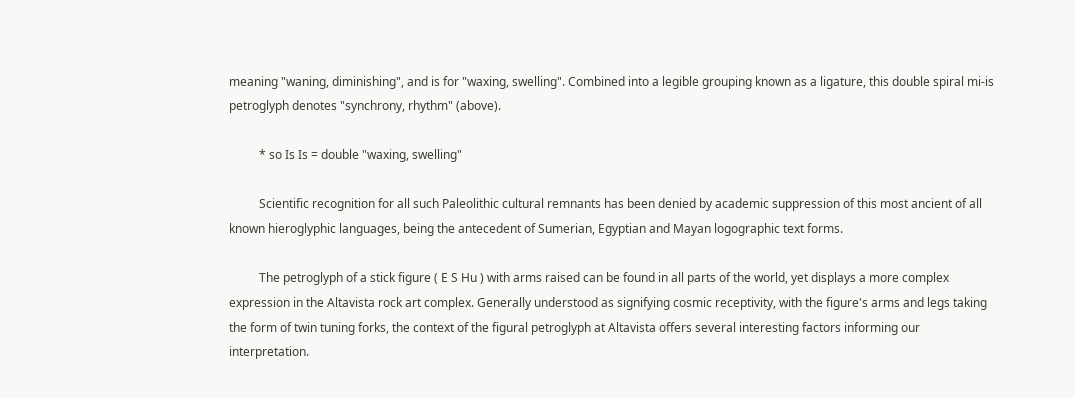meaning "waning, diminishing", and is for "waxing, swelling". Combined into a legible grouping known as a ligature, this double spiral mi-is petroglyph denotes "synchrony, rhythm" (above).

          * so Is Is = double "waxing, swelling"

          Scientific recognition for all such Paleolithic cultural remnants has been denied by academic suppression of this most ancient of all known hieroglyphic languages, being the antecedent of Sumerian, Egyptian and Mayan logographic text forms.

          The petroglyph of a stick figure ( E S Hu ) with arms raised can be found in all parts of the world, yet displays a more complex expression in the Altavista rock art complex. Generally understood as signifying cosmic receptivity, with the figure's arms and legs taking the form of twin tuning forks, the context of the figural petroglyph at Altavista offers several interesting factors informing our interpretation.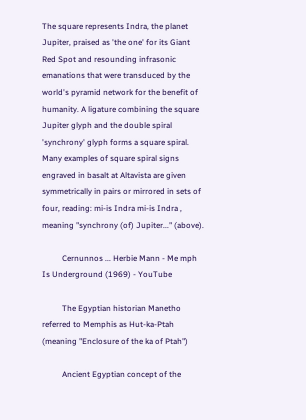The square represents Indra, the planet Jupiter, praised as 'the one' for its Giant Red Spot and resounding infrasonic emanations that were transduced by the world's pyramid network for the benefit of humanity. A ligature combining the square Jupiter glyph and the double spiral 'synchrony' glyph forms a square spiral. Many examples of square spiral signs engraved in basalt at Altavista are given symmetrically in pairs or mirrored in sets of four, reading: mi-is Indra mi-is Indra , meaning "synchrony (of) Jupiter..." (above).

          Cernunnos ... Herbie Mann - Me mph Is Underground (1969) - YouTube

          The Egyptian historian Manetho referred to Memphis as Hut-ka-Ptah (meaning "Enclosure of the ka of Ptah")

          Ancient Egyptian concept of the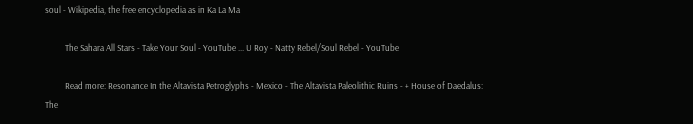soul - Wikipedia, the free encyclopedia as in Ka La Ma

          The Sahara All Stars - Take Your Soul - YouTube ... U Roy - Natty Rebel/Soul Rebel - YouTube

          Read more: Resonance In the Altavista Petroglyphs - Mexico - The Altavista Paleolithic Ruins - + House of Daedalus: The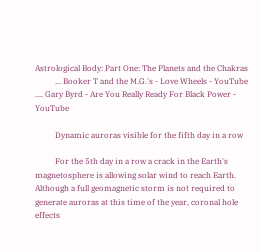Astrological Body: Part One: The Planets and the Chakras
          ... Booker T and the M.G.'s - Love Wheels - YouTube .... Gary Byrd - Are You Really Ready For Black Power - YouTube

          Dynamic auroras visible for the fifth day in a row

          For the 5th day in a row a crack in the Earth's magnetosphere is allowing solar wind to reach Earth. Although a full geomagnetic storm is not required to generate auroras at this time of the year, coronal hole effects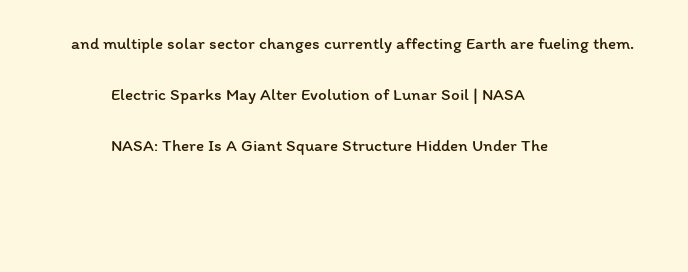and multiple solar sector changes currently affecting Earth are fueling them.

          Electric Sparks May Alter Evolution of Lunar Soil | NASA

          NASA: There Is A Giant Square Structure Hidden Under The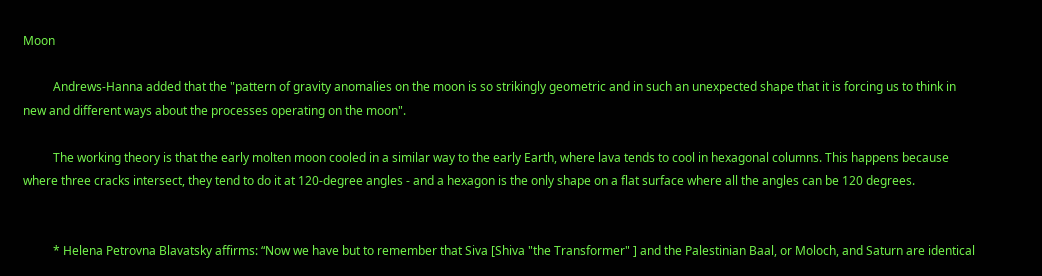Moon

          Andrews-Hanna added that the "pattern of gravity anomalies on the moon is so strikingly geometric and in such an unexpected shape that it is forcing us to think in new and different ways about the processes operating on the moon".

          The working theory is that the early molten moon cooled in a similar way to the early Earth, where lava tends to cool in hexagonal columns. This happens because where three cracks intersect, they tend to do it at 120-degree angles - and a hexagon is the only shape on a flat surface where all the angles can be 120 degrees.


          * Helena Petrovna Blavatsky affirms: “Now we have but to remember that Siva [Shiva "the Transformer" ] and the Palestinian Baal, or Moloch, and Saturn are identical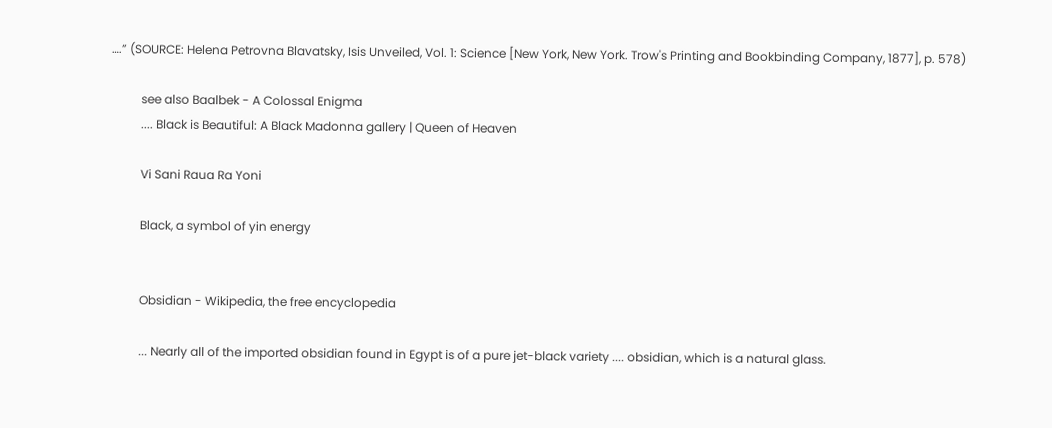….” (SOURCE: Helena Petrovna Blavatsky, Isis Unveiled, Vol. 1: Science [New York, New York. Trow's Printing and Bookbinding Company, 1877], p. 578)

          see also Baalbek - A Colossal Enigma
          .... Black is Beautiful: A Black Madonna gallery | Queen of Heaven

          Vi Sani Raua Ra Yoni

          Black, a symbol of yin energy


          Obsidian - Wikipedia, the free encyclopedia

          ... Nearly all of the imported obsidian found in Egypt is of a pure jet-black variety .... obsidian, which is a natural glass.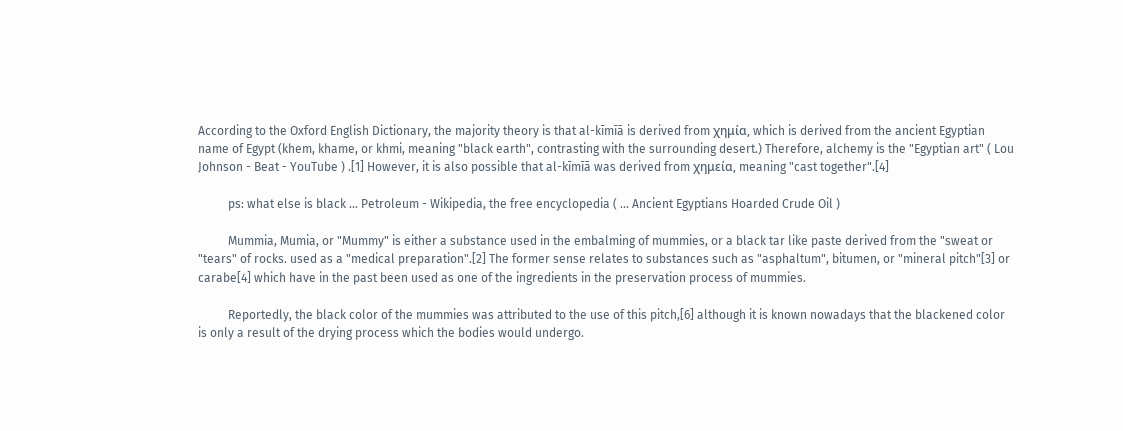According to the Oxford English Dictionary, the majority theory is that al-kīmīā is derived from χημία, which is derived from the ancient Egyptian name of Egypt (khem, khame, or khmi, meaning "black earth", contrasting with the surrounding desert.) Therefore, alchemy is the "Egyptian art" ( Lou Johnson - Beat - YouTube ) .[1] However, it is also possible that al-kīmīā was derived from χημεία, meaning "cast together".[4]

          ps: what else is black ... Petroleum - Wikipedia, the free encyclopedia ( ... Ancient Egyptians Hoarded Crude Oil )

          Mummia, Mumia, or "Mummy" is either a substance used in the embalming of mummies, or a black tar like paste derived from the "sweat or "tears" of rocks. used as a "medical preparation".[2] The former sense relates to substances such as "asphaltum", bitumen, or "mineral pitch"[3] or carabe[4] which have in the past been used as one of the ingredients in the preservation process of mummies.

          Reportedly, the black color of the mummies was attributed to the use of this pitch,[6] although it is known nowadays that the blackened color is only a result of the drying process which the bodies would undergo.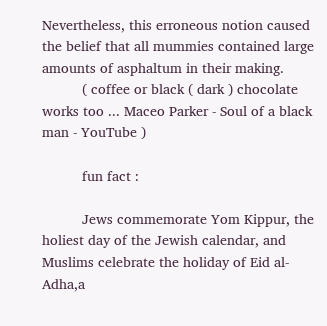Nevertheless, this erroneous notion caused the belief that all mummies contained large amounts of asphaltum in their making.
          ( coffee or black ( dark ) chocolate works too ... Maceo Parker - Soul of a black man - YouTube )

          fun fact :

          Jews commemorate Yom Kippur, the holiest day of the Jewish calendar, and Muslims celebrate the holiday of Eid al-Adha,a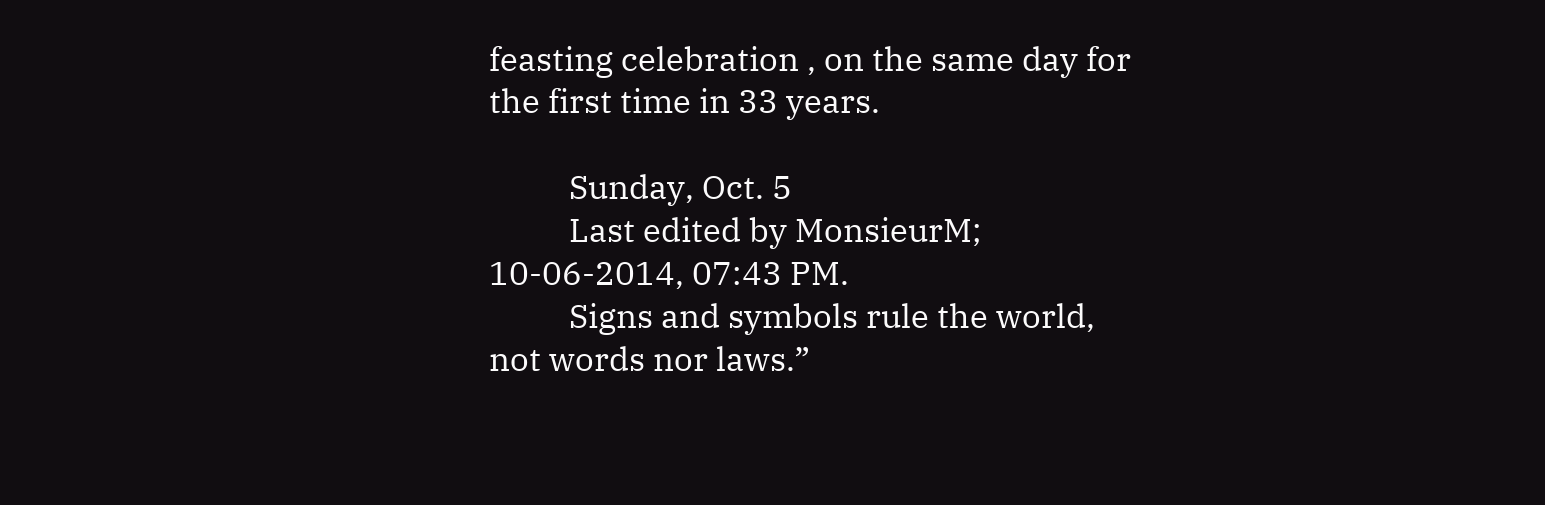feasting celebration , on the same day for the first time in 33 years.

          Sunday, Oct. 5
          Last edited by MonsieurM; 10-06-2014, 07:43 PM.
          Signs and symbols rule the world, not words nor laws.”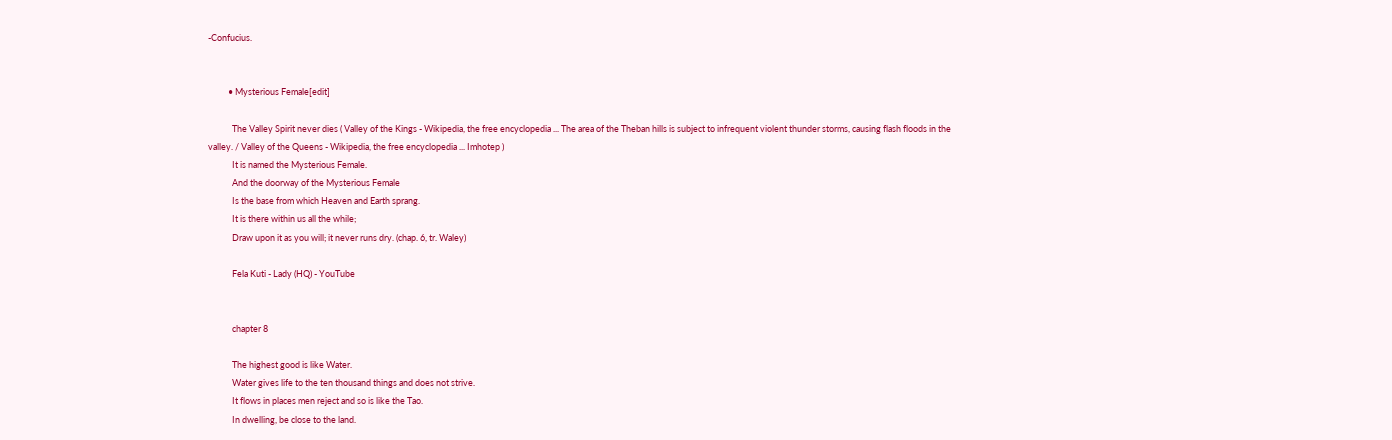-Confucius.


          • Mysterious Female[edit]

            The Valley Spirit never dies ( Valley of the Kings - Wikipedia, the free encyclopedia ... The area of the Theban hills is subject to infrequent violent thunder storms, causing flash floods in the valley. / Valley of the Queens - Wikipedia, the free encyclopedia ... Imhotep )
            It is named the Mysterious Female.
            And the doorway of the Mysterious Female
            Is the base from which Heaven and Earth sprang.
            It is there within us all the while;
            Draw upon it as you will; it never runs dry. (chap. 6, tr. Waley)

            Fela Kuti - Lady (HQ) - YouTube


            chapter 8

            The highest good is like Water.
            Water gives life to the ten thousand things and does not strive.
            It flows in places men reject and so is like the Tao.
            In dwelling, be close to the land.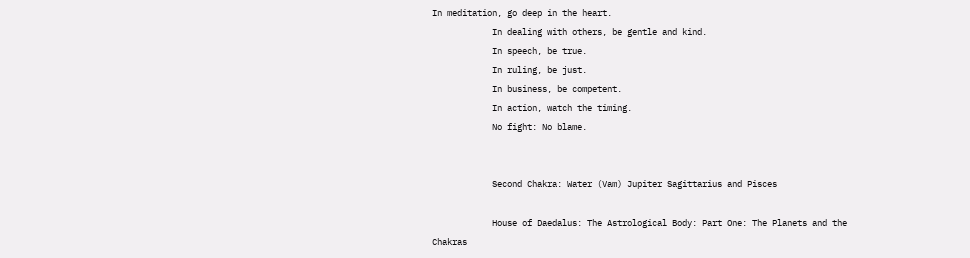In meditation, go deep in the heart.
            In dealing with others, be gentle and kind.
            In speech, be true.
            In ruling, be just.
            In business, be competent.
            In action, watch the timing.
            No fight: No blame.


            Second Chakra: Water (Vam) Jupiter Sagittarius and Pisces

            House of Daedalus: The Astrological Body: Part One: The Planets and the Chakras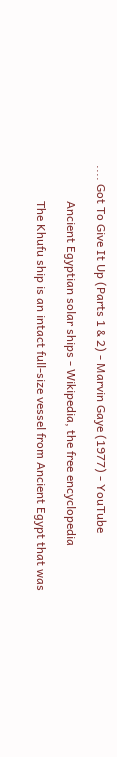.... Got To Give It Up (Parts 1 & 2) - Marvin Gaye (1977) - YouTube

            Ancient Egyptian solar ships - Wikipedia, the free encyclopedia

            The Khufu ship is an intact full-size vessel from Ancient Egypt that was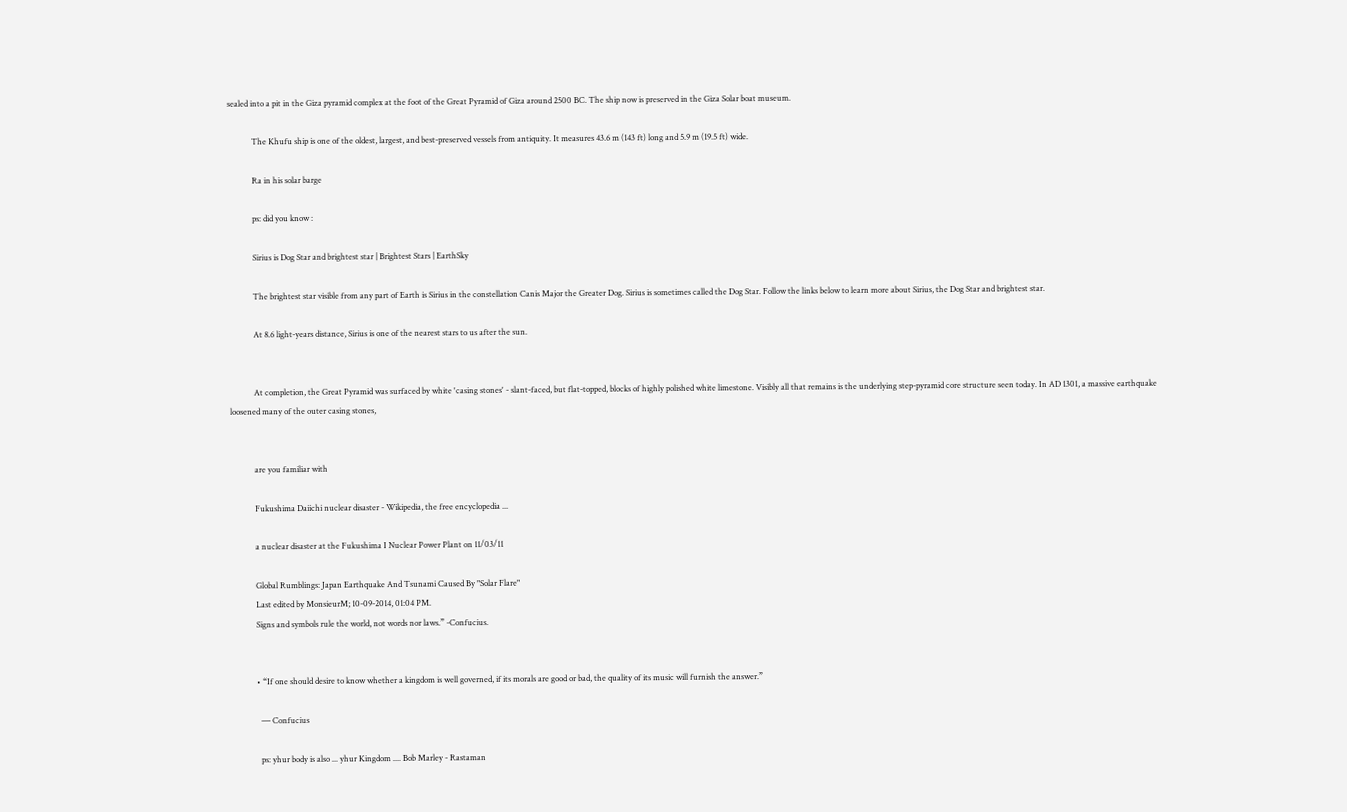sealed into a pit in the Giza pyramid complex at the foot of the Great Pyramid of Giza around 2500 BC. The ship now is preserved in the Giza Solar boat museum.

            The Khufu ship is one of the oldest, largest, and best-preserved vessels from antiquity. It measures 43.6 m (143 ft) long and 5.9 m (19.5 ft) wide.

            Ra in his solar barge

            ps: did you know :

            Sirius is Dog Star and brightest star | Brightest Stars | EarthSky

            The brightest star visible from any part of Earth is Sirius in the constellation Canis Major the Greater Dog. Sirius is sometimes called the Dog Star. Follow the links below to learn more about Sirius, the Dog Star and brightest star.

            At 8.6 light-years distance, Sirius is one of the nearest stars to us after the sun.


            At completion, the Great Pyramid was surfaced by white 'casing stones' - slant-faced, but flat-topped, blocks of highly polished white limestone. Visibly all that remains is the underlying step-pyramid core structure seen today. In AD 1301, a massive earthquake loosened many of the outer casing stones,


            are you familiar with

            Fukushima Daiichi nuclear disaster - Wikipedia, the free encyclopedia ...

            a nuclear disaster at the Fukushima I Nuclear Power Plant on 11/03/11

            Global Rumblings: Japan Earthquake And Tsunami Caused By "Solar Flare"
            Last edited by MonsieurM; 10-09-2014, 01:04 PM.
            Signs and symbols rule the world, not words nor laws.” -Confucius.


            • “If one should desire to know whether a kingdom is well governed, if its morals are good or bad, the quality of its music will furnish the answer.”

              ― Confucius

              ps: yhur body is also ... yhur Kingdom .... Bob Marley - Rastaman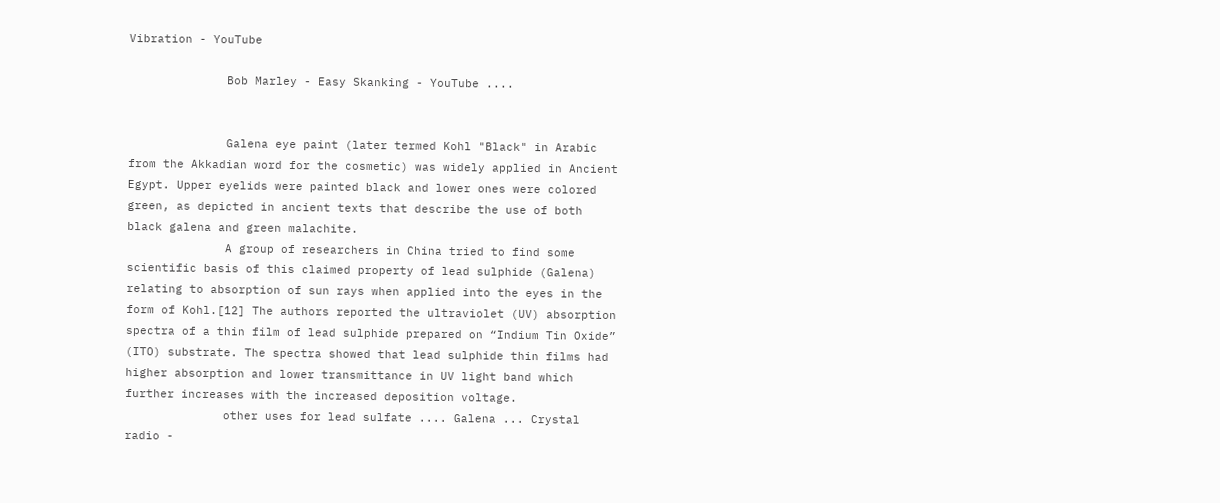Vibration - YouTube

              Bob Marley - Easy Skanking - YouTube ....


              Galena eye paint (later termed Kohl "Black" in Arabic from the Akkadian word for the cosmetic) was widely applied in Ancient Egypt. Upper eyelids were painted black and lower ones were colored green, as depicted in ancient texts that describe the use of both black galena and green malachite.
              A group of researchers in China tried to find some scientific basis of this claimed property of lead sulphide (Galena) relating to absorption of sun rays when applied into the eyes in the form of Kohl.[12] The authors reported the ultraviolet (UV) absorption spectra of a thin film of lead sulphide prepared on “Indium Tin Oxide” (ITO) substrate. The spectra showed that lead sulphide thin films had higher absorption and lower transmittance in UV light band which further increases with the increased deposition voltage.
              other uses for lead sulfate .... Galena ... Crystal radio -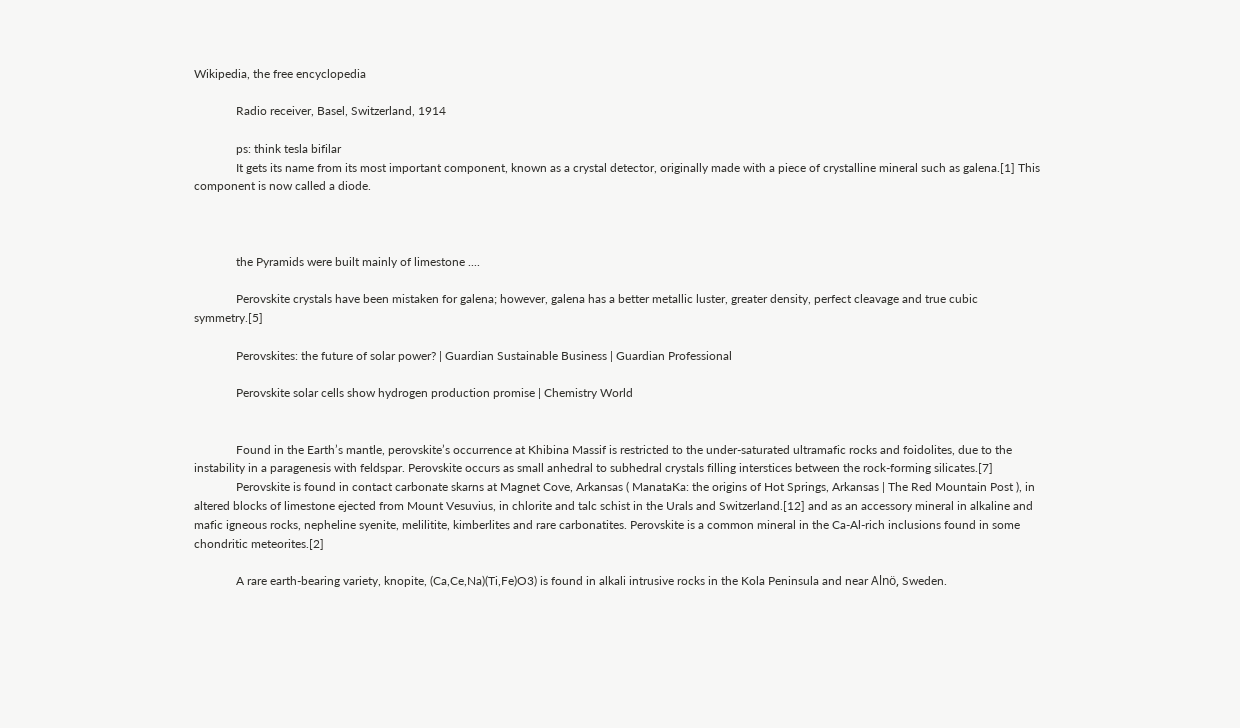Wikipedia, the free encyclopedia

              Radio receiver, Basel, Switzerland, 1914

              ps: think tesla bifilar
              It gets its name from its most important component, known as a crystal detector, originally made with a piece of crystalline mineral such as galena.[1] This component is now called a diode.



              the Pyramids were built mainly of limestone ....

              Perovskite crystals have been mistaken for galena; however, galena has a better metallic luster, greater density, perfect cleavage and true cubic symmetry.[5]

              Perovskites: the future of solar power? | Guardian Sustainable Business | Guardian Professional

              Perovskite solar cells show hydrogen production promise | Chemistry World


              Found in the Earth’s mantle, perovskite’s occurrence at Khibina Massif is restricted to the under-saturated ultramafic rocks and foidolites, due to the instability in a paragenesis with feldspar. Perovskite occurs as small anhedral to subhedral crystals filling interstices between the rock-forming silicates.[7]
              Perovskite is found in contact carbonate skarns at Magnet Cove, Arkansas ( ManataKa: the origins of Hot Springs, Arkansas | The Red Mountain Post ), in altered blocks of limestone ejected from Mount Vesuvius, in chlorite and talc schist in the Urals and Switzerland.[12] and as an accessory mineral in alkaline and mafic igneous rocks, nepheline syenite, melilitite, kimberlites and rare carbonatites. Perovskite is a common mineral in the Ca-Al-rich inclusions found in some chondritic meteorites.[2]

              A rare earth-bearing variety, knopite, (Ca,Ce,Na)(Ti,Fe)O3) is found in alkali intrusive rocks in the Kola Peninsula and near Alnö, Sweden.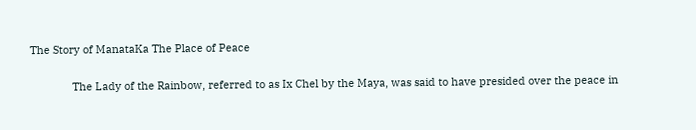The Story of ManataKa The Place of Peace

              The Lady of the Rainbow, referred to as Ix Chel by the Maya, was said to have presided over the peace in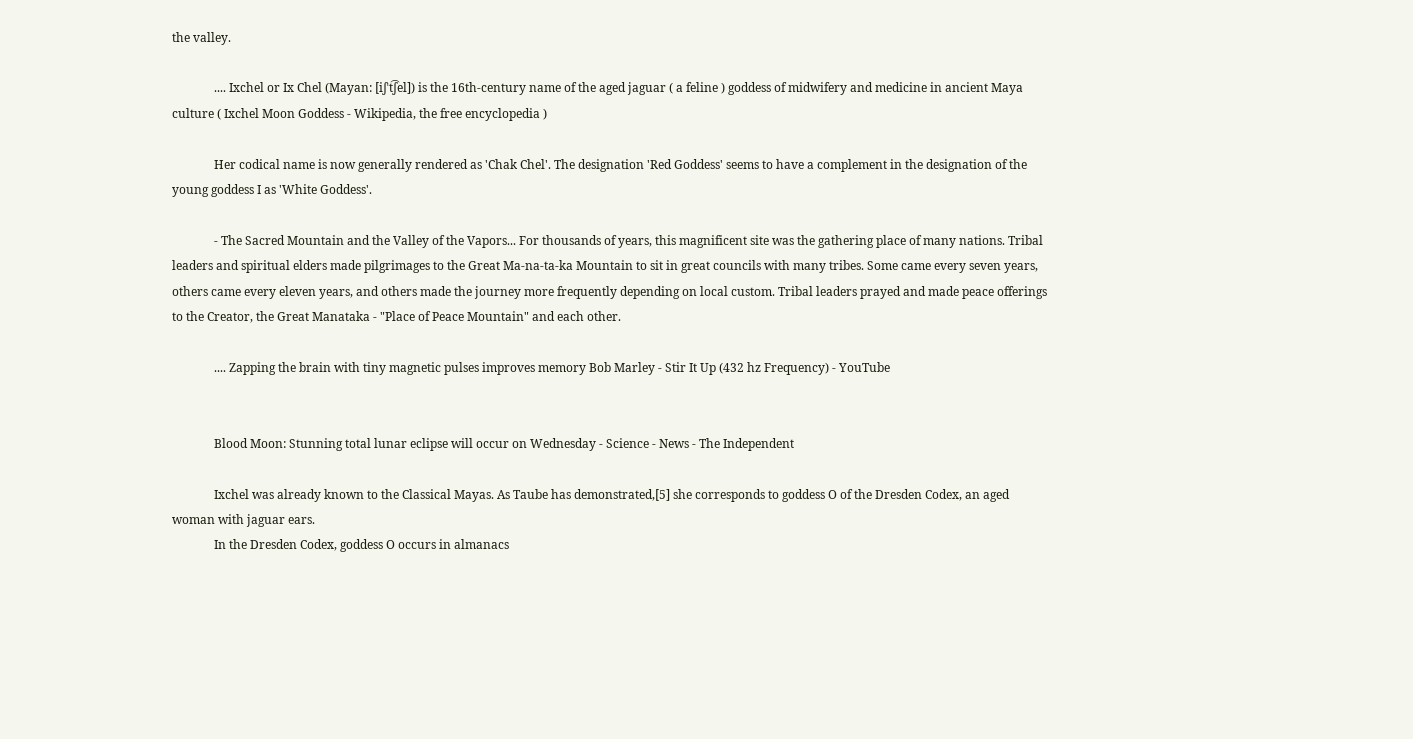the valley.

              .... Ixchel or Ix Chel (Mayan: [iʃˈt͡ʃel]) is the 16th-century name of the aged jaguar ( a feline ) goddess of midwifery and medicine in ancient Maya culture ( Ixchel Moon Goddess - Wikipedia, the free encyclopedia )

              Her codical name is now generally rendered as 'Chak Chel'. The designation 'Red Goddess' seems to have a complement in the designation of the young goddess I as 'White Goddess'.

              - The Sacred Mountain and the Valley of the Vapors... For thousands of years, this magnificent site was the gathering place of many nations. Tribal leaders and spiritual elders made pilgrimages to the Great Ma-na-ta-ka Mountain to sit in great councils with many tribes. Some came every seven years, others came every eleven years, and others made the journey more frequently depending on local custom. Tribal leaders prayed and made peace offerings to the Creator, the Great Manataka - "Place of Peace Mountain" and each other.

              .... Zapping the brain with tiny magnetic pulses improves memory Bob Marley - Stir It Up (432 hz Frequency) - YouTube


              Blood Moon: Stunning total lunar eclipse will occur on Wednesday - Science - News - The Independent

              Ixchel was already known to the Classical Mayas. As Taube has demonstrated,[5] she corresponds to goddess O of the Dresden Codex, an aged woman with jaguar ears.
              In the Dresden Codex, goddess O occurs in almanacs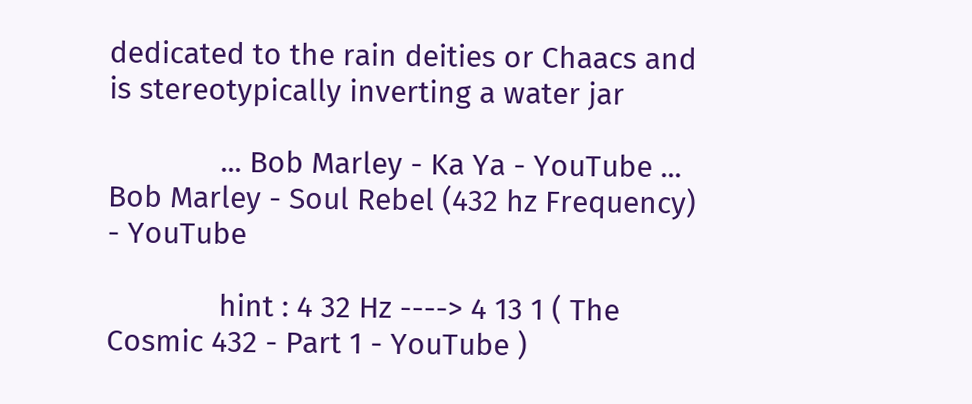dedicated to the rain deities or Chaacs and is stereotypically inverting a water jar

              ... Bob Marley - Ka Ya - YouTube ... Bob Marley - Soul Rebel (432 hz Frequency) - YouTube

              hint : 4 32 Hz ----> 4 13 1 ( The Cosmic 432 - Part 1 - YouTube )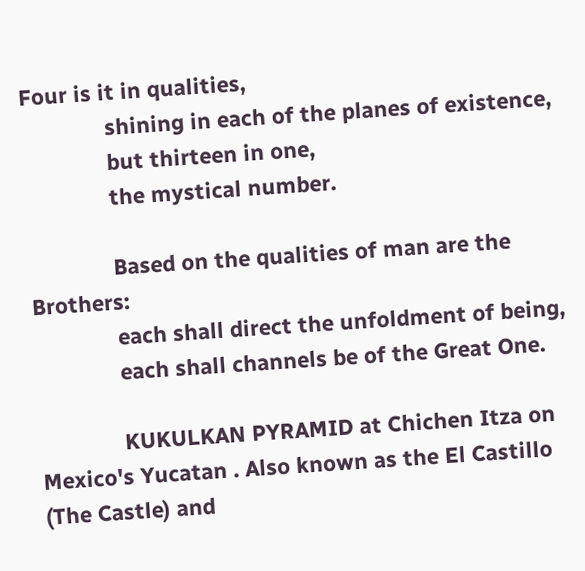Four is it in qualities,
              shining in each of the planes of existence,
              but thirteen in one,
              the mystical number.

              Based on the qualities of man are the Brothers:
              each shall direct the unfoldment of being,
              each shall channels be of the Great One.

              KUKULKAN PYRAMID at Chichen Itza on Mexico's Yucatan . Also known as the El Castillo (The Castle) and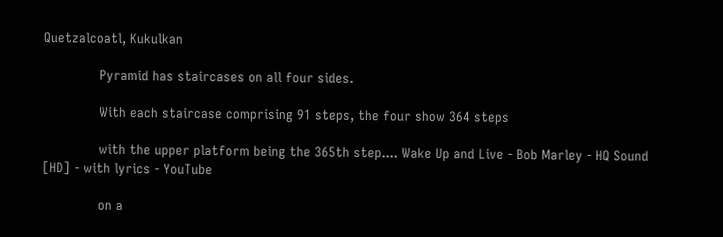Quetzalcoatl, Kukulkan

              Pyramid has staircases on all four sides.

              With each staircase comprising 91 steps, the four show 364 steps

              with the upper platform being the 365th step.... Wake Up and Live - Bob Marley - HQ Sound [HD] - with lyrics - YouTube

              on a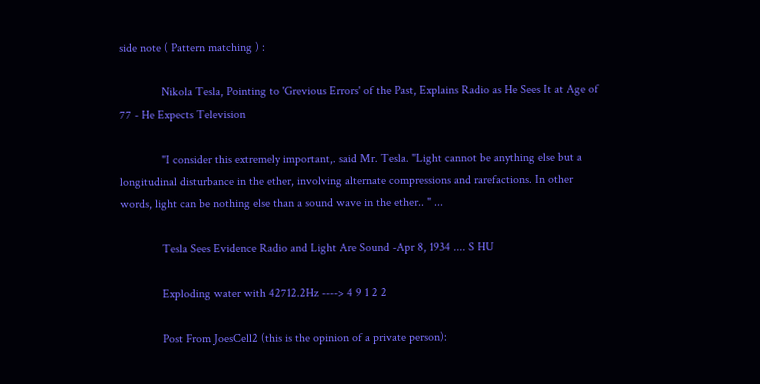side note ( Pattern matching ) :

              Nikola Tesla, Pointing to 'Grevious Errors' of the Past, Explains Radio as He Sees It at Age of 77 - He Expects Television

              "I consider this extremely important,. said Mr. Tesla. "Light cannot be anything else but a longitudinal disturbance in the ether, involving alternate compressions and rarefactions. In other words, light can be nothing else than a sound wave in the ether.. " ...

              Tesla Sees Evidence Radio and Light Are Sound -Apr 8, 1934 .... S HU

              Exploding water with 42712.2Hz ----> 4 9 1 2 2

              Post From JoesCell2 (this is the opinion of a private person):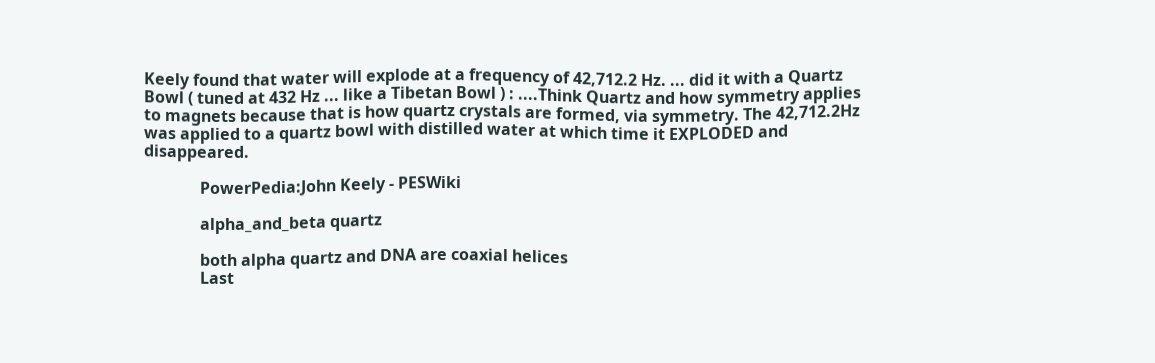Keely found that water will explode at a frequency of 42,712.2 Hz. ... did it with a Quartz Bowl ( tuned at 432 Hz ... like a Tibetan Bowl ) : ....Think Quartz and how symmetry applies to magnets because that is how quartz crystals are formed, via symmetry. The 42,712.2Hz was applied to a quartz bowl with distilled water at which time it EXPLODED and disappeared.

              PowerPedia:John Keely - PESWiki

              alpha_and_beta quartz

              both alpha quartz and DNA are coaxial helices
              Last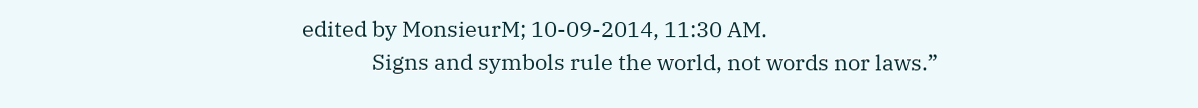edited by MonsieurM; 10-09-2014, 11:30 AM.
              Signs and symbols rule the world, not words nor laws.”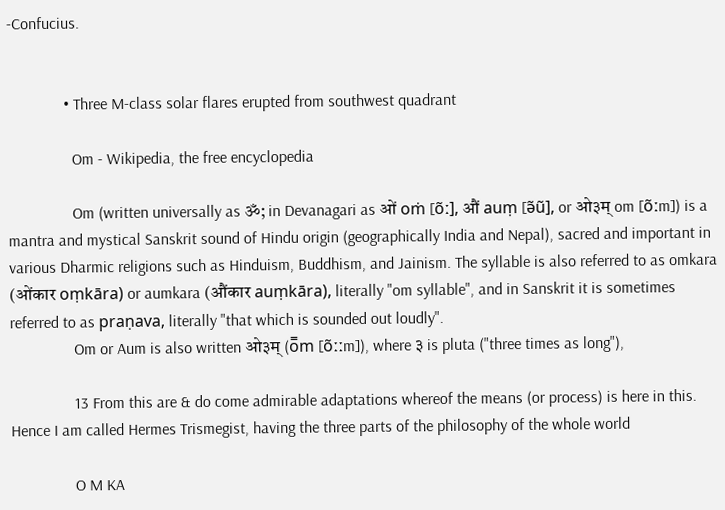-Confucius.


              • Three M-class solar flares erupted from southwest quadrant

                Om - Wikipedia, the free encyclopedia

                Om (written universally as ॐ; in Devanagari as ओं oṁ [õː], औं auṃ [ə̃ũ], or ओ३म् om [õːm]) is a mantra and mystical Sanskrit sound of Hindu origin (geographically India and Nepal), sacred and important in various Dharmic religions such as Hinduism, Buddhism, and Jainism. The syllable is also referred to as omkara (ओंकार oṃkāra) or aumkara (औंकार auṃkāra), literally "om syllable", and in Sanskrit it is sometimes referred to as praṇava, literally "that which is sounded out loudly".
                Om or Aum is also written ओ३म् (o̿m [õːːm]), where ३ is pluta ("three times as long"),

                13 From this are & do come admirable adaptations whereof the means (or process) is here in this. Hence I am called Hermes Trismegist, having the three parts of the philosophy of the whole world

                O M KA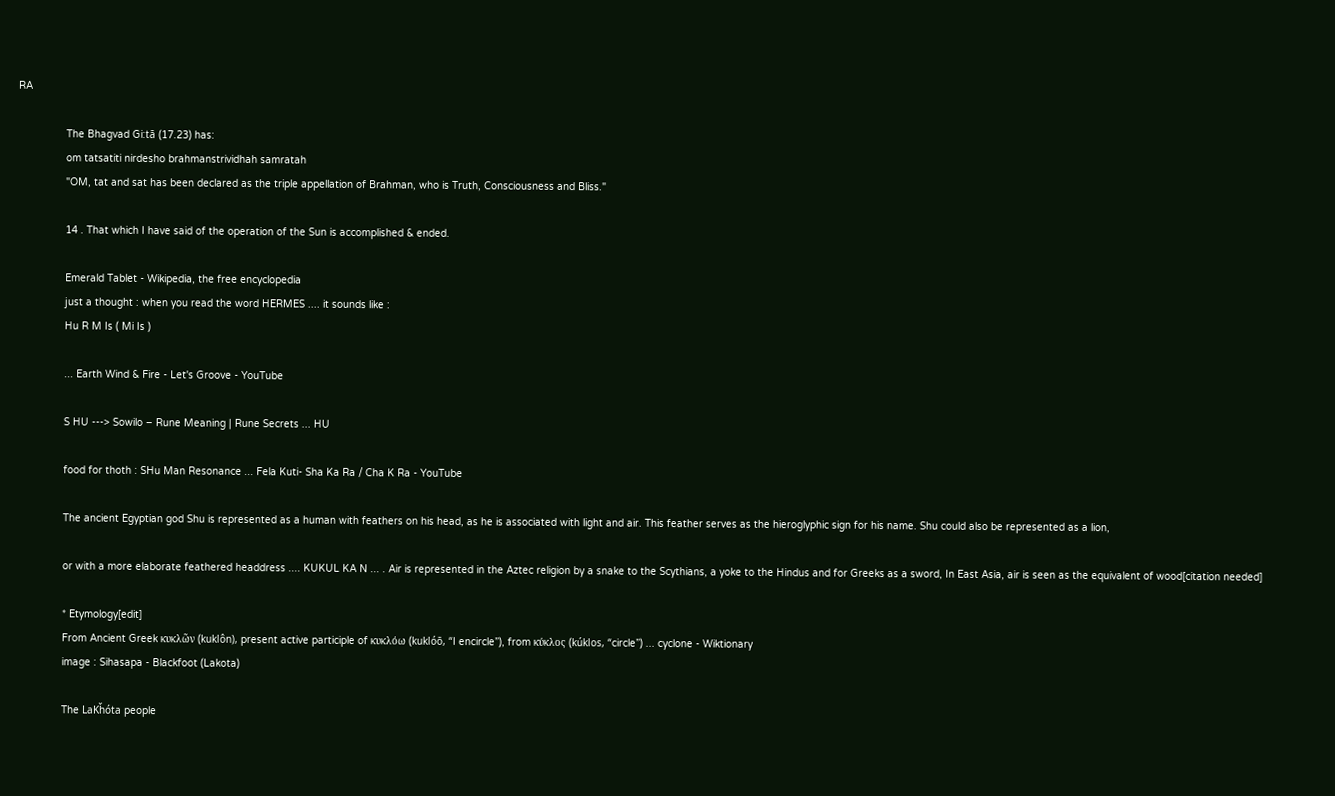RA

                The Bhagvad Gi:tā (17.23) has:
                om tatsatiti nirdesho brahmanstrividhah samratah
                "OM, tat and sat has been declared as the triple appellation of Brahman, who is Truth, Consciousness and Bliss."

                14 . That which I have said of the operation of the Sun is accomplished & ended.

                Emerald Tablet - Wikipedia, the free encyclopedia
                just a thought : when you read the word HERMES .... it sounds like :
                Hu R M Is ( Mi Is )

                ... Earth Wind & Fire - Let's Groove - YouTube

                S HU ---> Sowilo – Rune Meaning | Rune Secrets ... HU

                food for thoth : SHu Man Resonance ... Fela Kuti- Sha Ka Ra / Cha K Ra - YouTube

                The ancient Egyptian god Shu is represented as a human with feathers on his head, as he is associated with light and air. This feather serves as the hieroglyphic sign for his name. Shu could also be represented as a lion,

                or with a more elaborate feathered headdress .... KUKUL KA N ... . Air is represented in the Aztec religion by a snake to the Scythians, a yoke to the Hindus and for Greeks as a sword, In East Asia, air is seen as the equivalent of wood[citation needed]

                * Etymology[edit]
                From Ancient Greek κυκλῶν (kuklôn), present active participle of κυκλόω (kuklóō, “I encircle”), from κύκλος (kúklos, “circle”) ... cyclone - Wiktionary
                image : Sihasapa - Blackfoot (Lakota)

                The LaKȟóta people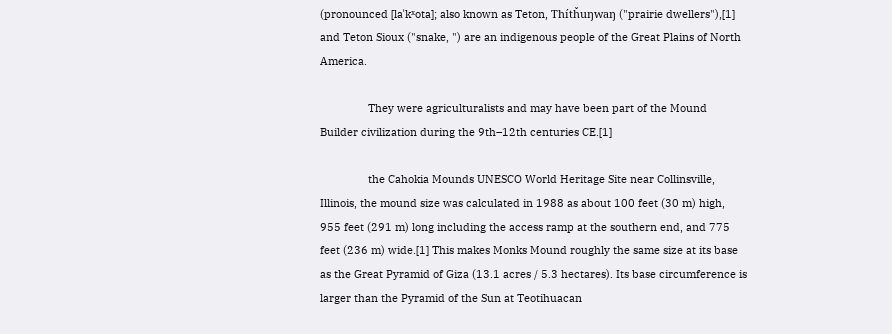(pronounced [laˈkˣota]; also known as Teton, Thítȟuŋwaŋ ("prairie dwellers"),[1] and Teton Sioux ("snake, ") are an indigenous people of the Great Plains of North America.

                They were agriculturalists and may have been part of the Mound Builder civilization during the 9th–12th centuries CE.[1]

                the Cahokia Mounds UNESCO World Heritage Site near Collinsville, Illinois, the mound size was calculated in 1988 as about 100 feet (30 m) high, 955 feet (291 m) long including the access ramp at the southern end, and 775 feet (236 m) wide.[1] This makes Monks Mound roughly the same size at its base as the Great Pyramid of Giza (13.1 acres / 5.3 hectares). Its base circumference is larger than the Pyramid of the Sun at Teotihuacan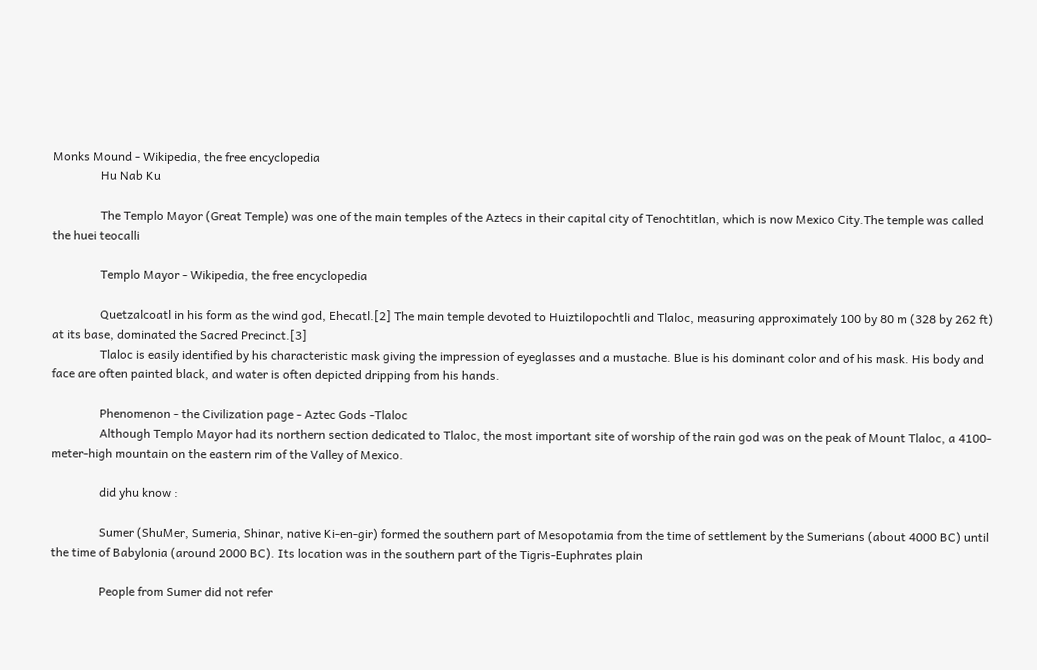Monks Mound - Wikipedia, the free encyclopedia
                Hu Nab Ku

                The Templo Mayor (Great Temple) was one of the main temples of the Aztecs in their capital city of Tenochtitlan, which is now Mexico City.The temple was called the huei teocalli

                Templo Mayor - Wikipedia, the free encyclopedia

                Quetzalcoatl in his form as the wind god, Ehecatl.[2] The main temple devoted to Huiztilopochtli and Tlaloc, measuring approximately 100 by 80 m (328 by 262 ft) at its base, dominated the Sacred Precinct.[3]
                Tlaloc is easily identified by his characteristic mask giving the impression of eyeglasses and a mustache. Blue is his dominant color and of his mask. His body and face are often painted black, and water is often depicted dripping from his hands.

                Phenomenon - the Civilization page - Aztec Gods -Tlaloc
                Although Templo Mayor had its northern section dedicated to Tlaloc, the most important site of worship of the rain god was on the peak of Mount Tlaloc, a 4100-meter-high mountain on the eastern rim of the Valley of Mexico.

                did yhu know :

                Sumer (ShuMer, Sumeria, Shinar, native Ki-en-gir) formed the southern part of Mesopotamia from the time of settlement by the Sumerians (about 4000 BC) until the time of Babylonia (around 2000 BC). Its location was in the southern part of the Tigris-Euphrates plain

                People from Sumer did not refer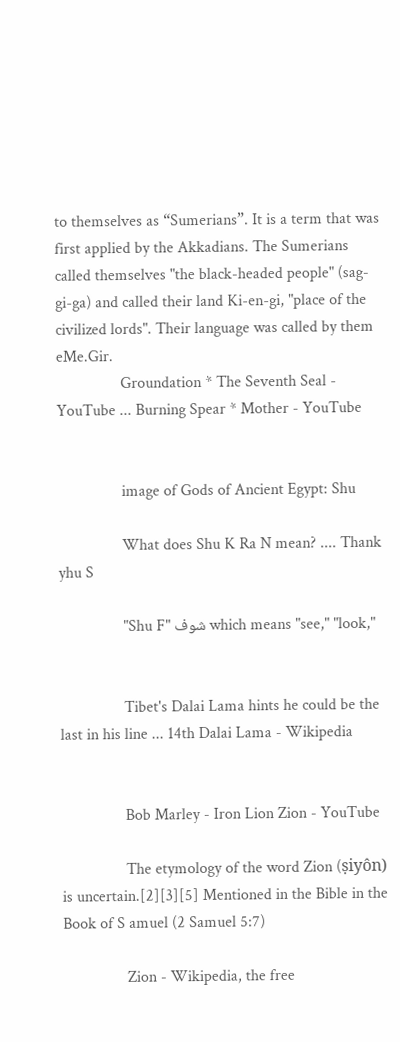to themselves as “Sumerians”. It is a term that was first applied by the Akkadians. The Sumerians called themselves "the black-headed people" (sag-gi-ga) and called their land Ki-en-gi, "place of the civilized lords". Their language was called by them eMe.Gir.
                Groundation * The Seventh Seal - YouTube ... Burning Spear * Mother - YouTube


                image of Gods of Ancient Egypt: Shu

                What does Shu K Ra N mean? .... Thank yhu S

                "Shu F" شوف which means "see," "look,"


                Tibet's Dalai Lama hints he could be the last in his line ... 14th Dalai Lama - Wikipedia


                Bob Marley - Iron Lion Zion - YouTube

                The etymology of the word Zion (ṣiyôn) is uncertain.[2][3][5] Mentioned in the Bible in the Book of S amuel (2 Samuel 5:7)

                Zion - Wikipedia, the free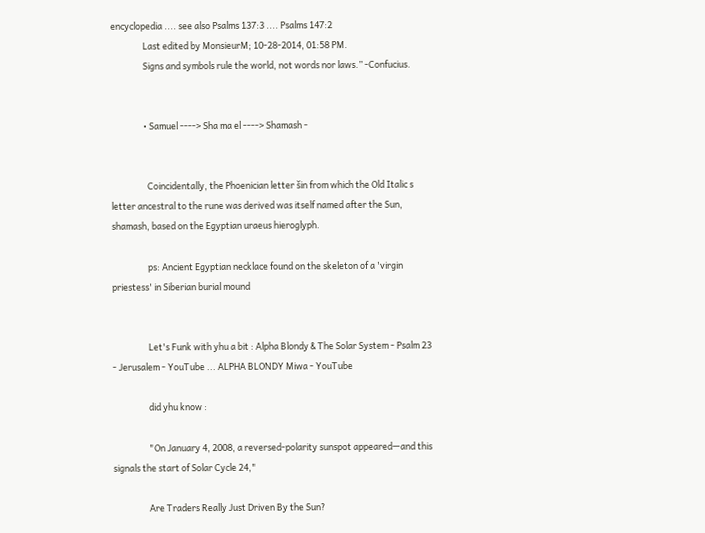encyclopedia .... see also Psalms 137:3 .... Psalms 147:2
                Last edited by MonsieurM; 10-28-2014, 01:58 PM.
                Signs and symbols rule the world, not words nor laws.” -Confucius.


                • Samuel ----> Sha ma el ----> Shamash -


                  Coincidentally, the Phoenician letter šin from which the Old Italic s letter ancestral to the rune was derived was itself named after the Sun, shamash, based on the Egyptian uraeus hieroglyph.

                  ps: Ancient Egyptian necklace found on the skeleton of a 'virgin priestess' in Siberian burial mound


                  Let's Funk with yhu a bit : Alpha Blondy & The Solar System - Psalm 23 - Jerusalem - YouTube ... ALPHA BLONDY Miwa - YouTube

                  did yhu know :

                  "On January 4, 2008, a reversed-polarity sunspot appeared—and this signals the start of Solar Cycle 24,"

                  Are Traders Really Just Driven By the Sun?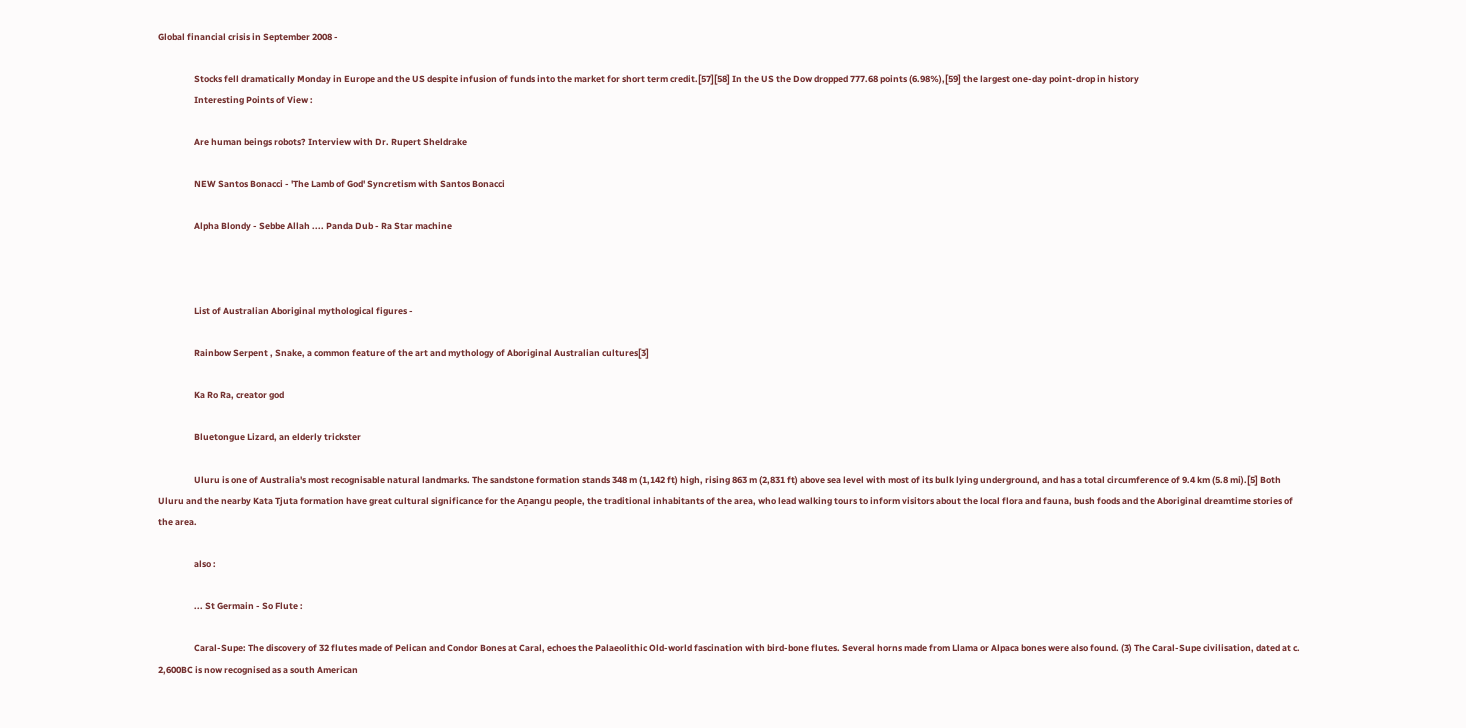Global financial crisis in September 2008 -

                  Stocks fell dramatically Monday in Europe and the US despite infusion of funds into the market for short term credit.[57][58] In the US the Dow dropped 777.68 points (6.98%),[59] the largest one-day point-drop in history
                  Interesting Points of View :

                  Are human beings robots? Interview with Dr. Rupert Sheldrake

                  NEW Santos Bonacci - 'The Lamb of God' Syncretism with Santos Bonacci

                  Alpha Blondy - Sebbe Allah .... Panda Dub - Ra Star machine



                  List of Australian Aboriginal mythological figures -

                  Rainbow Serpent , Snake, a common feature of the art and mythology of Aboriginal Australian cultures[3]

                  Ka Ro Ra, creator god

                  Bluetongue Lizard, an elderly trickster

                  Uluru is one of Australia's most recognisable natural landmarks. The sandstone formation stands 348 m (1,142 ft) high, rising 863 m (2,831 ft) above sea level with most of its bulk lying underground, and has a total circumference of 9.4 km (5.8 mi).[5] Both Uluru and the nearby Kata Tjuta formation have great cultural significance for the Aṉangu people, the traditional inhabitants of the area, who lead walking tours to inform visitors about the local flora and fauna, bush foods and the Aboriginal dreamtime stories of the area.

                  also :

                  ... St Germain - So Flute :

                  Caral-Supe: The discovery of 32 flutes made of Pelican and Condor Bones at Caral, echoes the Palaeolithic Old-world fascination with bird-bone flutes. Several horns made from Llama or Alpaca bones were also found. (3) The Caral-Supe civilisation, dated at c. 2,600BC is now recognised as a south American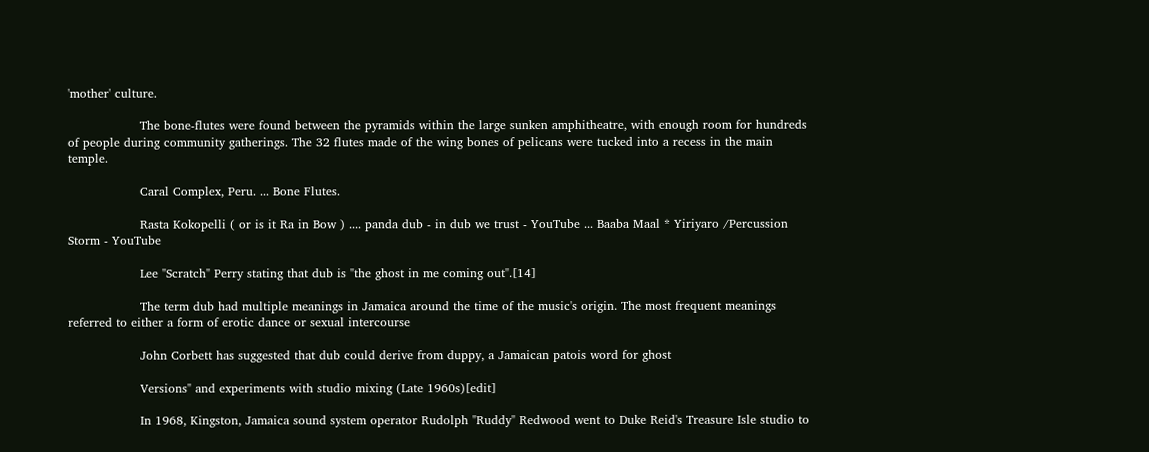'mother' culture.

                  The bone-flutes were found between the pyramids within the large sunken amphitheatre, with enough room for hundreds of people during community gatherings. The 32 flutes made of the wing bones of pelicans were tucked into a recess in the main temple.

                  Caral Complex, Peru. ... Bone Flutes.

                  Rasta Kokopelli ( or is it Ra in Bow ) .... panda dub - in dub we trust - YouTube ... Baaba Maal * Yiriyaro /Percussion Storm - YouTube

                  Lee "Scratch" Perry stating that dub is "the ghost in me coming out".[14]

                  The term dub had multiple meanings in Jamaica around the time of the music's origin. The most frequent meanings referred to either a form of erotic dance or sexual intercourse

                  John Corbett has suggested that dub could derive from duppy, a Jamaican patois word for ghost

                  Versions" and experiments with studio mixing (Late 1960s)[edit]

                  In 1968, Kingston, Jamaica sound system operator Rudolph "Ruddy" Redwood went to Duke Reid's Treasure Isle studio to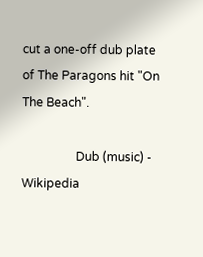cut a one-off dub plate of The Paragons hit "On The Beach".

                  Dub (music) - Wikipedia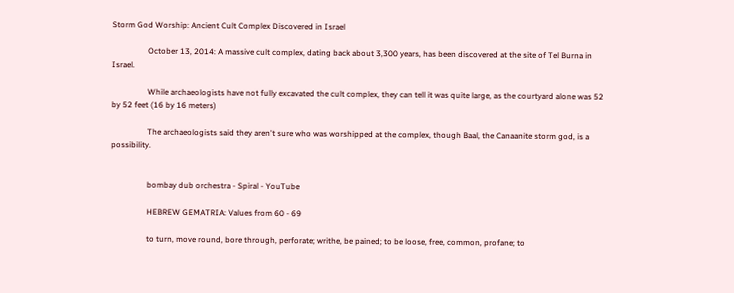Storm God Worship: Ancient Cult Complex Discovered in Israel

                  October 13, 2014: A massive cult complex, dating back about 3,300 years, has been discovered at the site of Tel Burna in Israel.

                  While archaeologists have not fully excavated the cult complex, they can tell it was quite large, as the courtyard alone was 52 by 52 feet (16 by 16 meters)

                  The archaeologists said they aren't sure who was worshipped at the complex, though Baal, the Canaanite storm god, is a possibility.


                  bombay dub orchestra - Spiral - YouTube

                  HEBREW GEMATRIA: Values from 60 - 69

                  to turn, move round, bore through, perforate; writhe, be pained; to be loose, free, common, profane; to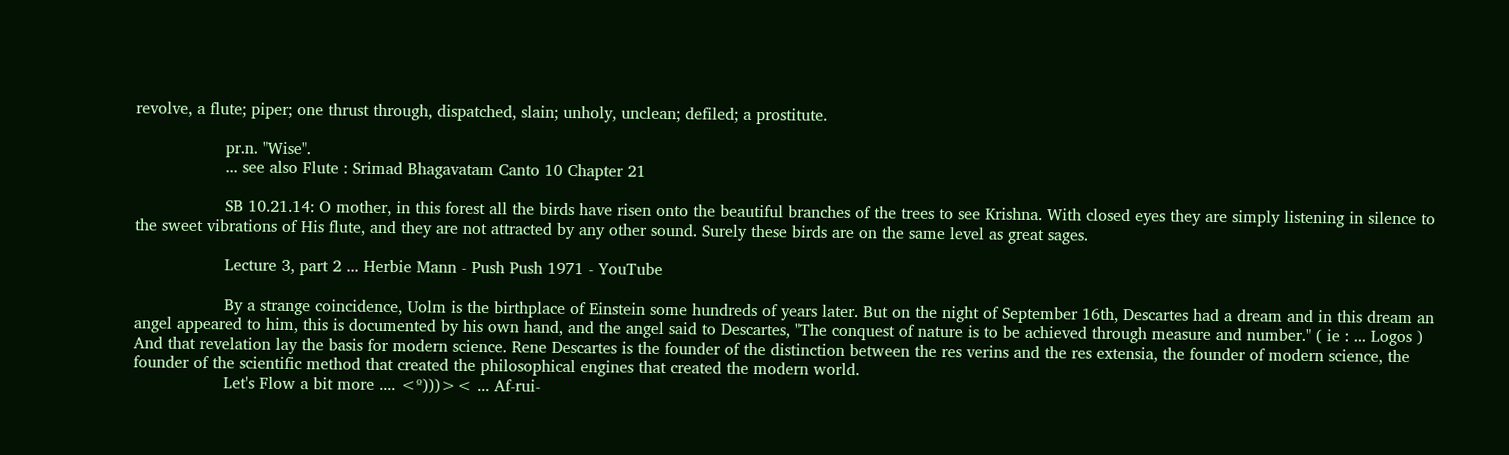revolve, a flute; piper; one thrust through, dispatched, slain; unholy, unclean; defiled; a prostitute.

                  pr.n. "Wise".
                  ... see also Flute : Srimad Bhagavatam Canto 10 Chapter 21

                  SB 10.21.14: O mother, in this forest all the birds have risen onto the beautiful branches of the trees to see Krishna. With closed eyes they are simply listening in silence to the sweet vibrations of His flute, and they are not attracted by any other sound. Surely these birds are on the same level as great sages.

                  Lecture 3, part 2 ... Herbie Mann - Push Push 1971 - YouTube

                  By a strange coincidence, Uolm is the birthplace of Einstein some hundreds of years later. But on the night of September 16th, Descartes had a dream and in this dream an angel appeared to him, this is documented by his own hand, and the angel said to Descartes, "The conquest of nature is to be achieved through measure and number." ( ie : ... Logos ) And that revelation lay the basis for modern science. Rene Descartes is the founder of the distinction between the res verins and the res extensia, the founder of modern science, the founder of the scientific method that created the philosophical engines that created the modern world.
                  Let's Flow a bit more .... <º)))>< ... Af-rui-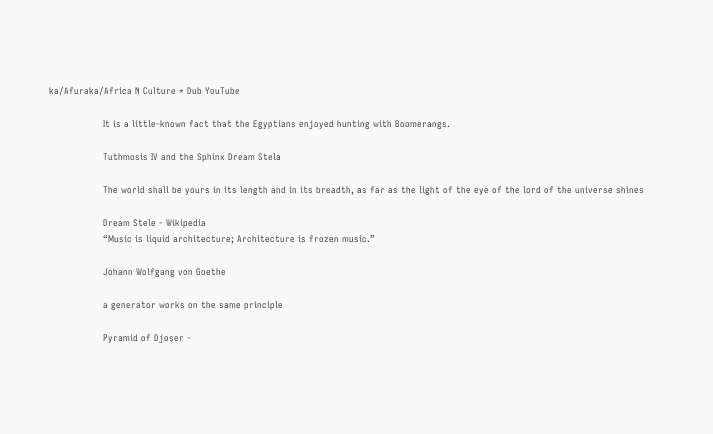ka/Afuraka/Africa N Culture * Dub YouTube

                  It is a little-known fact that the Egyptians enjoyed hunting with Boomerangs.

                  Tuthmosis IV and the Sphinx Dream Stela

                  The world shall be yours in its length and in its breadth, as far as the light of the eye of the lord of the universe shines

                  Dream Stele - Wikipedia
                  “Music is liquid architecture; Architecture is frozen music.”

                  Johann Wolfgang von Goethe

                  a generator works on the same principle

                  Pyramid of Djoser -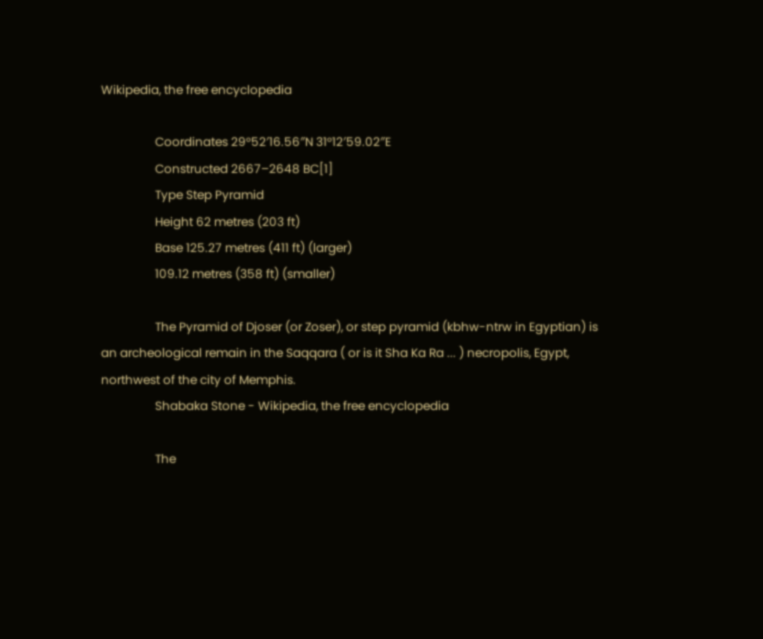Wikipedia, the free encyclopedia

                  Coordinates 29°52′16.56″N 31°12′59.02″E
                  Constructed 2667–2648 BC[1]
                  Type Step Pyramid
                  Height 62 metres (203 ft)
                  Base 125.27 metres (411 ft) (larger)
                  109.12 metres (358 ft) (smaller)

                  The Pyramid of Djoser (or Zoser), or step pyramid (kbhw-ntrw in Egyptian) is an archeological remain in the Saqqara ( or is it Sha Ka Ra ... ) necropolis, Egypt, northwest of the city of Memphis.
                  Shabaka Stone - Wikipedia, the free encyclopedia

                  The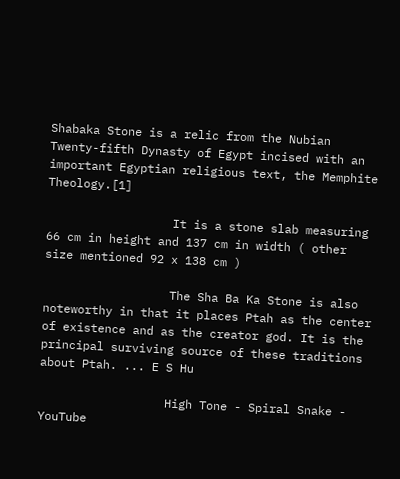Shabaka Stone is a relic from the Nubian Twenty-fifth Dynasty of Egypt incised with an important Egyptian religious text, the Memphite Theology.[1]

                  It is a stone slab measuring 66 cm in height and 137 cm in width ( other size mentioned 92 x 138 cm )

                  The Sha Ba Ka Stone is also noteworthy in that it places Ptah as the center of existence and as the creator god. It is the principal surviving source of these traditions about Ptah. ... E S Hu

                  High Tone - Spiral Snake - YouTube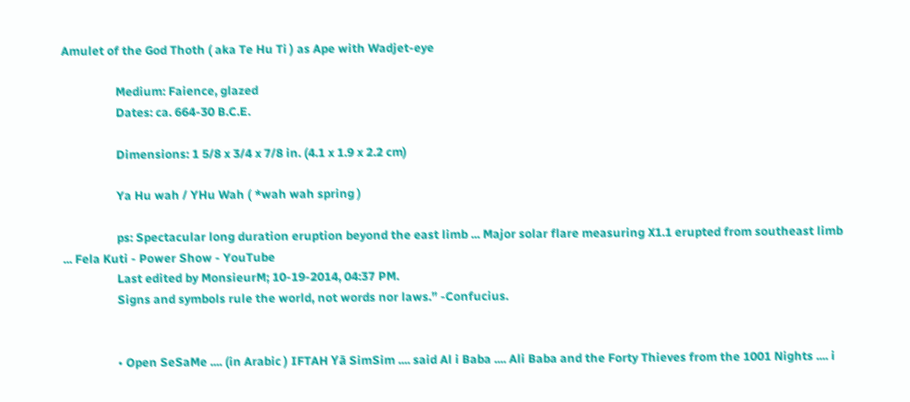Amulet of the God Thoth ( aka Te Hu Ti ) as Ape with Wadjet-eye

                  Medium: Faience, glazed
                  Dates: ca. 664-30 B.C.E.

                  Dimensions: 1 5/8 x 3/4 x 7/8 in. (4.1 x 1.9 x 2.2 cm)

                  Ya Hu wah / YHu Wah ( *wah wah spring )

                  ps: Spectacular long duration eruption beyond the east limb ... Major solar flare measuring X1.1 erupted from southeast limb ... Fela Kuti - Power Show - YouTube
                  Last edited by MonsieurM; 10-19-2014, 04:37 PM.
                  Signs and symbols rule the world, not words nor laws.” -Confucius.


                  • Open SeSaMe .... (in Arabic ) IFTAH Yā SimSim .... said Al i Baba .... Ali Baba and the Forty Thieves from the 1001 Nights .... i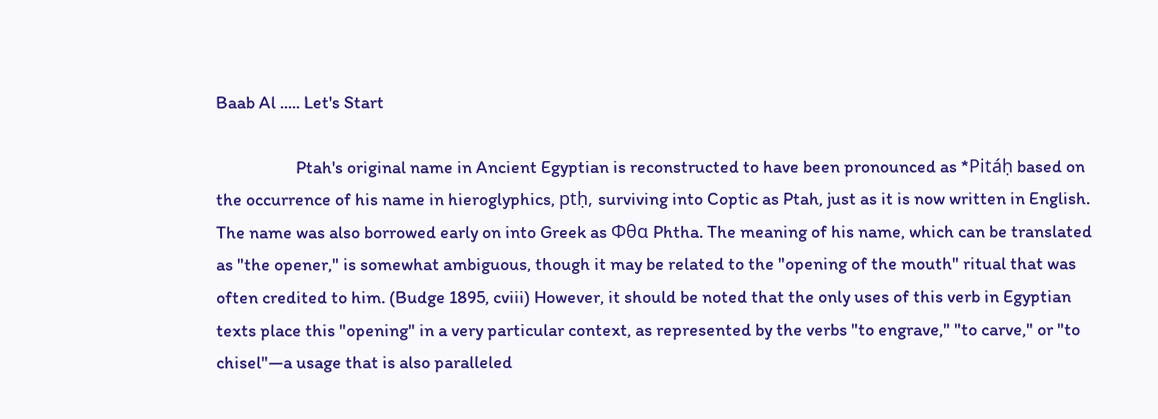Baab Al ..... Let's Start

                    Ptah's original name in Ancient Egyptian is reconstructed to have been pronounced as *Pitáḥ based on the occurrence of his name in hieroglyphics, ptḥ, surviving into Coptic as Ptah, just as it is now written in English. The name was also borrowed early on into Greek as Φθα Phtha. The meaning of his name, which can be translated as "the opener," is somewhat ambiguous, though it may be related to the "opening of the mouth" ritual that was often credited to him. (Budge 1895, cviii) However, it should be noted that the only uses of this verb in Egyptian texts place this "opening" in a very particular context, as represented by the verbs "to engrave," "to carve," or "to chisel"—a usage that is also paralleled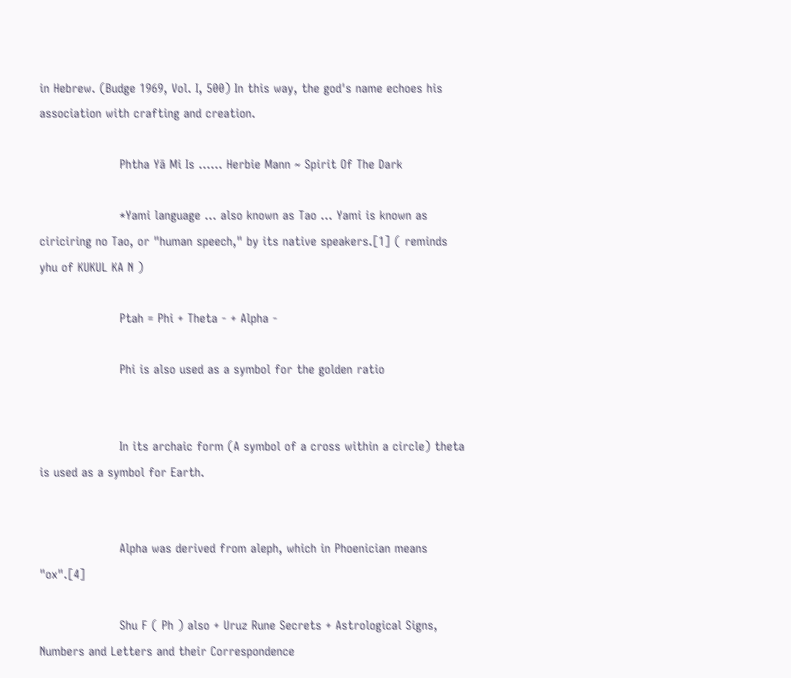in Hebrew. (Budge 1969, Vol. I, 500) In this way, the god's name echoes his association with crafting and creation.

                    Phtha Yā Mi Is ...... Herbie Mann ~ Spirit Of The Dark

                    *Yami language ... also known as Tao ... Yami is known as ciriciring no Tao, or "human speech," by its native speakers.[1] ( reminds yhu of KUKUL KA N )

                    Ptah = Phi + Theta - + Alpha -

                    Phi is also used as a symbol for the golden ratio


                    In its archaic form (A symbol of a cross within a circle) theta is used as a symbol for Earth.


                    Alpha was derived from aleph, which in Phoenician means "ox".[4]

                    Shu F ( Ph ) also + Uruz Rune Secrets + Astrological Signs, Numbers and Letters and their Correspondence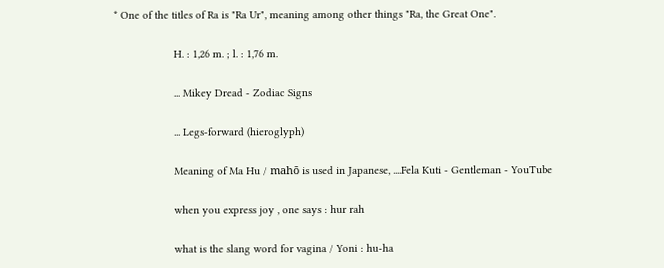* One of the titles of Ra is "Ra Ur", meaning among other things "Ra, the Great One".

                    H. : 1,26 m. ; l. : 1,76 m.

                    ... Mikey Dread - Zodiac Signs

                    ... Legs-forward (hieroglyph)

                    Meaning of Ma Hu / mahō is used in Japanese, ....Fela Kuti - Gentleman - YouTube

                    when you express joy , one says : hur rah

                    what is the slang word for vagina / Yoni : hu-ha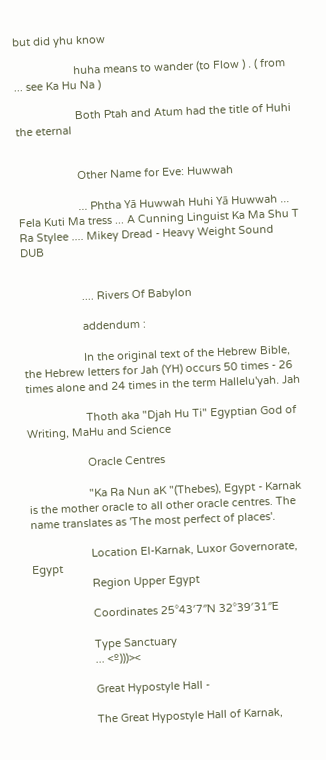but did yhu know

                    huha means to wander (to Flow ) . ( from ... see Ka Hu Na )

                    Both Ptah and Atum had the title of Huhi the eternal


                    Other Name for Eve: Huwwah

                    ... Phtha Yā Huwwah Huhi Yā Huwwah ... Fela Kuti Ma tress ... A Cunning Linguist Ka Ma Shu T Ra Stylee .... Mikey Dread - Heavy Weight Sound DUB


                    .... Rivers Of Babylon

                    addendum :

                    In the original text of the Hebrew Bible, the Hebrew letters for Jah (YH) occurs 50 times - 26 times alone and 24 times in the term Hallelu'yah. Jah

                    Thoth aka "Djah Hu Ti" Egyptian God of Writing, MaHu and Science

                    Oracle Centres

                    "Ka Ra Nun aK "(Thebes), Egypt - Karnak is the mother oracle to all other oracle centres. The name translates as 'The most perfect of places'.

                    Location El-Karnak, Luxor Governorate, Egypt
                    Region Upper Egypt

                    Coordinates 25°43′7″N 32°39′31″E

                    Type Sanctuary
                    ... <º)))><

                    Great Hypostyle Hall -

                    The Great Hypostyle Hall of Karnak,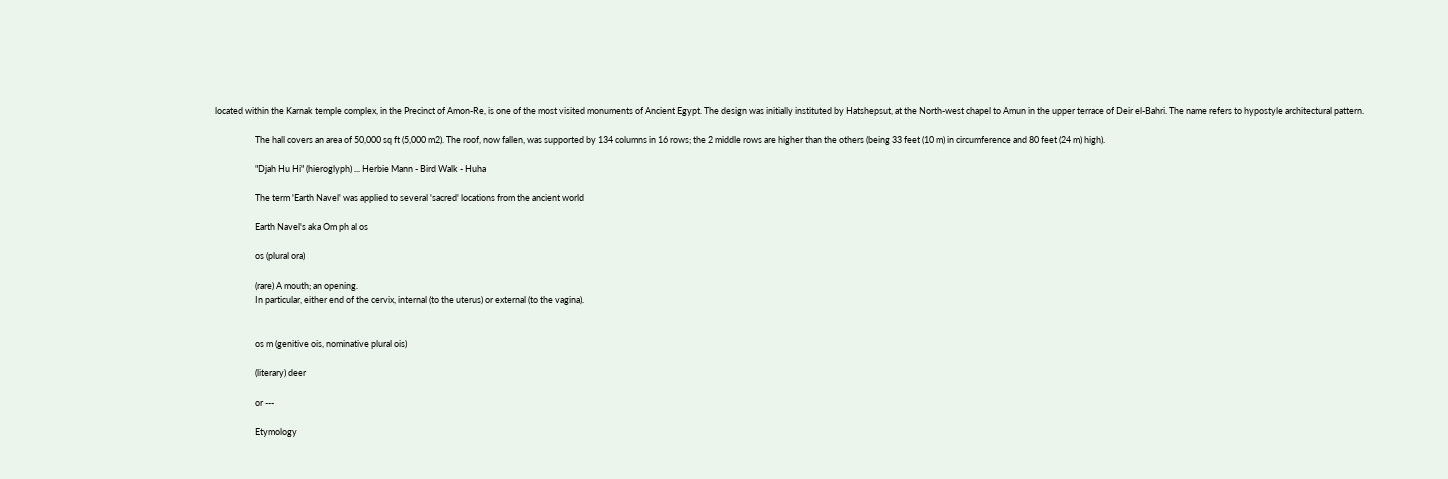located within the Karnak temple complex, in the Precinct of Amon-Re, is one of the most visited monuments of Ancient Egypt. The design was initially instituted by Hatshepsut, at the North-west chapel to Amun in the upper terrace of Deir el-Bahri. The name refers to hypostyle architectural pattern.

                    The hall covers an area of 50,000 sq ft (5,000 m2). The roof, now fallen, was supported by 134 columns in 16 rows; the 2 middle rows are higher than the others (being 33 feet (10 m) in circumference and 80 feet (24 m) high).

                    "Djah Hu Hi" (hieroglyph) ... Herbie Mann - Bird Walk - Huha

                    The term 'Earth Navel' was applied to several 'sacred' locations from the ancient world

                    Earth Navel's aka Om ph al os

                    os (plural ora)

                    (rare) A mouth; an opening.
                    In particular, either end of the cervix, internal (to the uterus) or external (to the vagina).


                    os m (genitive ois, nominative plural ois)

                    (literary) deer

                    or ---

                    Etymology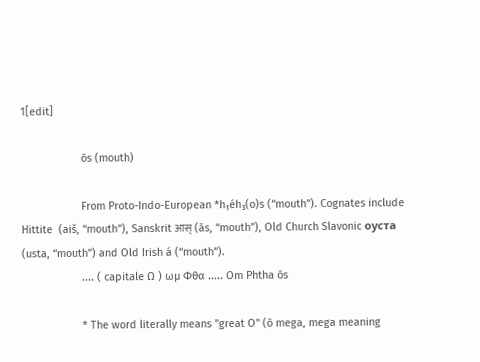1[edit]

                    ōs (mouth)

                    From Proto-Indo-European *h₁éh₃(o)s (“mouth”). Cognates include Hittite  (aiš, “mouth”), Sanskrit आस् (ās, “mouth”), Old Church Slavonic оуста (usta, “mouth”) and Old Irish á (“mouth”).
                    .... ( capitale Ω ) ωμ Φθα ..... Om Phtha ōs

                    * The word literally means "great O" (ō mega, mega meaning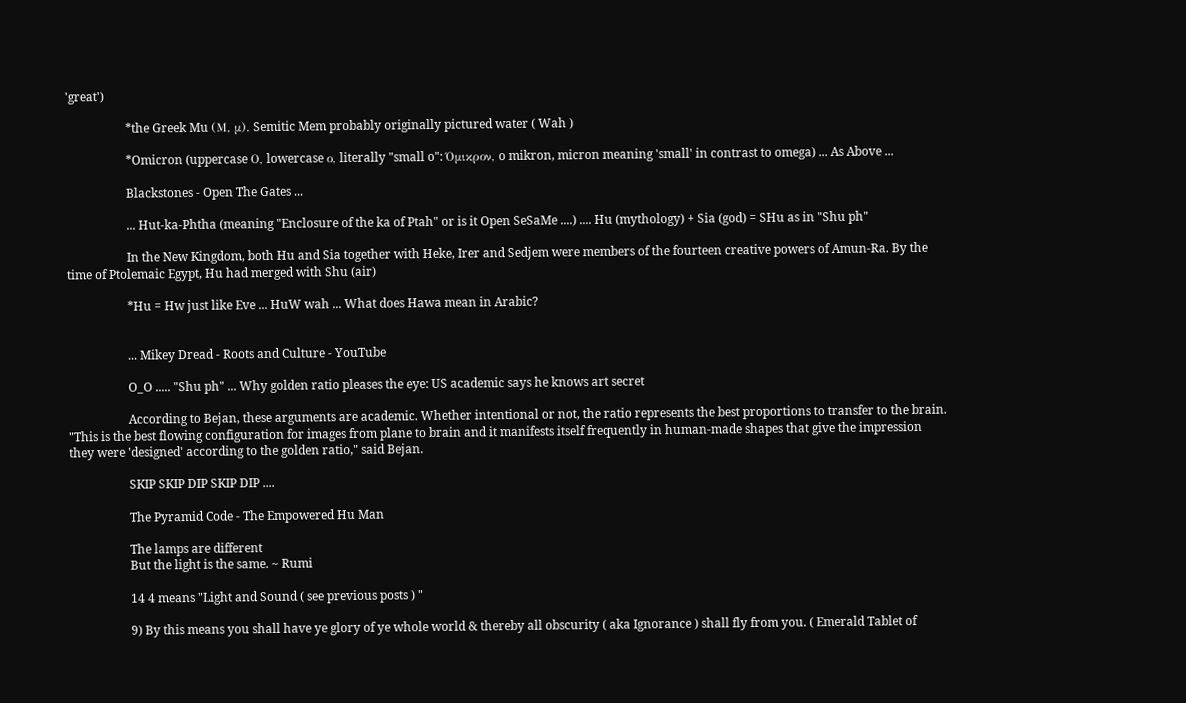'great')

                    *the Greek Mu (Μ, μ). Semitic Mem probably originally pictured water ( Wah )

                    *Omicron (uppercase Ο, lowercase ο, literally "small o": Όμικρον, o mikron, micron meaning 'small' in contrast to omega) ... As Above ...

                    Blackstones - Open The Gates ...

                    ... Hut-ka-Phtha (meaning "Enclosure of the ka of Ptah" or is it Open SeSaMe ....) .... Hu (mythology) + Sia (god) = SHu as in "Shu ph"

                    In the New Kingdom, both Hu and Sia together with Heke, Irer and Sedjem were members of the fourteen creative powers of Amun-Ra. By the time of Ptolemaic Egypt, Hu had merged with Shu (air)

                    *Hu = Hw just like Eve ... HuW wah ... What does Hawa mean in Arabic?


                    ... Mikey Dread - Roots and Culture - YouTube

                    O_O ..... "Shu ph" ... Why golden ratio pleases the eye: US academic says he knows art secret

                    According to Bejan, these arguments are academic. Whether intentional or not, the ratio represents the best proportions to transfer to the brain. "This is the best flowing configuration for images from plane to brain and it manifests itself frequently in human-made shapes that give the impression they were 'designed' according to the golden ratio," said Bejan.

                    SKIP SKIP DIP SKIP DIP ....

                    The Pyramid Code - The Empowered Hu Man

                    The lamps are different
                    But the light is the same. ~ Rumi

                    14 4 means "Light and Sound ( see previous posts ) "

                    9) By this means you shall have ye glory of ye whole world & thereby all obscurity ( aka Ignorance ) shall fly from you. ( Emerald Tablet of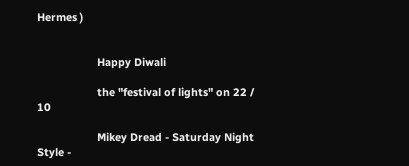Hermes )


                    Happy Diwali

                    the "festival of lights" on 22 / 10

                    Mikey Dread - Saturday Night Style -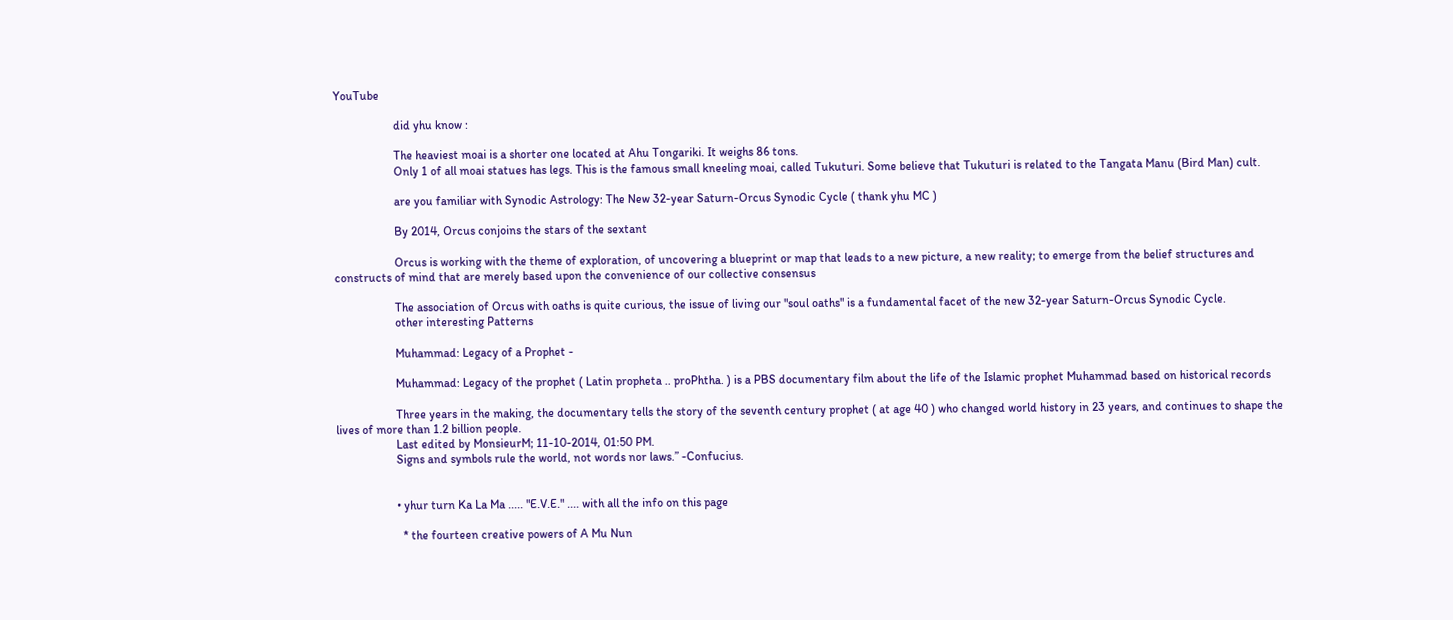YouTube

                    did yhu know :

                    The heaviest moai is a shorter one located at Ahu Tongariki. It weighs 86 tons.
                    Only 1 of all moai statues has legs. This is the famous small kneeling moai, called Tukuturi. Some believe that Tukuturi is related to the Tangata Manu (Bird Man) cult.

                    are you familiar with Synodic Astrology: The New 32-year Saturn-Orcus Synodic Cycle ( thank yhu MC )

                    By 2014, Orcus conjoins the stars of the sextant

                    Orcus is working with the theme of exploration, of uncovering a blueprint or map that leads to a new picture, a new reality; to emerge from the belief structures and constructs of mind that are merely based upon the convenience of our collective consensus

                    The association of Orcus with oaths is quite curious, the issue of living our "soul oaths" is a fundamental facet of the new 32-year Saturn-Orcus Synodic Cycle.
                    other interesting Patterns

                    Muhammad: Legacy of a Prophet -

                    Muhammad: Legacy of the prophet ( Latin propheta .. proPhtha. ) is a PBS documentary film about the life of the Islamic prophet Muhammad based on historical records

                    Three years in the making, the documentary tells the story of the seventh century prophet ( at age 40 ) who changed world history in 23 years, and continues to shape the lives of more than 1.2 billion people.
                    Last edited by MonsieurM; 11-10-2014, 01:50 PM.
                    Signs and symbols rule the world, not words nor laws.” -Confucius.


                    • yhur turn Ka La Ma ..... "E.V.E." .... with all the info on this page

                      * the fourteen creative powers of A Mu Nun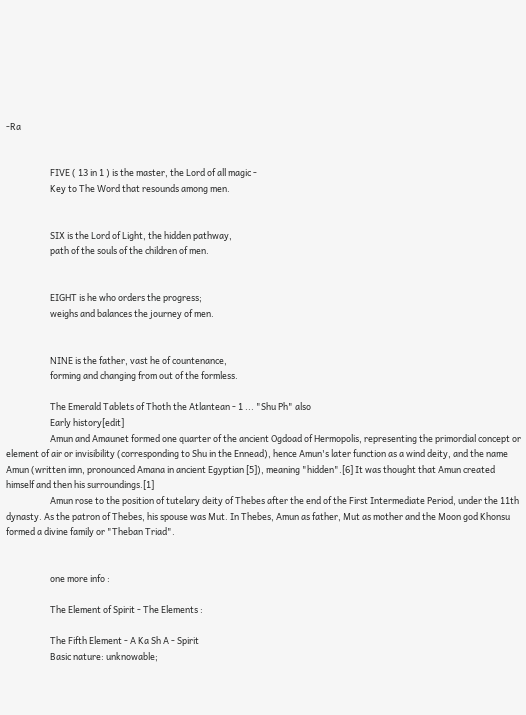-Ra


                      FIVE ( 13 in 1 ) is the master, the Lord of all magic -
                      Key to The Word that resounds among men.


                      SIX is the Lord of Light, the hidden pathway,
                      path of the souls of the children of men.


                      EIGHT is he who orders the progress;
                      weighs and balances the journey of men.


                      NINE is the father, vast he of countenance,
                      forming and changing from out of the formless.

                      The Emerald Tablets of Thoth the Atlantean - 1 ... "Shu Ph" also
                      Early history[edit]
                      Amun and Amaunet formed one quarter of the ancient Ogdoad of Hermopolis, representing the primordial concept or element of air or invisibility (corresponding to Shu in the Ennead), hence Amun's later function as a wind deity, and the name Amun (written imn, pronounced Amana in ancient Egyptian [5]), meaning "hidden".[6] It was thought that Amun created himself and then his surroundings.[1]
                      Amun rose to the position of tutelary deity of Thebes after the end of the First Intermediate Period, under the 11th dynasty. As the patron of Thebes, his spouse was Mut. In Thebes, Amun as father, Mut as mother and the Moon god Khonsu formed a divine family or "Theban Triad".


                      one more info :

                      The Element of Spirit - The Elements :

                      The Fifth Element - A Ka Sh A - Spirit
                      Basic nature: unknowable;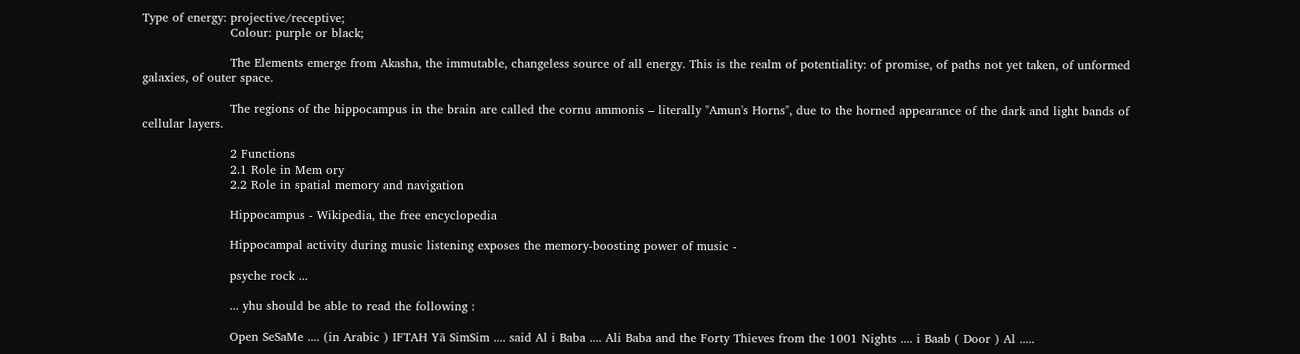Type of energy: projective/receptive;
                      Colour: purple or black;

                      The Elements emerge from Akasha, the immutable, changeless source of all energy. This is the realm of potentiality: of promise, of paths not yet taken, of unformed galaxies, of outer space.

                      The regions of the hippocampus in the brain are called the cornu ammonis – literally "Amun's Horns", due to the horned appearance of the dark and light bands of cellular layers.

                      2 Functions
                      2.1 Role in Mem ory
                      2.2 Role in spatial memory and navigation

                      Hippocampus - Wikipedia, the free encyclopedia

                      Hippocampal activity during music listening exposes the memory-boosting power of music -

                      psyche rock ...

                      ... yhu should be able to read the following :

                      Open SeSaMe .... (in Arabic ) IFTAH Yā SimSim .... said Al i Baba .... Ali Baba and the Forty Thieves from the 1001 Nights .... i Baab ( Door ) Al .....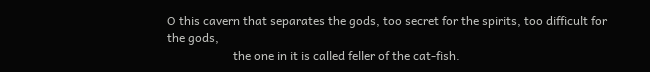O this cavern that separates the gods, too secret for the spirits, too difficult for the gods,
                      the one in it is called feller of the cat-fish.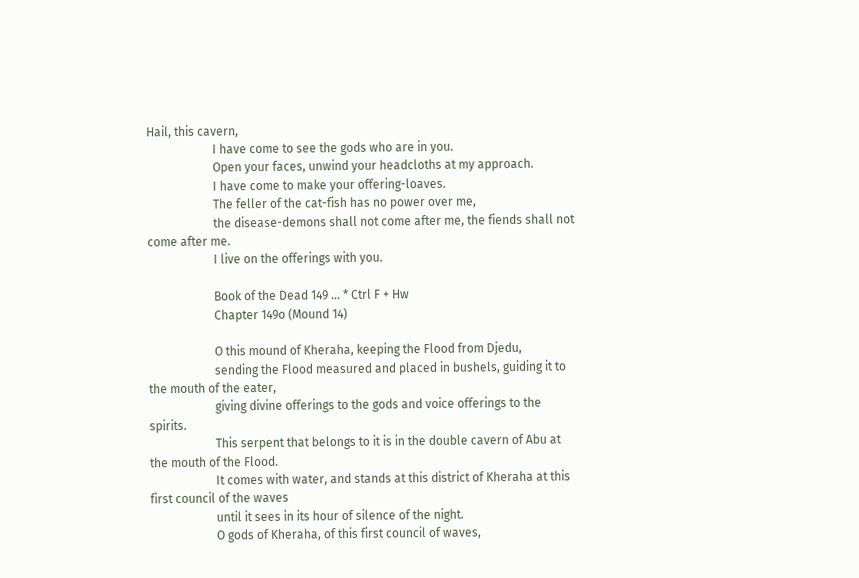Hail, this cavern,
                      I have come to see the gods who are in you.
                      Open your faces, unwind your headcloths at my approach.
                      I have come to make your offering-loaves.
                      The feller of the cat-fish has no power over me,
                      the disease-demons shall not come after me, the fiends shall not come after me.
                      I live on the offerings with you.

                      Book of the Dead 149 ... * Ctrl F + Hw
                      Chapter 149o (Mound 14)

                      O this mound of Kheraha, keeping the Flood from Djedu,
                      sending the Flood measured and placed in bushels, guiding it to the mouth of the eater,
                      giving divine offerings to the gods and voice offerings to the spirits.
                      This serpent that belongs to it is in the double cavern of Abu at the mouth of the Flood.
                      It comes with water, and stands at this district of Kheraha at this first council of the waves
                      until it sees in its hour of silence of the night.
                      O gods of Kheraha, of this first council of waves,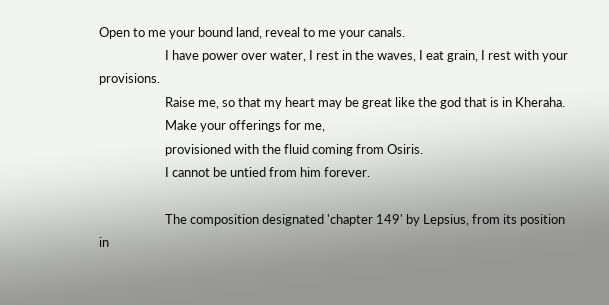Open to me your bound land, reveal to me your canals.
                      I have power over water, I rest in the waves, I eat grain, I rest with your provisions.
                      Raise me, so that my heart may be great like the god that is in Kheraha.
                      Make your offerings for me,
                      provisioned with the fluid coming from Osiris.
                      I cannot be untied from him forever.

                      The composition designated 'chapter 149' by Lepsius, from its position in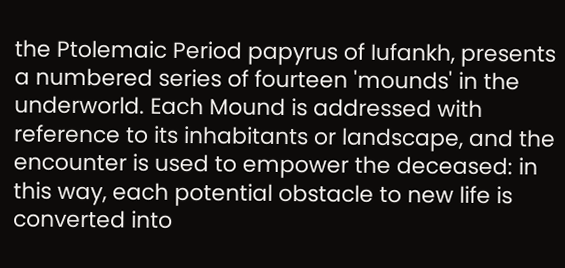the Ptolemaic Period papyrus of Iufankh, presents a numbered series of fourteen 'mounds' in the underworld. Each Mound is addressed with reference to its inhabitants or landscape, and the encounter is used to empower the deceased: in this way, each potential obstacle to new life is converted into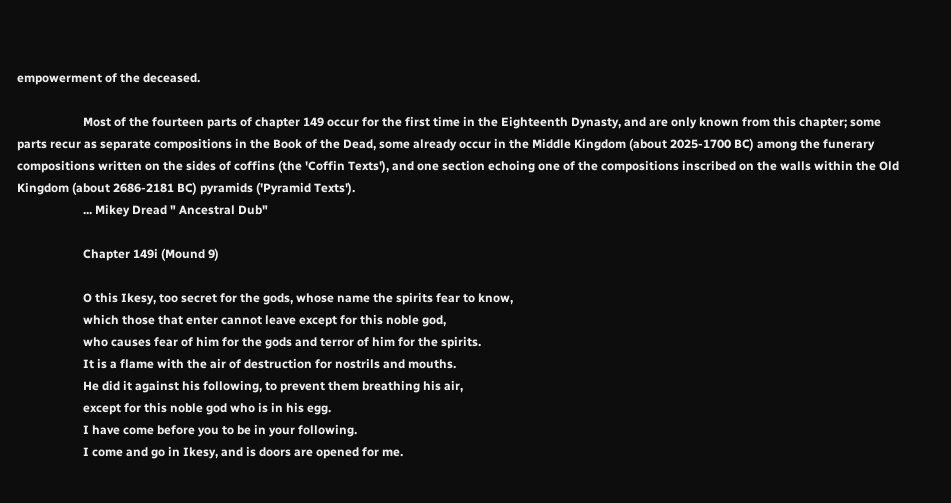empowerment of the deceased.

                      Most of the fourteen parts of chapter 149 occur for the first time in the Eighteenth Dynasty, and are only known from this chapter; some parts recur as separate compositions in the Book of the Dead, some already occur in the Middle Kingdom (about 2025-1700 BC) among the funerary compositions written on the sides of coffins (the 'Coffin Texts'), and one section echoing one of the compositions inscribed on the walls within the Old Kingdom (about 2686-2181 BC) pyramids ('Pyramid Texts').
                      ... Mikey Dread " Ancestral Dub"

                      Chapter 149i (Mound 9)

                      O this Ikesy, too secret for the gods, whose name the spirits fear to know,
                      which those that enter cannot leave except for this noble god,
                      who causes fear of him for the gods and terror of him for the spirits.
                      It is a flame with the air of destruction for nostrils and mouths.
                      He did it against his following, to prevent them breathing his air,
                      except for this noble god who is in his egg.
                      I have come before you to be in your following.
                      I come and go in Ikesy, and is doors are opened for me.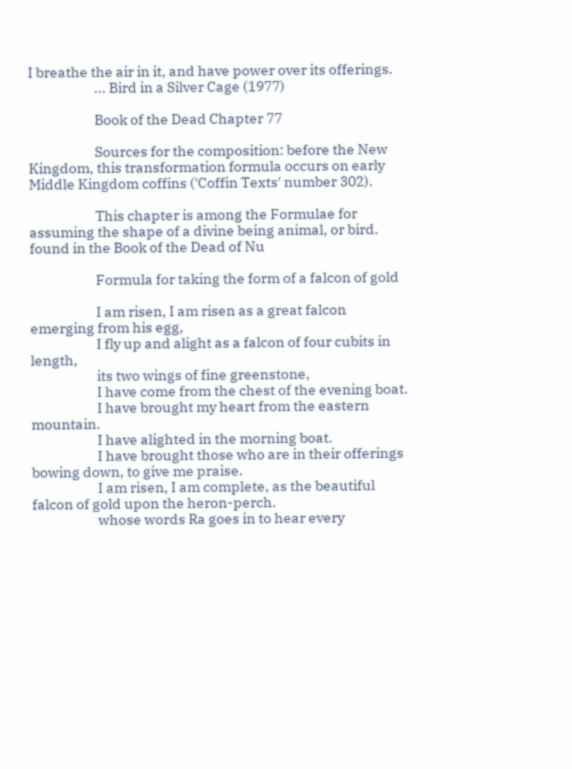I breathe the air in it, and have power over its offerings.
                      ... Bird in a Silver Cage (1977)

                      Book of the Dead Chapter 77

                      Sources for the composition: before the New Kingdom, this transformation formula occurs on early Middle Kingdom coffins ('Coffin Texts' number 302).

                      This chapter is among the Formulae for assuming the shape of a divine being animal, or bird. found in the Book of the Dead of Nu

                      Formula for taking the form of a falcon of gold

                      I am risen, I am risen as a great falcon emerging from his egg,
                      I fly up and alight as a falcon of four cubits in length,
                      its two wings of fine greenstone,
                      I have come from the chest of the evening boat.
                      I have brought my heart from the eastern mountain.
                      I have alighted in the morning boat.
                      I have brought those who are in their offerings bowing down, to give me praise.
                      I am risen, I am complete, as the beautiful falcon of gold upon the heron-perch.
                      whose words Ra goes in to hear every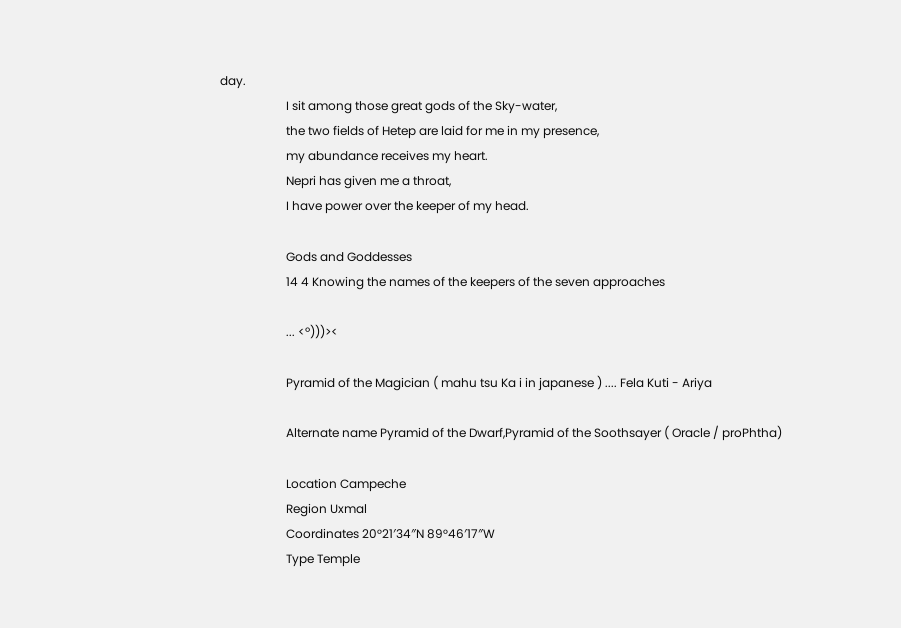day.
                      I sit among those great gods of the Sky-water,
                      the two fields of Hetep are laid for me in my presence,
                      my abundance receives my heart.
                      Nepri has given me a throat,
                      I have power over the keeper of my head.

                      Gods and Goddesses
                      14 4 Knowing the names of the keepers of the seven approaches

                      ... <º)))><

                      Pyramid of the Magician ( mahu tsu Ka i in japanese ) .... Fela Kuti - Ariya

                      Alternate name Pyramid of the Dwarf,Pyramid of the Soothsayer ( Oracle / proPhtha)

                      Location Campeche
                      Region Uxmal
                      Coordinates 20°21′34″N 89°46′17″W
                      Type Temple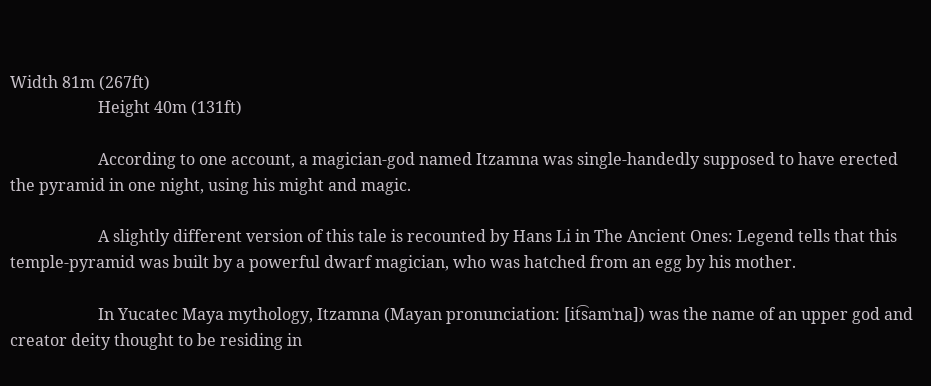Width 81m (267ft)
                      Height 40m (131ft)

                      According to one account, a magician-god named Itzamna was single-handedly supposed to have erected the pyramid in one night, using his might and magic.

                      A slightly different version of this tale is recounted by Hans Li in The Ancient Ones: Legend tells that this temple-pyramid was built by a powerful dwarf magician, who was hatched from an egg by his mother.

                      In Yucatec Maya mythology, Itzamna (Mayan pronunciation: [it͡samˈna]) was the name of an upper god and creator deity thought to be residing in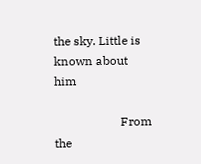the sky. Little is known about him

                      From the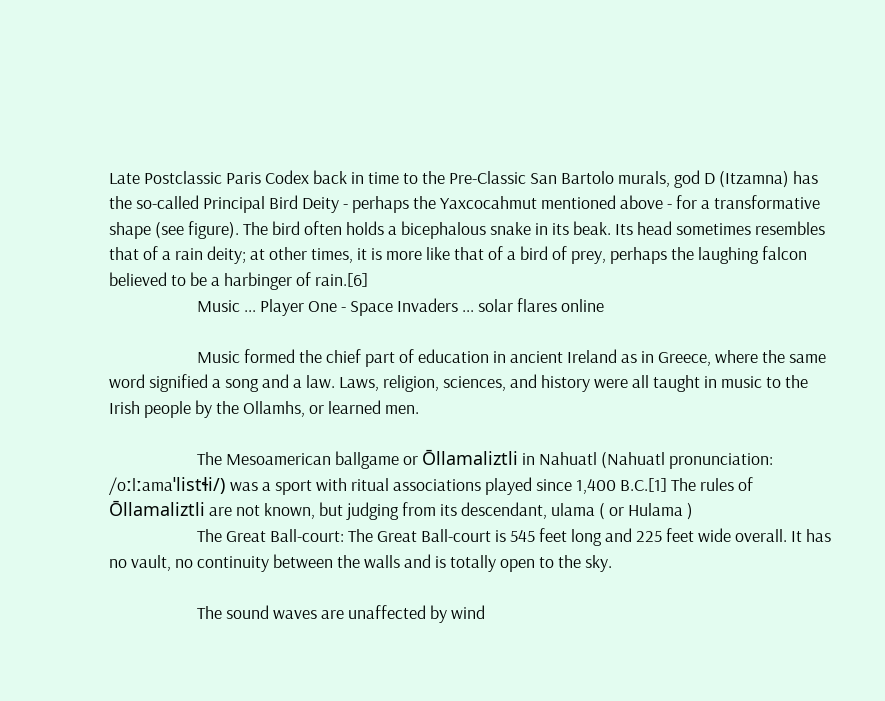Late Postclassic Paris Codex back in time to the Pre-Classic San Bartolo murals, god D (Itzamna) has the so-called Principal Bird Deity - perhaps the Yaxcocahmut mentioned above - for a transformative shape (see figure). The bird often holds a bicephalous snake in its beak. Its head sometimes resembles that of a rain deity; at other times, it is more like that of a bird of prey, perhaps the laughing falcon believed to be a harbinger of rain.[6]
                      Music ... Player One - Space Invaders ... solar flares online

                      Music formed the chief part of education in ancient Ireland as in Greece, where the same word signified a song and a law. Laws, religion, sciences, and history were all taught in music to the Irish people by the Ollamhs, or learned men.

                      The Mesoamerican ballgame or Ōllamaliztli in Nahuatl (Nahuatl pronunciation: /oːlːamaˈlistɬi/) was a sport with ritual associations played since 1,400 B.C.[1] The rules of Ōllamaliztli are not known, but judging from its descendant, ulama ( or Hulama )
                      The Great Ball-court: The Great Ball-court is 545 feet long and 225 feet wide overall. It has no vault, no continuity between the walls and is totally open to the sky.

                      The sound waves are unaffected by wind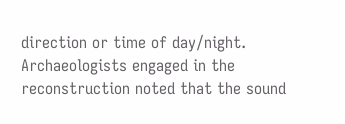direction or time of day/night. Archaeologists engaged in the reconstruction noted that the sound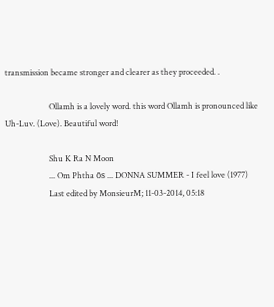transmission became stronger and clearer as they proceeded. .

                      Ollamh is a lovely word. this word Ollamh is pronounced like Uh-Luv. (Love). Beautiful word!

                      Shu K Ra N Moon
                      ... Om Phtha ōs ... DONNA SUMMER - I feel love (1977)
                      Last edited by MonsieurM; 11-03-2014, 05:18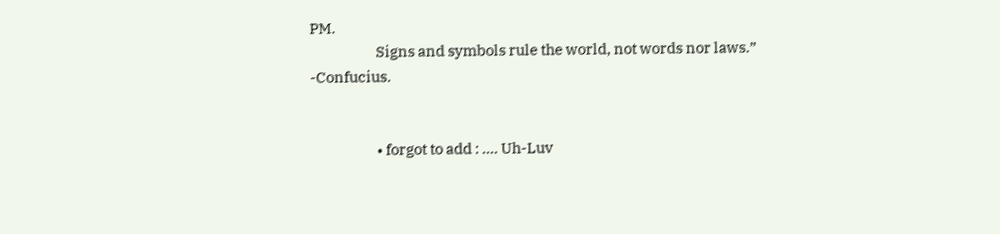PM.
                      Signs and symbols rule the world, not words nor laws.” -Confucius.


                      • forgot to add : .... Uh-Luv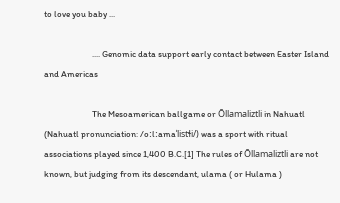to love you baby ...

                        .... Genomic data support early contact between Easter Island and Americas

                        The Mesoamerican ballgame or Ōllamaliztli in Nahuatl (Nahuatl pronunciation: /oːlːamaˈlistɬi/) was a sport with ritual associations played since 1,400 B.C.[1] The rules of Ōllamaliztli are not known, but judging from its descendant, ulama ( or Hulama )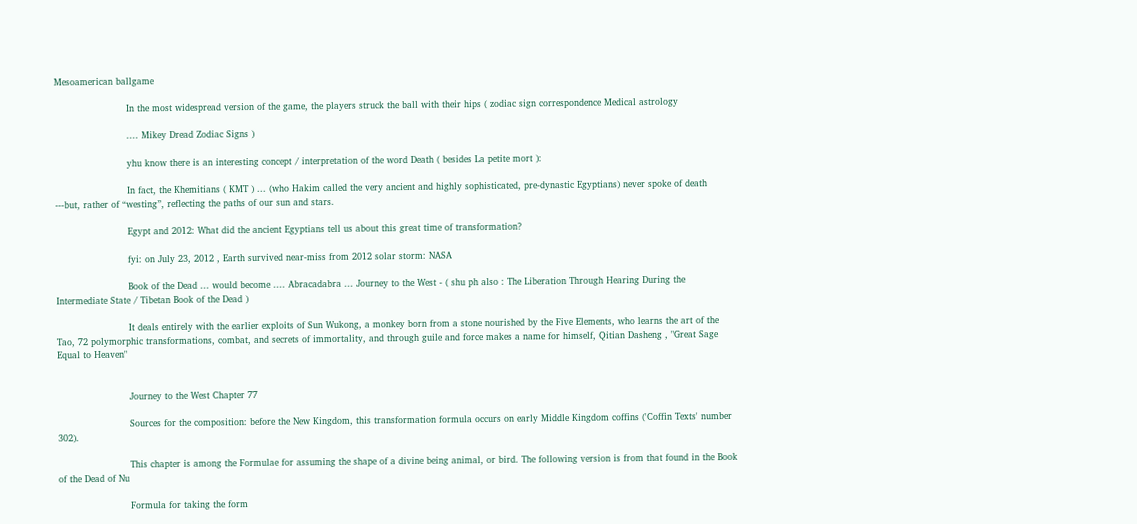Mesoamerican ballgame

                        In the most widespread version of the game, the players struck the ball with their hips ( zodiac sign correspondence Medical astrology

                        .... Mikey Dread Zodiac Signs )

                        yhu know there is an interesting concept / interpretation of the word Death ( besides La petite mort ):

                        In fact, the Khemitians ( KMT ) ... (who Hakim called the very ancient and highly sophisticated, pre-dynastic Egyptians) never spoke of death ---but, rather of “westing”, reflecting the paths of our sun and stars.

                        Egypt and 2012: What did the ancient Egyptians tell us about this great time of transformation?

                        fyi: on July 23, 2012 , Earth survived near-miss from 2012 solar storm: NASA

                        Book of the Dead ... would become .... Abracadabra ... Journey to the West - ( shu ph also : The Liberation Through Hearing During the Intermediate State / Tibetan Book of the Dead )

                        It deals entirely with the earlier exploits of Sun Wukong, a monkey born from a stone nourished by the Five Elements, who learns the art of the Tao, 72 polymorphic transformations, combat, and secrets of immortality, and through guile and force makes a name for himself, Qitian Dasheng , "Great Sage Equal to Heaven"


                        Journey to the West Chapter 77

                        Sources for the composition: before the New Kingdom, this transformation formula occurs on early Middle Kingdom coffins ('Coffin Texts' number 302).

                        This chapter is among the Formulae for assuming the shape of a divine being animal, or bird. The following version is from that found in the Book of the Dead of Nu

                        Formula for taking the form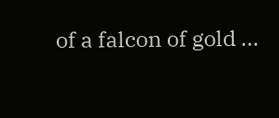of a falcon of gold ...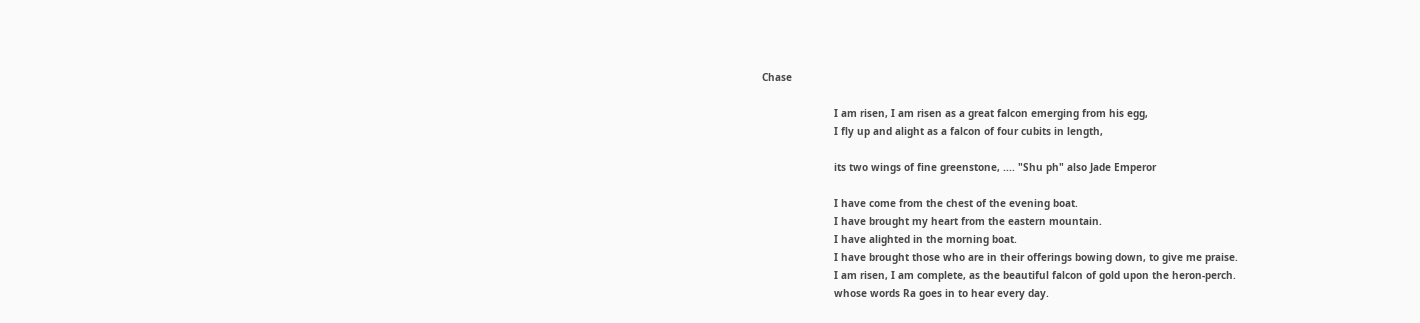Chase

                        I am risen, I am risen as a great falcon emerging from his egg,
                        I fly up and alight as a falcon of four cubits in length,

                        its two wings of fine greenstone, .... "Shu ph" also Jade Emperor

                        I have come from the chest of the evening boat.
                        I have brought my heart from the eastern mountain.
                        I have alighted in the morning boat.
                        I have brought those who are in their offerings bowing down, to give me praise.
                        I am risen, I am complete, as the beautiful falcon of gold upon the heron-perch.
                        whose words Ra goes in to hear every day.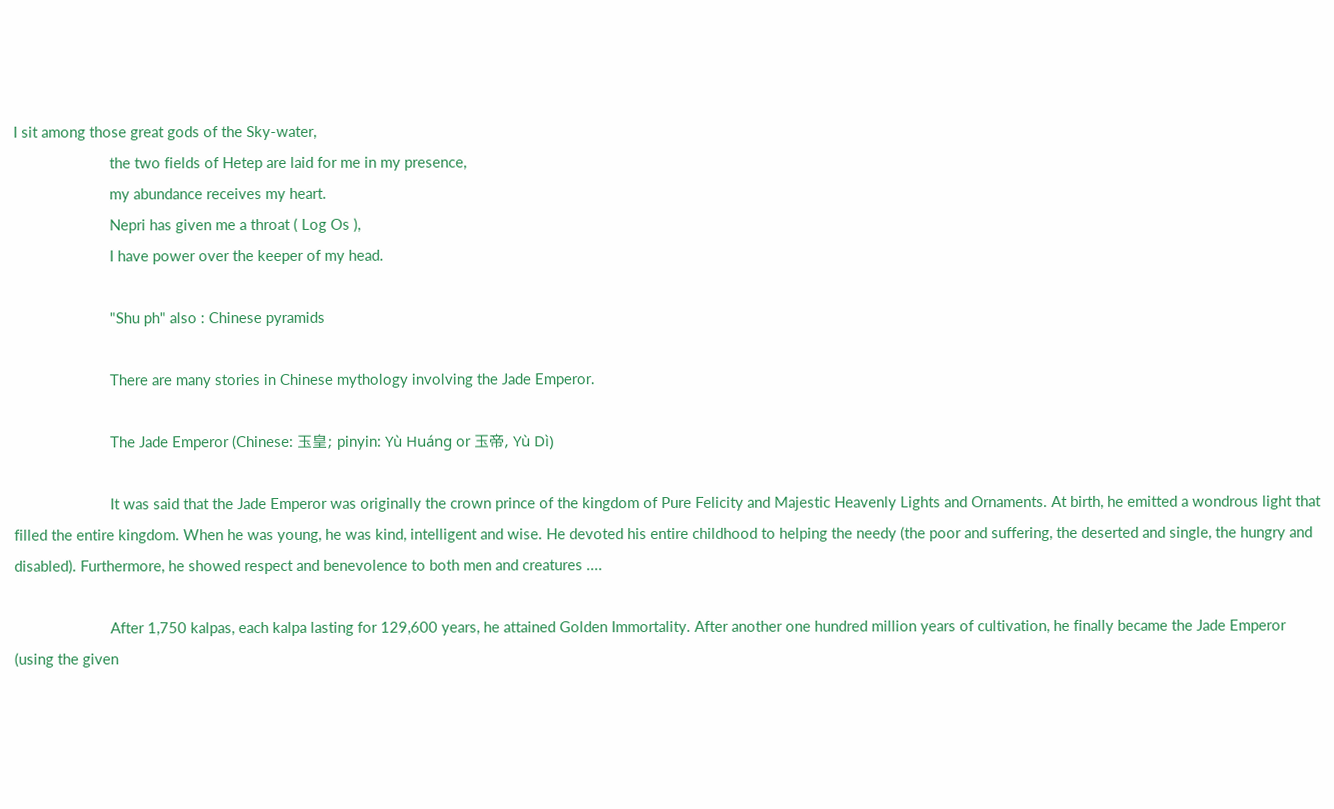I sit among those great gods of the Sky-water,
                        the two fields of Hetep are laid for me in my presence,
                        my abundance receives my heart.
                        Nepri has given me a throat ( Log Os ),
                        I have power over the keeper of my head.

                        "Shu ph" also : Chinese pyramids

                        There are many stories in Chinese mythology involving the Jade Emperor.

                        The Jade Emperor (Chinese: 玉皇; pinyin: Yù Huáng or 玉帝, Yù Dì)

                        It was said that the Jade Emperor was originally the crown prince of the kingdom of Pure Felicity and Majestic Heavenly Lights and Ornaments. At birth, he emitted a wondrous light that filled the entire kingdom. When he was young, he was kind, intelligent and wise. He devoted his entire childhood to helping the needy (the poor and suffering, the deserted and single, the hungry and disabled). Furthermore, he showed respect and benevolence to both men and creatures ....

                        After 1,750 kalpas, each kalpa lasting for 129,600 years, he attained Golden Immortality. After another one hundred million years of cultivation, he finally became the Jade Emperor (using the given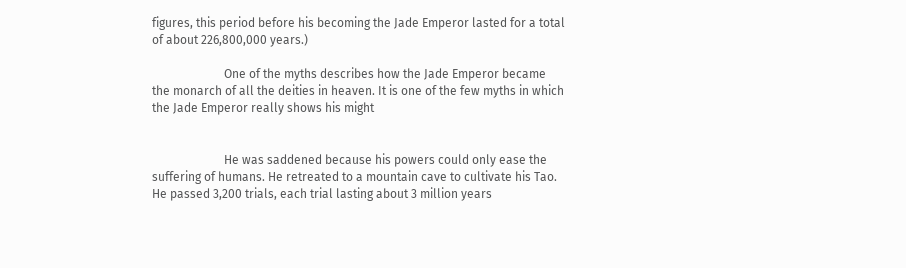figures, this period before his becoming the Jade Emperor lasted for a total of about 226,800,000 years.)

                        One of the myths describes how the Jade Emperor became the monarch of all the deities in heaven. It is one of the few myths in which the Jade Emperor really shows his might


                        He was saddened because his powers could only ease the suffering of humans. He retreated to a mountain cave to cultivate his Tao. He passed 3,200 trials, each trial lasting about 3 million years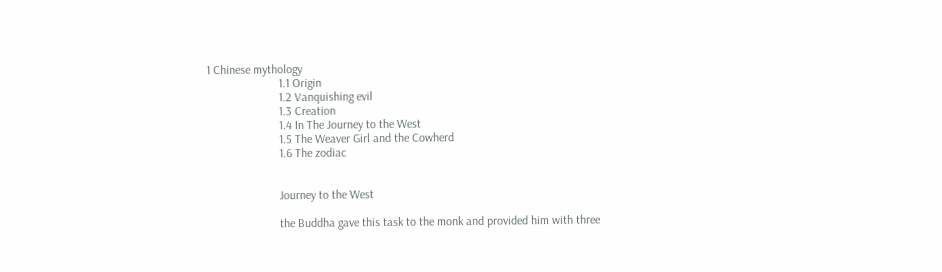1 Chinese mythology
                        1.1 Origin
                        1.2 Vanquishing evil
                        1.3 Creation
                        1.4 In The Journey to the West
                        1.5 The Weaver Girl and the Cowherd
                        1.6 The zodiac


                        Journey to the West

                        the Buddha gave this task to the monk and provided him with three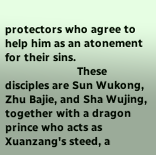protectors who agree to help him as an atonement for their sins.
                        These disciples are Sun Wukong, Zhu Bajie, and Sha Wujing, together with a dragon prince who acts as Xuanzang's steed, a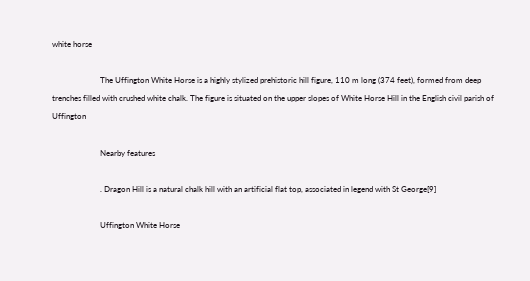white horse

                        The Uffington White Horse is a highly stylized prehistoric hill figure, 110 m long (374 feet), formed from deep trenches filled with crushed white chalk. The figure is situated on the upper slopes of White Horse Hill in the English civil parish of Uffington

                        Nearby features

                        . Dragon Hill is a natural chalk hill with an artificial flat top, associated in legend with St George[9]

                        Uffington White Horse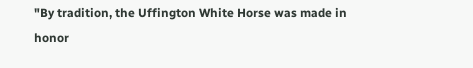"By tradition, the Uffington White Horse was made in honor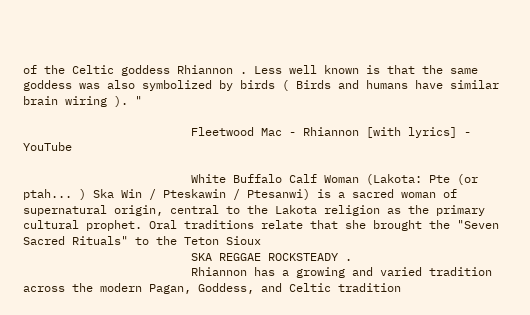of the Celtic goddess Rhiannon . Less well known is that the same goddess was also symbolized by birds ( Birds and humans have similar brain wiring ). "

                        Fleetwood Mac - Rhiannon [with lyrics] - YouTube

                        White Buffalo Calf Woman (Lakota: Pte (or ptah... ) Ska Win / Pteskawin / Ptesanwi) is a sacred woman of supernatural origin, central to the Lakota religion as the primary cultural prophet. Oral traditions relate that she brought the "Seven Sacred Rituals" to the Teton Sioux
                        SKA REGGAE ROCKSTEADY .
                        Rhiannon has a growing and varied tradition across the modern Pagan, Goddess, and Celtic tradition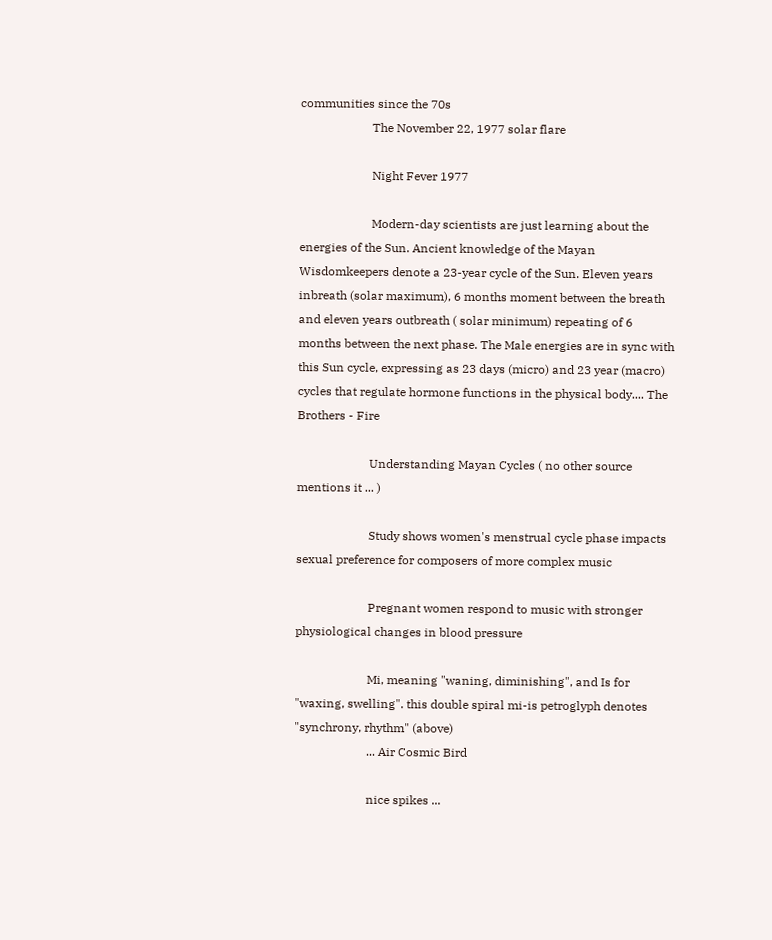communities since the 70s
                        The November 22, 1977 solar flare

                        Night Fever 1977

                        Modern-day scientists are just learning about the energies of the Sun. Ancient knowledge of the Mayan Wisdomkeepers denote a 23-year cycle of the Sun. Eleven years inbreath (solar maximum), 6 months moment between the breath and eleven years outbreath ( solar minimum) repeating of 6 months between the next phase. The Male energies are in sync with this Sun cycle, expressing as 23 days (micro) and 23 year (macro) cycles that regulate hormone functions in the physical body.... The Brothers - Fire

                        Understanding Mayan Cycles ( no other source mentions it ... )

                        Study shows women's menstrual cycle phase impacts sexual preference for composers of more complex music

                        Pregnant women respond to music with stronger physiological changes in blood pressure

                        Mi, meaning "waning, diminishing", and Is for "waxing, swelling". this double spiral mi-is petroglyph denotes "synchrony, rhythm" (above)
                        ... Air Cosmic Bird

                        nice spikes ...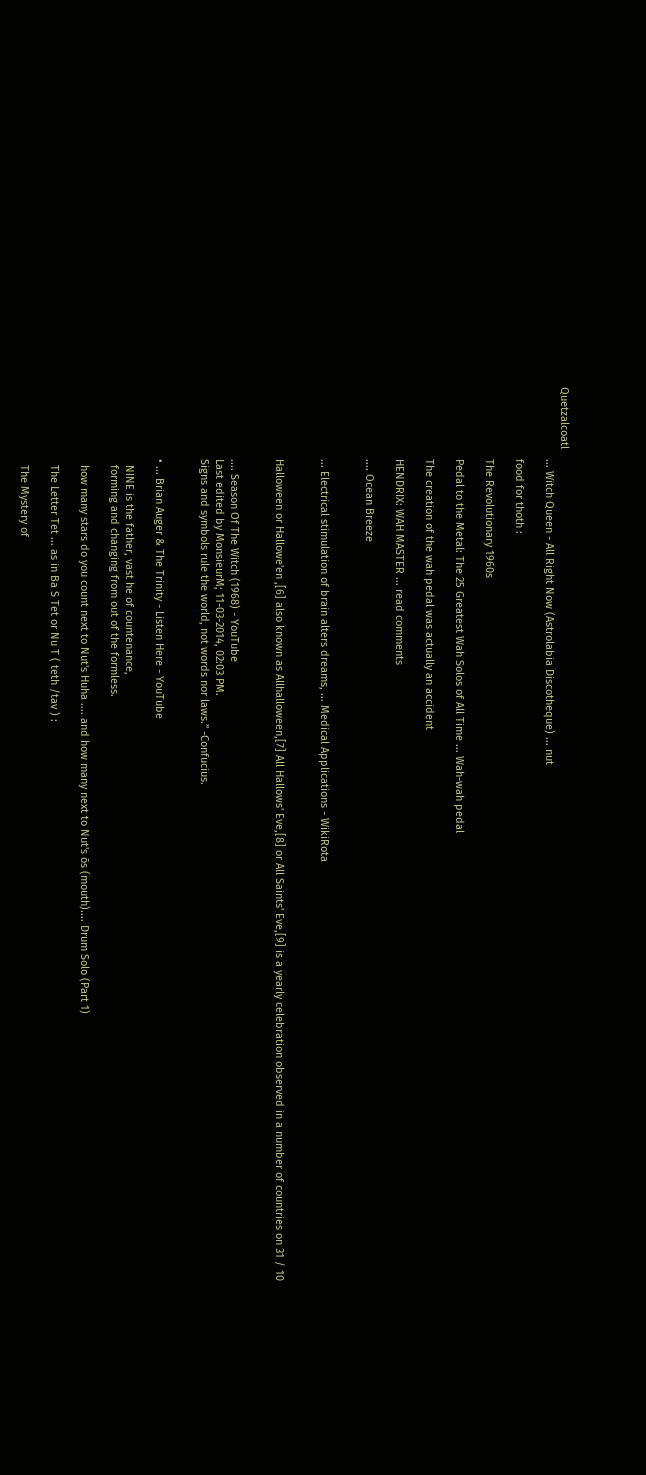Quetzalcoatl
                        ... Witch Queen - All Right Now (Astrolabia Discotheque) ... nut

                        food for thoth :

                        The Revolutionary 1960s

                        Pedal to the Metal: The 25 Greatest Wah Solos of All Time ... Wah-wah pedal

                        The creation of the wah pedal was actually an accident

                        HENDRIX: WAH MASTER ... read comments

                        .... Ocean Breeze


                        ... Electrical stimulation of brain alters dreams, ... Medical Applications - WikiRota


                        Halloween or Hallowe'en ,[6] also known as Allhalloween,[7] All Hallows' Eve,[8] or All Saints' Eve,[9] is a yearly celebration observed in a number of countries on 31 / 10


                        .... Season Of The Witch (1968) - YouTube
                        Last edited by MonsieurM; 11-03-2014, 02:03 PM.
                        Signs and symbols rule the world, not words nor laws.” -Confucius.


                        • ... Brian Auger & The Trinity - Listen Here - YouTube

                          NINE is the father, vast he of countenance,
                          forming and changing from out of the formless.

                          how many stars do you count next to Nut's Huha .... and how many next to Nut's ōs (mouth).... Drum Solo (Part 1)

                          The Letter Tet ... as in Ba S Tet or Nu T ( teth /tav ) :

                          The Mystery of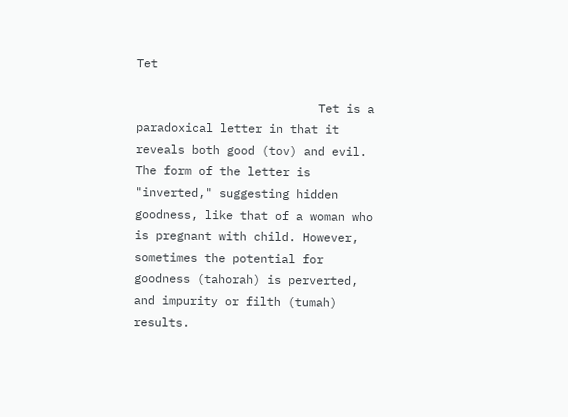Tet

                          Tet is a paradoxical letter in that it reveals both good (tov) and evil. The form of the letter is "inverted," suggesting hidden goodness, like that of a woman who is pregnant with child. However, sometimes the potential for goodness (tahorah) is perverted, and impurity or filth (tumah) results.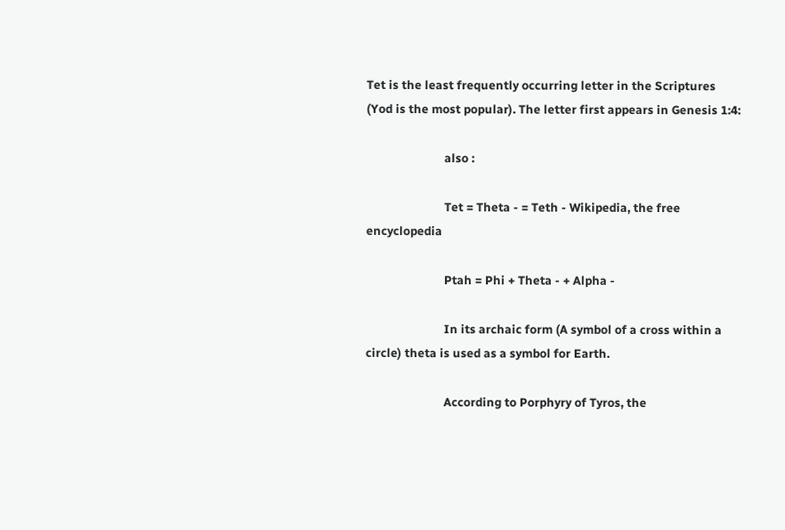Tet is the least frequently occurring letter in the Scriptures (Yod is the most popular). The letter first appears in Genesis 1:4:

                          also :

                          Tet = Theta - = Teth - Wikipedia, the free encyclopedia

                          Ptah = Phi + Theta - + Alpha -

                          In its archaic form (A symbol of a cross within a circle) theta is used as a symbol for Earth.

                          According to Porphyry of Tyros, the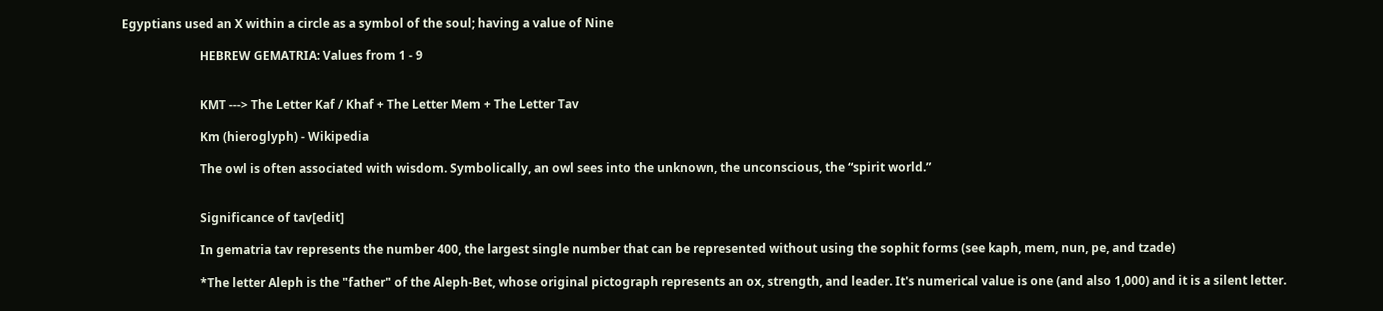Egyptians used an X within a circle as a symbol of the soul; having a value of Nine

                          HEBREW GEMATRIA: Values from 1 - 9


                          KMT ---> The Letter Kaf / Khaf + The Letter Mem + The Letter Tav

                          Km (hieroglyph) - Wikipedia

                          The owl is often associated with wisdom. Symbolically, an owl sees into the unknown, the unconscious, the “spirit world.”


                          Significance of tav[edit]

                          In gematria tav represents the number 400, the largest single number that can be represented without using the sophit forms (see kaph, mem, nun, pe, and tzade)

                          *The letter Aleph is the "father" of the Aleph-Bet, whose original pictograph represents an ox, strength, and leader. It's numerical value is one (and also 1,000) and it is a silent letter.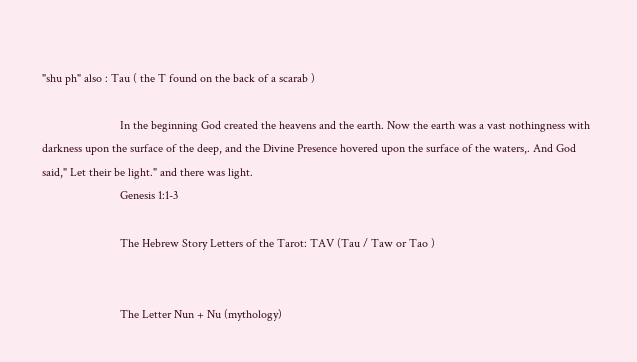"shu ph" also : Tau ( the T found on the back of a scarab )

                          In the beginning God created the heavens and the earth. Now the earth was a vast nothingness with darkness upon the surface of the deep, and the Divine Presence hovered upon the surface of the waters,. And God said," Let their be light." and there was light.
                          Genesis 1:1-3

                          The Hebrew Story Letters of the Tarot: TAV (Tau / Taw or Tao )


                          The Letter Nun + Nu (mythology)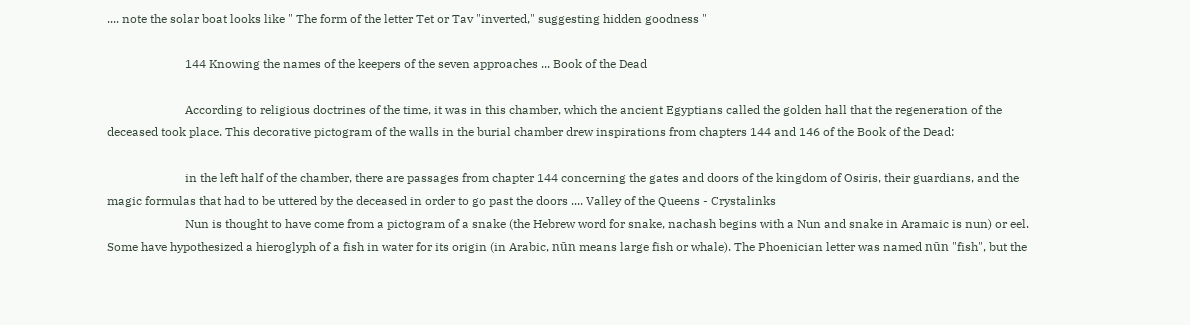.... note the solar boat looks like " The form of the letter Tet or Tav "inverted," suggesting hidden goodness "

                          144 Knowing the names of the keepers of the seven approaches ... Book of the Dead

                          According to religious doctrines of the time, it was in this chamber, which the ancient Egyptians called the golden hall that the regeneration of the deceased took place. This decorative pictogram of the walls in the burial chamber drew inspirations from chapters 144 and 146 of the Book of the Dead:

                          in the left half of the chamber, there are passages from chapter 144 concerning the gates and doors of the kingdom of Osiris, their guardians, and the magic formulas that had to be uttered by the deceased in order to go past the doors .... Valley of the Queens - Crystalinks
                          Nun is thought to have come from a pictogram of a snake (the Hebrew word for snake, nachash begins with a Nun and snake in Aramaic is nun) or eel. Some have hypothesized a hieroglyph of a fish in water for its origin (in Arabic, nūn means large fish or whale). The Phoenician letter was named nūn "fish", but the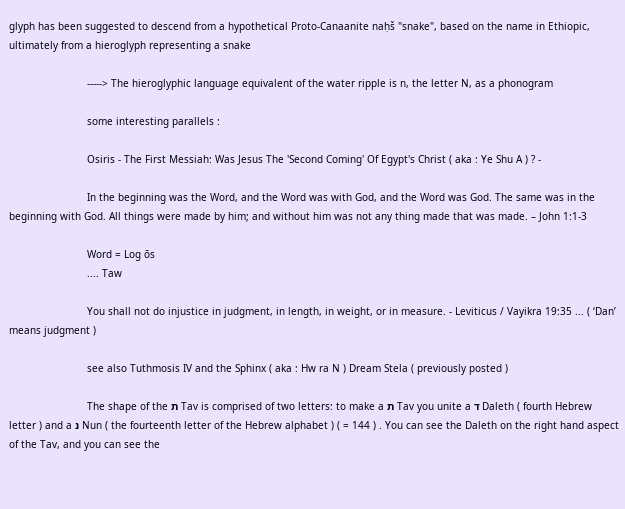glyph has been suggested to descend from a hypothetical Proto-Canaanite naḥš "snake", based on the name in Ethiopic, ultimately from a hieroglyph representing a snake

                          -----> The hieroglyphic language equivalent of the water ripple is n, the letter N, as a phonogram

                          some interesting parallels :

                          Osiris - The First Messiah: Was Jesus The 'Second Coming' Of Egypt's Christ ( aka : Ye Shu A ) ? -

                          In the beginning was the Word, and the Word was with God, and the Word was God. The same was in the beginning with God. All things were made by him; and without him was not any thing made that was made. – John 1:1-3

                          Word = Log ōs
                          .... Taw

                          You shall not do injustice in judgment, in length, in weight, or in measure. - Leviticus / Vayikra 19:35 ... ( ‘Dan’ means judgment )

                          see also Tuthmosis IV and the Sphinx ( aka : Hw ra N ) Dream Stela ( previously posted )

                          The shape of the ת Tav is comprised of two letters: to make a ת Tav you unite a ד Daleth ( fourth Hebrew letter ) and a נ Nun ( the fourteenth letter of the Hebrew alphabet ) ( = 144 ) . You can see the Daleth on the right hand aspect of the Tav, and you can see the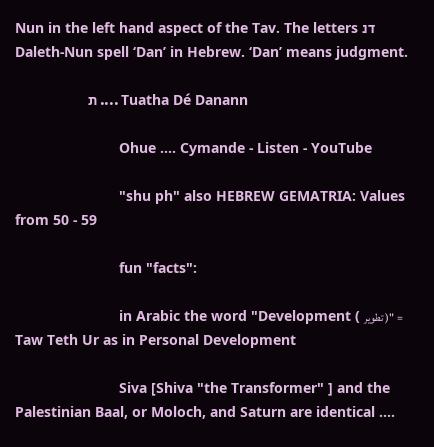Nun in the left hand aspect of the Tav. The letters דנ Daleth-Nun spell ‘Dan’ in Hebrew. ‘Dan’ means judgment.

                          ת .... Tuatha Dé Danann

                          Ohue .... Cymande - Listen - YouTube

                          "shu ph" also HEBREW GEMATRIA: Values from 50 - 59

                          fun "facts":

                          in Arabic the word "Development ( تطوير )" = Taw Teth Ur as in Personal Development

                          Siva [Shiva "the Transformer" ] and the Palestinian Baal, or Moloch, and Saturn are identical ....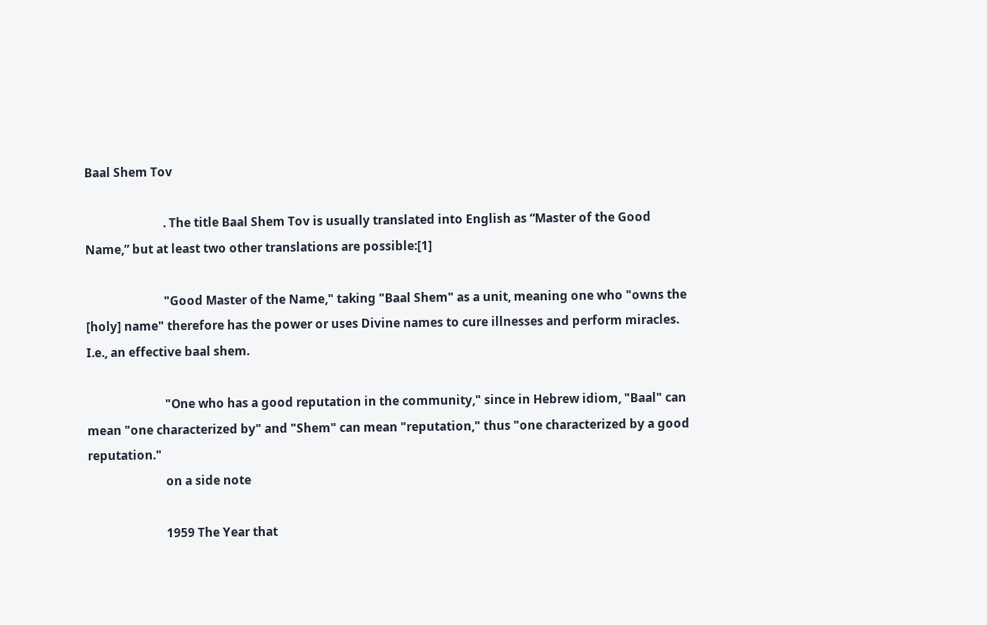Baal Shem Tov

                          . The title Baal Shem Tov is usually translated into English as “Master of the Good Name,” but at least two other translations are possible:[1]

                          "Good Master of the Name," taking "Baal Shem" as a unit, meaning one who "owns the [holy] name" therefore has the power or uses Divine names to cure illnesses and perform miracles. I.e., an effective baal shem.

                          "One who has a good reputation in the community," since in Hebrew idiom, "Baal" can mean "one characterized by" and "Shem" can mean "reputation," thus "one characterized by a good reputation."
                          on a side note

                          1959 The Year that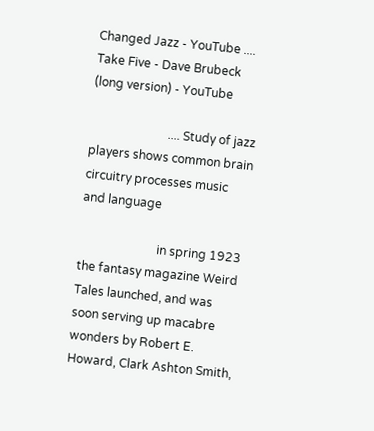Changed Jazz - YouTube .... Take Five - Dave Brubeck (long version) - YouTube

                          .... Study of jazz players shows common brain circuitry processes music and language

                          in spring 1923 the fantasy magazine Weird Tales launched, and was soon serving up macabre wonders by Robert E. Howard, Clark Ashton Smith,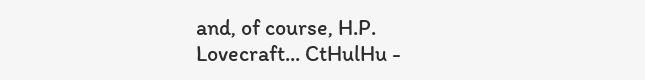and, of course, H.P. Lovecraft... CtHulHu -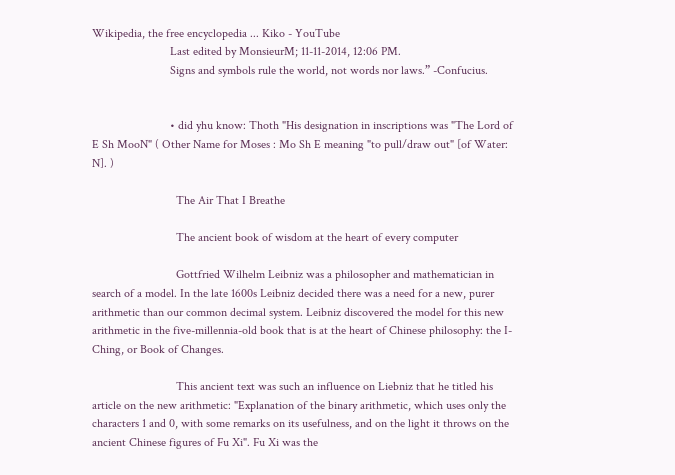Wikipedia, the free encyclopedia ... Kiko - YouTube
                          Last edited by MonsieurM; 11-11-2014, 12:06 PM.
                          Signs and symbols rule the world, not words nor laws.” -Confucius.


                          • did yhu know: Thoth "His designation in inscriptions was "The Lord of E Sh MooN" ( Other Name for Moses : Mo Sh E meaning "to pull/draw out" [of Water: N]. )

                            The Air That I Breathe

                            The ancient book of wisdom at the heart of every computer

                            Gottfried Wilhelm Leibniz was a philosopher and mathematician in search of a model. In the late 1600s Leibniz decided there was a need for a new, purer arithmetic than our common decimal system. Leibniz discovered the model for this new arithmetic in the five-millennia-old book that is at the heart of Chinese philosophy: the I-Ching, or Book of Changes.

                            This ancient text was such an influence on Liebniz that he titled his article on the new arithmetic: "Explanation of the binary arithmetic, which uses only the characters 1 and 0, with some remarks on its usefulness, and on the light it throws on the ancient Chinese figures of Fu Xi". Fu Xi was the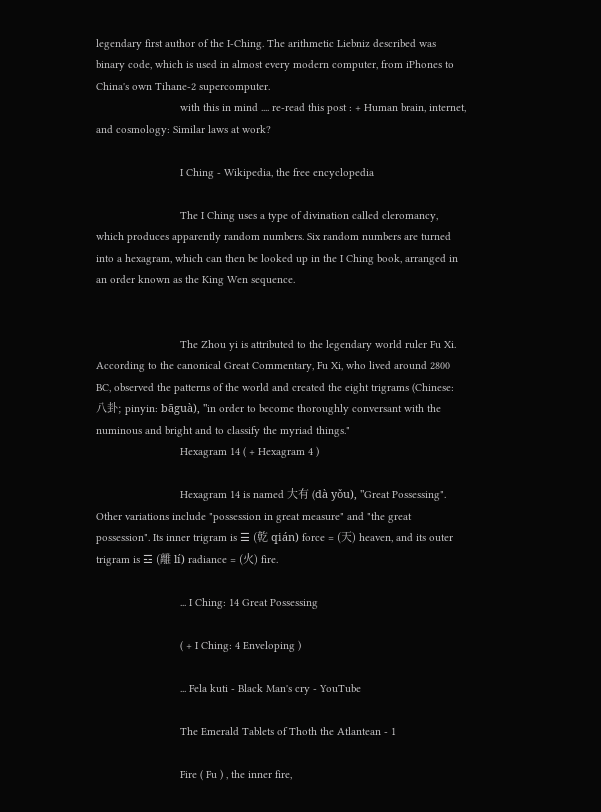legendary first author of the I-Ching. The arithmetic Liebniz described was binary code, which is used in almost every modern computer, from iPhones to China's own Tihane-2 supercomputer.
                            with this in mind .... re-read this post : + Human brain, internet, and cosmology: Similar laws at work?

                            I Ching - Wikipedia, the free encyclopedia

                            The I Ching uses a type of divination called cleromancy, which produces apparently random numbers. Six random numbers are turned into a hexagram, which can then be looked up in the I Ching book, arranged in an order known as the King Wen sequence.


                            The Zhou yi is attributed to the legendary world ruler Fu Xi. According to the canonical Great Commentary, Fu Xi, who lived around 2800 BC, observed the patterns of the world and created the eight trigrams (Chinese: 八卦; pinyin: bāguà), "in order to become thoroughly conversant with the numinous and bright and to classify the myriad things."
                            Hexagram 14 ( + Hexagram 4 )

                            Hexagram 14 is named 大有 (dà yǒu), "Great Possessing". Other variations include "possession in great measure" and "the great possession". Its inner trigram is ☰ (乾 qián) force = (天) heaven, and its outer trigram is ☲ (離 lí) radiance = (火) fire.

                            ... I Ching: 14 Great Possessing

                            ( + I Ching: 4 Enveloping )

                            ... Fela kuti - Black Man's cry - YouTube

                            The Emerald Tablets of Thoth the Atlantean - 1

                            Fire ( Fu ) , the inner fire,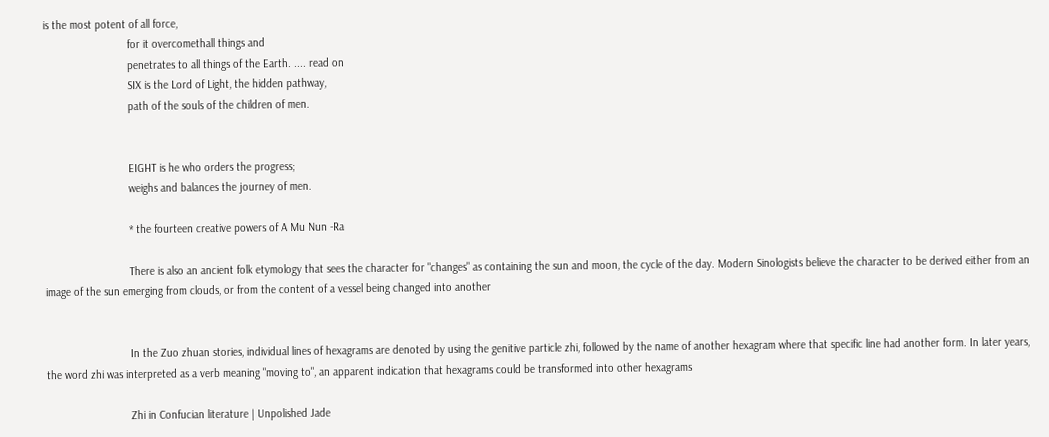is the most potent of all force,
                            for it overcomethall things and
                            penetrates to all things of the Earth. .... read on
                            SIX is the Lord of Light, the hidden pathway,
                            path of the souls of the children of men.


                            EIGHT is he who orders the progress;
                            weighs and balances the journey of men.

                            * the fourteen creative powers of A Mu Nun -Ra

                            There is also an ancient folk etymology that sees the character for "changes" as containing the sun and moon, the cycle of the day. Modern Sinologists believe the character to be derived either from an image of the sun emerging from clouds, or from the content of a vessel being changed into another


                            In the Zuo zhuan stories, individual lines of hexagrams are denoted by using the genitive particle zhi, followed by the name of another hexagram where that specific line had another form. In later years, the word zhi was interpreted as a verb meaning "moving to", an apparent indication that hexagrams could be transformed into other hexagrams

                            Zhi in Confucian literature | Unpolished Jade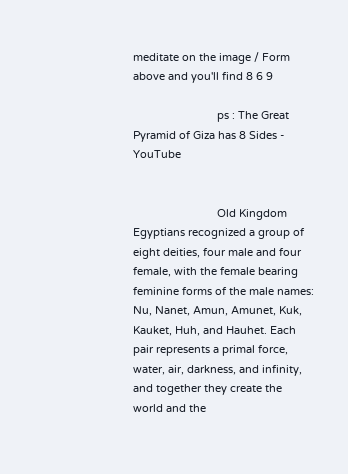meditate on the image / Form above and you'll find 8 6 9

                            ps : The Great Pyramid of Giza has 8 Sides - YouTube


                            Old Kingdom Egyptians recognized a group of eight deities, four male and four female, with the female bearing feminine forms of the male names: Nu, Nanet, Amun, Amunet, Kuk, Kauket, Huh, and Hauhet. Each pair represents a primal force, water, air, darkness, and infinity, and together they create the world and the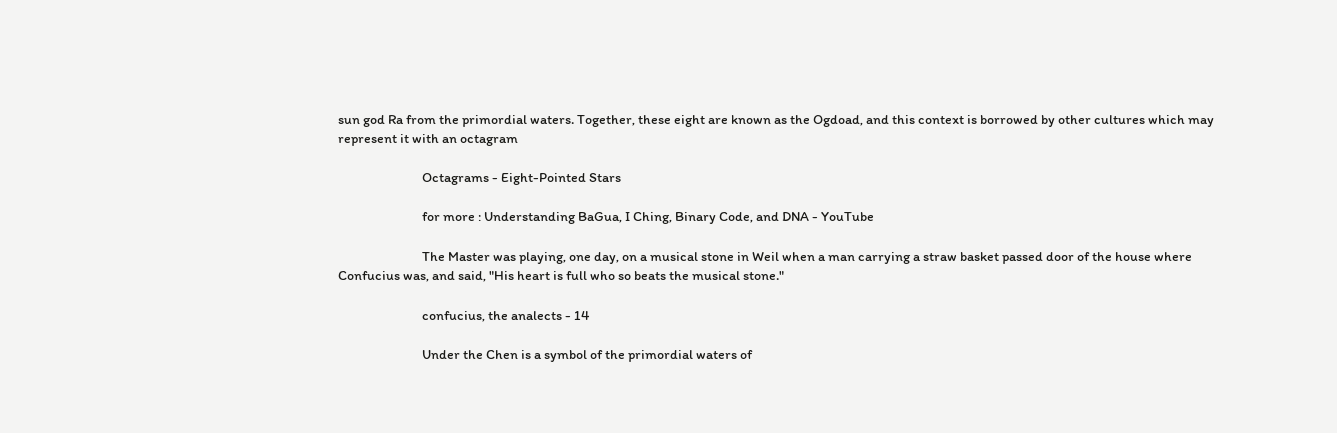sun god Ra from the primordial waters. Together, these eight are known as the Ogdoad, and this context is borrowed by other cultures which may represent it with an octagram

                            Octagrams - Eight-Pointed Stars

                            for more : Understanding BaGua, I Ching, Binary Code, and DNA - YouTube

                            The Master was playing, one day, on a musical stone in Weil when a man carrying a straw basket passed door of the house where Confucius was, and said, "His heart is full who so beats the musical stone."

                            confucius, the analects - 14

                            Under the Chen is a symbol of the primordial waters of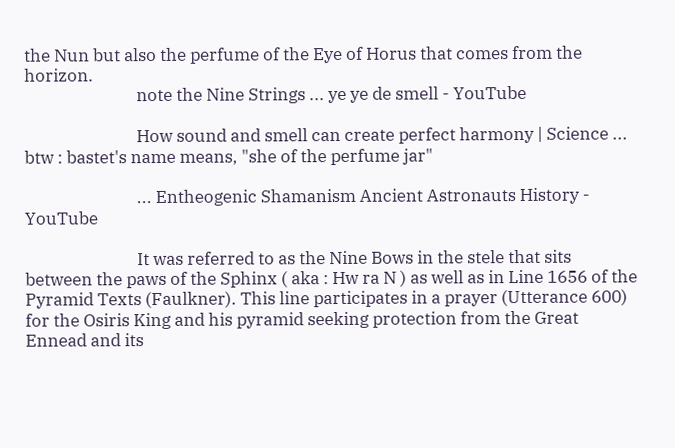the Nun but also the perfume of the Eye of Horus that comes from the horizon.
                            note the Nine Strings ... ye ye de smell - YouTube

                            How sound and smell can create perfect harmony | Science ... btw : bastet's name means, "she of the perfume jar"

                            ... Entheogenic Shamanism Ancient Astronauts History - YouTube

                            It was referred to as the Nine Bows in the stele that sits between the paws of the Sphinx ( aka : Hw ra N ) as well as in Line 1656 of the Pyramid Texts (Faulkner). This line participates in a prayer (Utterance 600) for the Osiris King and his pyramid seeking protection from the Great Ennead and its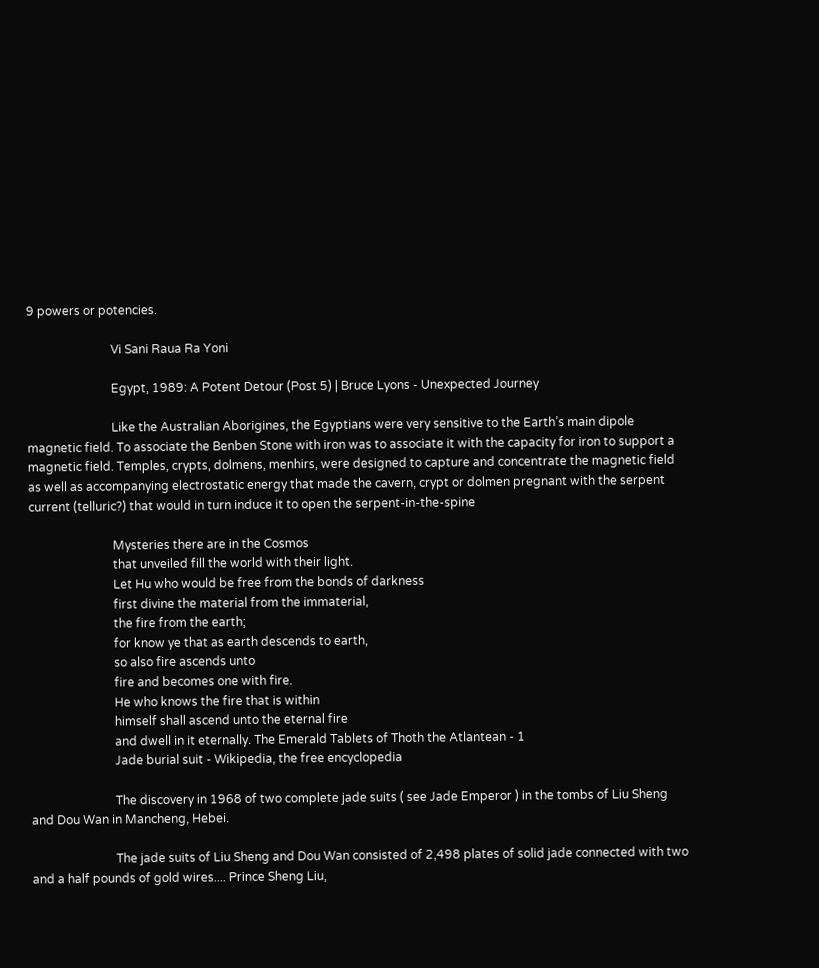9 powers or potencies.

                            Vi Sani Raua Ra Yoni

                            Egypt, 1989: A Potent Detour (Post 5) | Bruce Lyons - Unexpected Journey

                            Like the Australian Aborigines, the Egyptians were very sensitive to the Earth’s main dipole magnetic field. To associate the Benben Stone with iron was to associate it with the capacity for iron to support a magnetic field. Temples, crypts, dolmens, menhirs, were designed to capture and concentrate the magnetic field as well as accompanying electrostatic energy that made the cavern, crypt or dolmen pregnant with the serpent current (telluric?) that would in turn induce it to open the serpent-in-the-spine

                            Mysteries there are in the Cosmos
                            that unveiled fill the world with their light.
                            Let Hu who would be free from the bonds of darkness
                            first divine the material from the immaterial,
                            the fire from the earth;
                            for know ye that as earth descends to earth,
                            so also fire ascends unto
                            fire and becomes one with fire.
                            He who knows the fire that is within
                            himself shall ascend unto the eternal fire
                            and dwell in it eternally. The Emerald Tablets of Thoth the Atlantean - 1
                            Jade burial suit - Wikipedia, the free encyclopedia

                            The discovery in 1968 of two complete jade suits ( see Jade Emperor ) in the tombs of Liu Sheng and Dou Wan in Mancheng, Hebei.

                            The jade suits of Liu Sheng and Dou Wan consisted of 2,498 plates of solid jade connected with two and a half pounds of gold wires.... Prince Sheng Liu,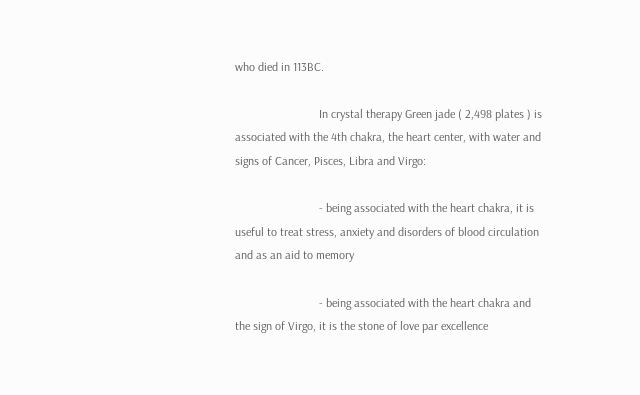who died in 113BC.

                            In crystal therapy Green jade ( 2,498 plates ) is associated with the 4th chakra, the heart center, with water and signs of Cancer, Pisces, Libra and Virgo:

                            - being associated with the heart chakra, it is useful to treat stress, anxiety and disorders of blood circulation and as an aid to memory

                            - being associated with the heart chakra and the sign of Virgo, it is the stone of love par excellence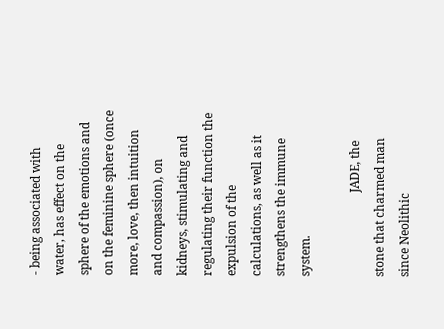- being associated with water, has effect on the sphere of the emotions and on the feminine sphere (once more, love, then intuition and compassion), on kidneys, stimulating and regulating their function the expulsion of the calculations, as well as it strengthens the immune system.

                            JADE, the stone that charmed man since Neolithic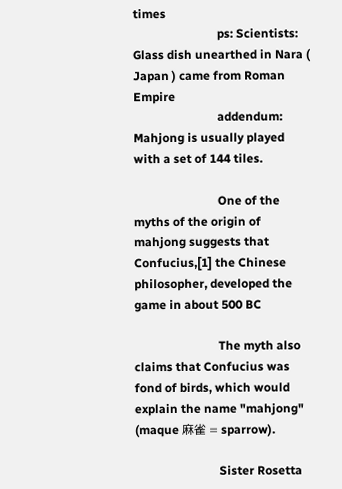times
                            ps: Scientists: Glass dish unearthed in Nara ( Japan ) came from Roman Empire
                            addendum: Mahjong is usually played with a set of 144 tiles.

                            One of the myths of the origin of mahjong suggests that Confucius,[1] the Chinese philosopher, developed the game in about 500 BC

                            The myth also claims that Confucius was fond of birds, which would explain the name "mahjong" (maque 麻雀 = sparrow).

                            Sister Rosetta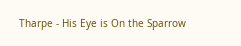Tharpe - His Eye is On the Sparrow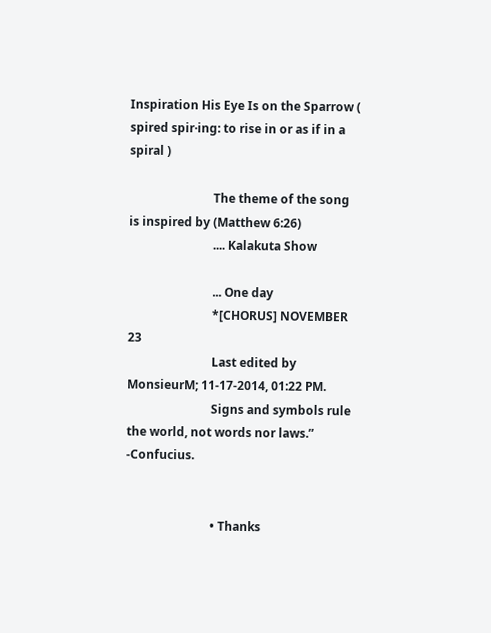Inspiration His Eye Is on the Sparrow ( spired spir·ing: to rise in or as if in a spiral )

                            The theme of the song is inspired by (Matthew 6:26)
                            .... Kalakuta Show

                            ... One day
                            *[CHORUS] NOVEMBER 23
                            Last edited by MonsieurM; 11-17-2014, 01:22 PM.
                            Signs and symbols rule the world, not words nor laws.” -Confucius.


                            • Thanks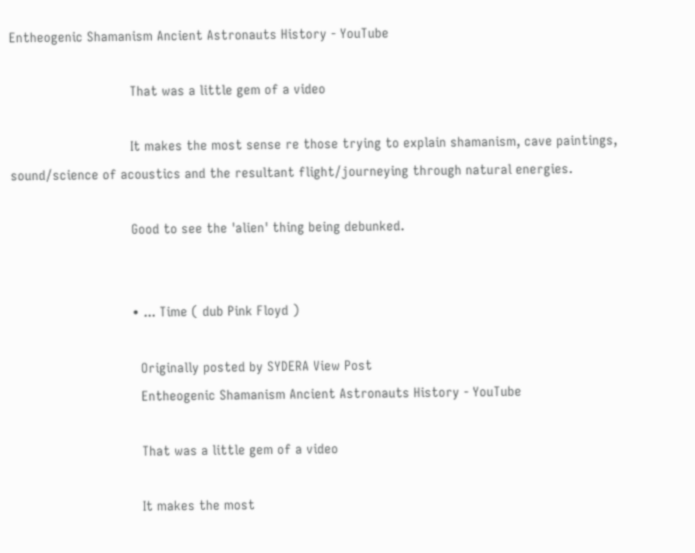Entheogenic Shamanism Ancient Astronauts History - YouTube

                              That was a little gem of a video

                              It makes the most sense re those trying to explain shamanism, cave paintings, sound/science of acoustics and the resultant flight/journeying through natural energies.

                              Good to see the 'alien' thing being debunked.


                              • ... Time ( dub Pink Floyd )

                                Originally posted by SYDERA View Post
                                Entheogenic Shamanism Ancient Astronauts History - YouTube

                                That was a little gem of a video

                                It makes the most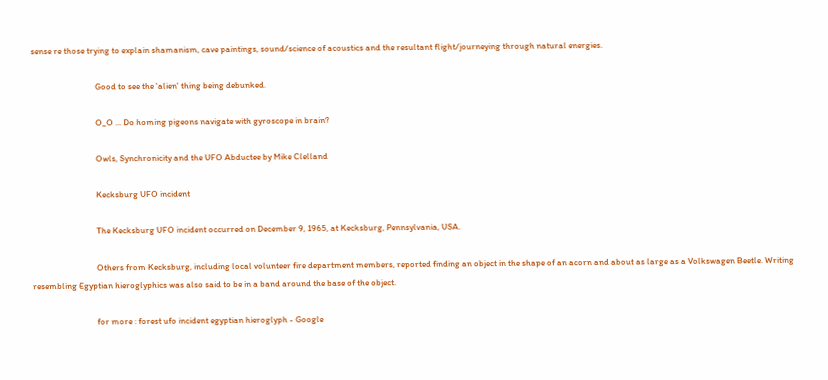sense re those trying to explain shamanism, cave paintings, sound/science of acoustics and the resultant flight/journeying through natural energies.

                                Good to see the 'alien' thing being debunked.

                                O_O ... Do homing pigeons navigate with gyroscope in brain?

                                Owls, Synchronicity and the UFO Abductee by Mike Clelland

                                Kecksburg UFO incident

                                The Kecksburg UFO incident occurred on December 9, 1965, at Kecksburg, Pennsylvania, USA.

                                Others from Kecksburg, including local volunteer fire department members, reported finding an object in the shape of an acorn and about as large as a Volkswagen Beetle. Writing resembling Egyptian hieroglyphics was also said to be in a band around the base of the object.

                                for more : forest ufo incident egyptian hieroglyph - Google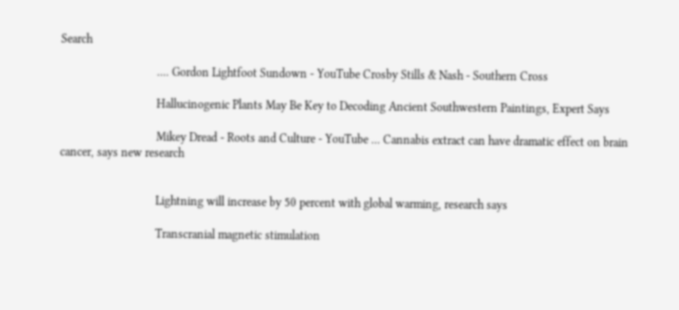Search

                                .... Gordon Lightfoot Sundown - YouTube Crosby Stills & Nash - Southern Cross

                                Hallucinogenic Plants May Be Key to Decoding Ancient Southwestern Paintings, Expert Says

                                Mikey Dread - Roots and Culture - YouTube ... Cannabis extract can have dramatic effect on brain cancer, says new research


                                Lightning will increase by 50 percent with global warming, research says

                                Transcranial magnetic stimulation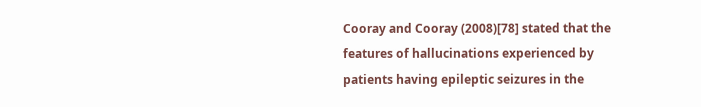Cooray and Cooray (2008)[78] stated that the features of hallucinations experienced by patients having epileptic seizures in the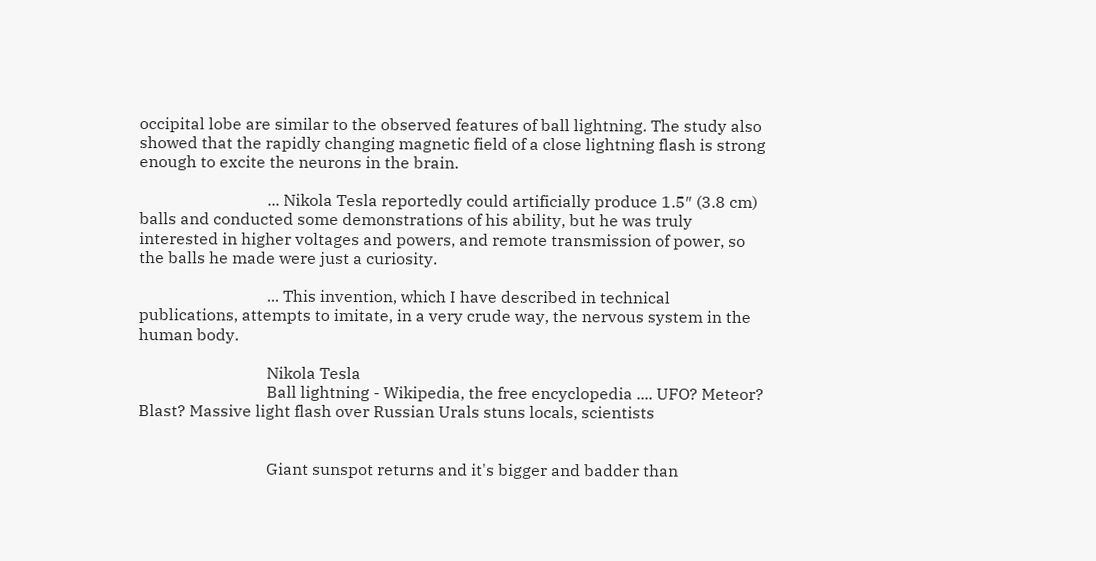occipital lobe are similar to the observed features of ball lightning. The study also showed that the rapidly changing magnetic field of a close lightning flash is strong enough to excite the neurons in the brain.

                                ... Nikola Tesla reportedly could artificially produce 1.5″ (3.8 cm) balls and conducted some demonstrations of his ability, but he was truly interested in higher voltages and powers, and remote transmission of power, so the balls he made were just a curiosity.

                                ... This invention, which I have described in technical publications, attempts to imitate, in a very crude way, the nervous system in the human body.

                                Nikola Tesla
                                Ball lightning - Wikipedia, the free encyclopedia .... UFO? Meteor? Blast? Massive light flash over Russian Urals stuns locals, scientists


                                Giant sunspot returns and it's bigger and badder than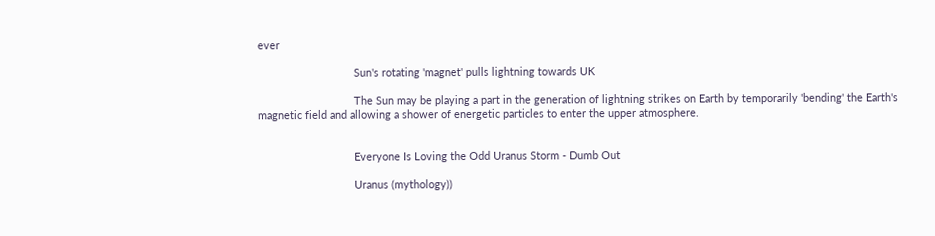ever

                                Sun's rotating 'magnet' pulls lightning towards UK

                                The Sun may be playing a part in the generation of lightning strikes on Earth by temporarily 'bending' the Earth's magnetic field and allowing a shower of energetic particles to enter the upper atmosphere.


                                Everyone Is Loving the Odd Uranus Storm - Dumb Out

                                Uranus (mythology))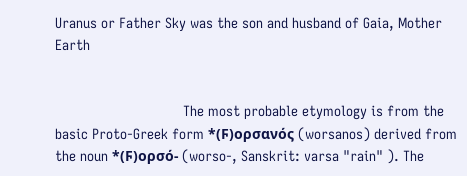Uranus or Father Sky was the son and husband of Gaia, Mother Earth


                                The most probable etymology is from the basic Proto-Greek form *(Ϝ)ορσανός (worsanos) derived from the noun *(Ϝ)ορσό- (worso-, Sanskrit: varsa "rain" ). The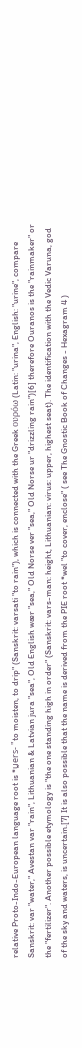relative Proto-Indo-European language root is *ṷers- "to moisten, to drip" (Sanskrit: varsati "to rain"), which is connected with the Greek ουρόω (Latin: "urina", English: "urine", compare Sanskrit: var "water," Avestan var "rain", Lithuanian & Latvian jura "sea", Old English wær "sea," Old Norse ver "sea," Old Norse ur "drizzling rain")[6] therefore Ouranos is the "rainmaker" or the "fertilizer". Another possible etymology is "the one standing high in order" (Sanskrit: vars-man: height, Lithuanian: virus: upper, highest seat). The identification with the Vedic Varuna, god of the sky and waters, is uncertain.[7] It is also possible that the name is derived from the PIE root *wel "to cover, enclose" ( see The Gnostic Book of Changes - Hexagram 4 )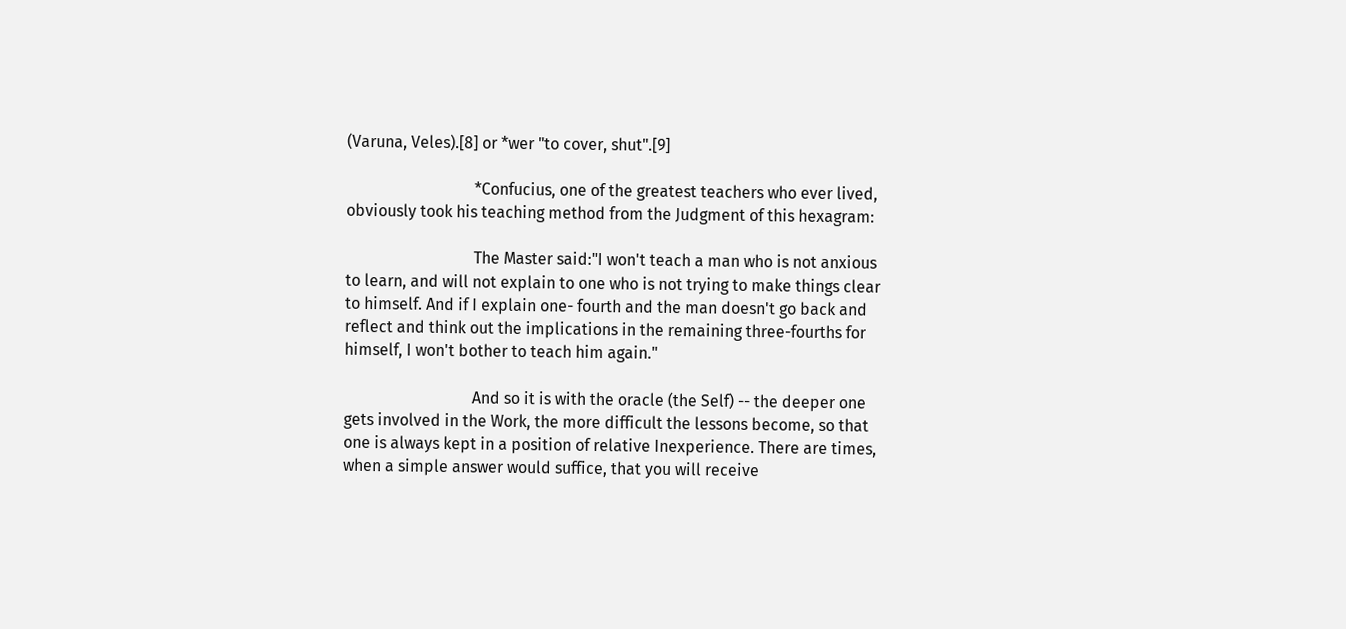(Varuna, Veles).[8] or *wer "to cover, shut".[9]

                                *Confucius, one of the greatest teachers who ever lived, obviously took his teaching method from the Judgment of this hexagram:

                                The Master said:"I won't teach a man who is not anxious to learn, and will not explain to one who is not trying to make things clear to himself. And if I explain one- fourth and the man doesn't go back and reflect and think out the implications in the remaining three-fourths for himself, I won't bother to teach him again."

                                And so it is with the oracle (the Self) -- the deeper one gets involved in the Work, the more difficult the lessons become, so that one is always kept in a position of relative Inexperience. There are times, when a simple answer would suffice, that you will receive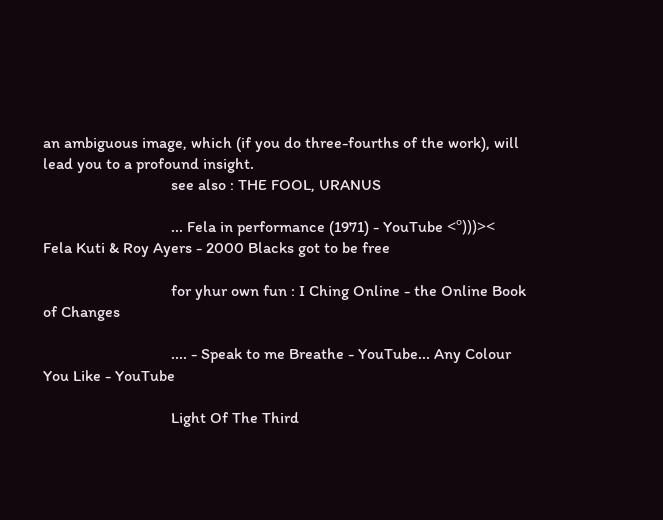an ambiguous image, which (if you do three-fourths of the work), will lead you to a profound insight.
                                see also : THE FOOL, URANUS

                                ... Fela in performance (1971) - YouTube <º)))>< Fela Kuti & Roy Ayers - 2000 Blacks got to be free

                                for yhur own fun : I Ching Online - the Online Book of Changes

                                .... - Speak to me Breathe - YouTube... Any Colour You Like - YouTube

                                Light Of The Third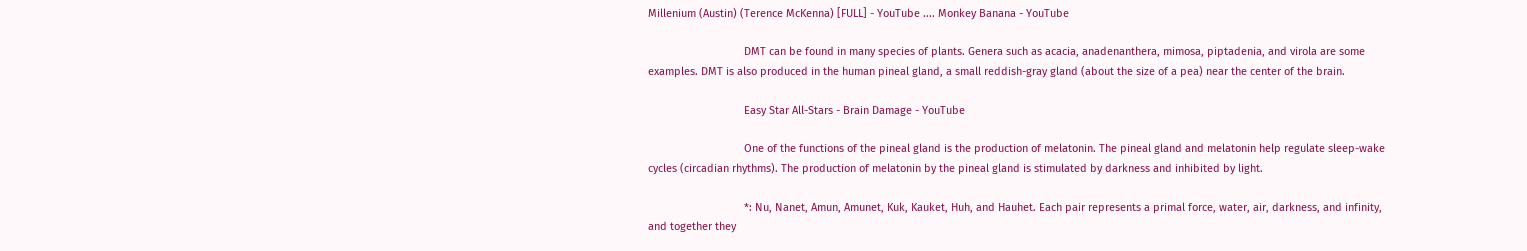Millenium (Austin) (Terence McKenna) [FULL] - YouTube .... Monkey Banana - YouTube

                                DMT can be found in many species of plants. Genera such as acacia, anadenanthera, mimosa, piptadenia, and virola are some examples. DMT is also produced in the human pineal gland, a small reddish-gray gland (about the size of a pea) near the center of the brain.

                                Easy Star All-Stars - Brain Damage - YouTube

                                One of the functions of the pineal gland is the production of melatonin. The pineal gland and melatonin help regulate sleep-wake cycles (circadian rhythms). The production of melatonin by the pineal gland is stimulated by darkness and inhibited by light.

                                *: Nu, Nanet, Amun, Amunet, Kuk, Kauket, Huh, and Hauhet. Each pair represents a primal force, water, air, darkness, and infinity, and together they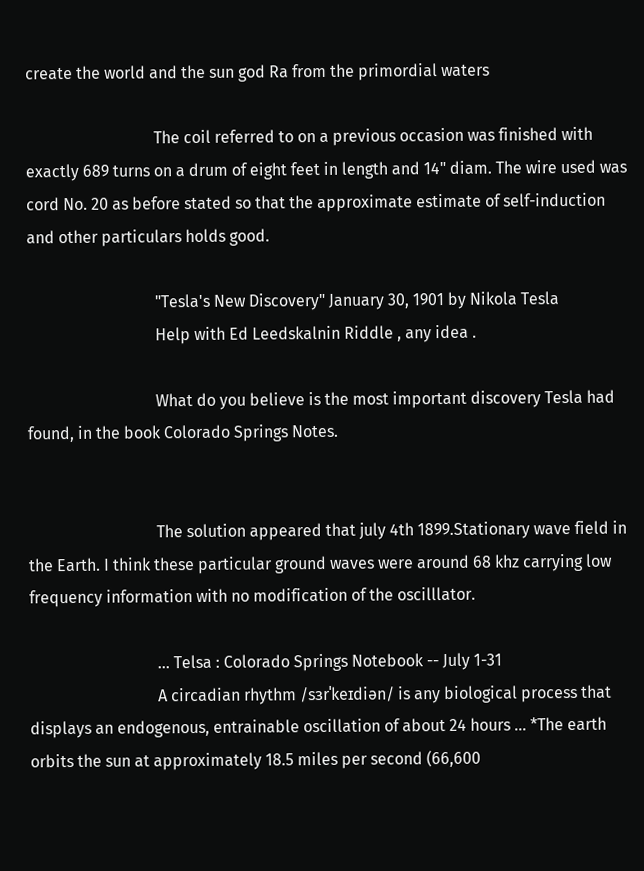create the world and the sun god Ra from the primordial waters

                                The coil referred to on a previous occasion was finished with exactly 689 turns on a drum of eight feet in length and 14" diam. The wire used was cord No. 20 as before stated so that the approximate estimate of self-induction and other particulars holds good.

                                "Tesla's New Discovery" January 30, 1901 by Nikola Tesla
                                Help with Ed Leedskalnin Riddle , any idea .

                                What do you believe is the most important discovery Tesla had found, in the book Colorado Springs Notes.


                                The solution appeared that july 4th 1899.Stationary wave field in the Earth. I think these particular ground waves were around 68 khz carrying low frequency information with no modification of the oscilllator.

                                ... Telsa : Colorado Springs Notebook -- July 1-31
                                A circadian rhythm /sɜrˈkeɪdiən/ is any biological process that displays an endogenous, entrainable oscillation of about 24 hours ... *The earth orbits the sun at approximately 18.5 miles per second (66,600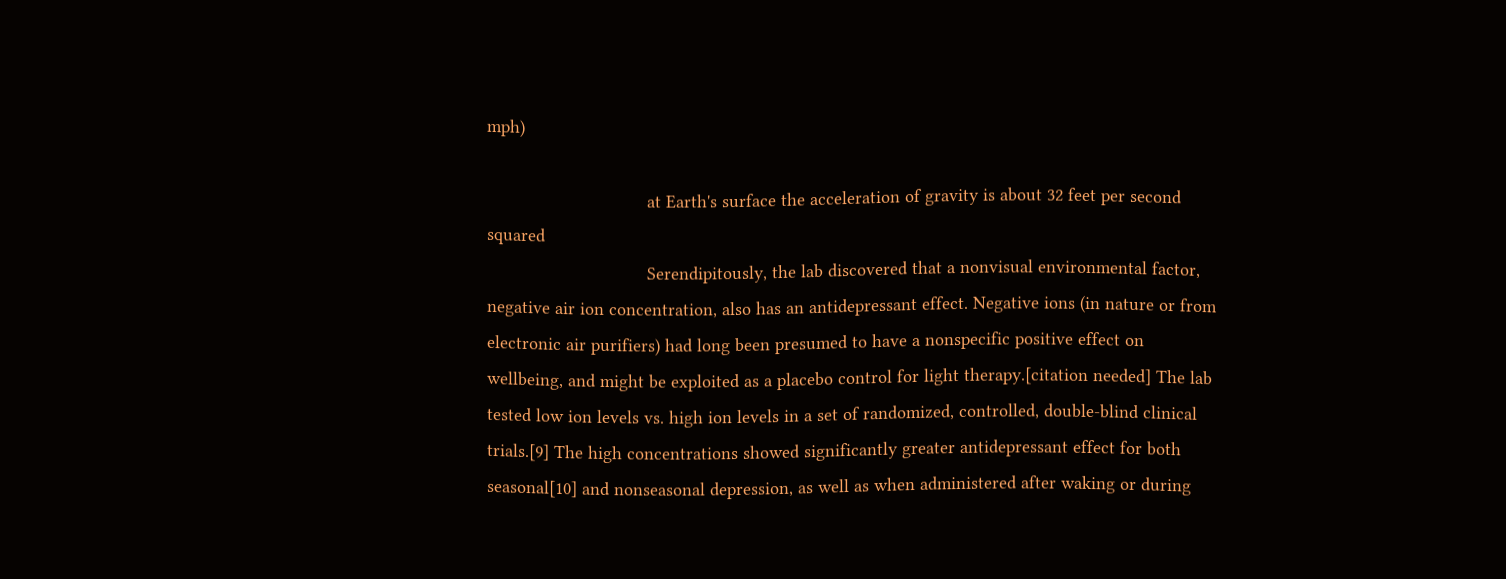mph)

                                at Earth's surface the acceleration of gravity is about 32 feet per second squared
                                Serendipitously, the lab discovered that a nonvisual environmental factor, negative air ion concentration, also has an antidepressant effect. Negative ions (in nature or from electronic air purifiers) had long been presumed to have a nonspecific positive effect on wellbeing, and might be exploited as a placebo control for light therapy.[citation needed] The lab tested low ion levels vs. high ion levels in a set of randomized, controlled, double-blind clinical trials.[9] The high concentrations showed significantly greater antidepressant effect for both seasonal[10] and nonseasonal depression, as well as when administered after waking or during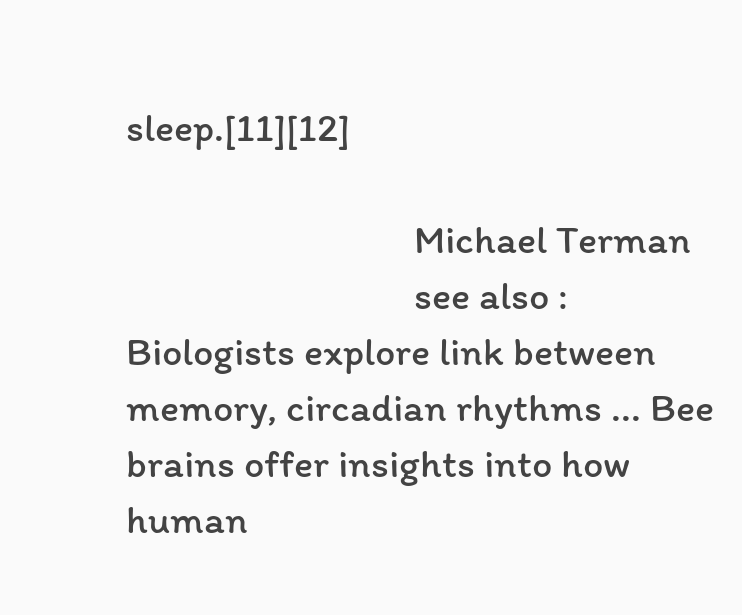sleep.[11][12]

                                Michael Terman
                                see also : Biologists explore link between memory, circadian rhythms ... Bee brains offer insights into how human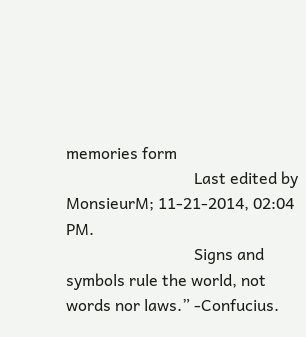memories form
                                Last edited by MonsieurM; 11-21-2014, 02:04 PM.
                                Signs and symbols rule the world, not words nor laws.” -Confucius.